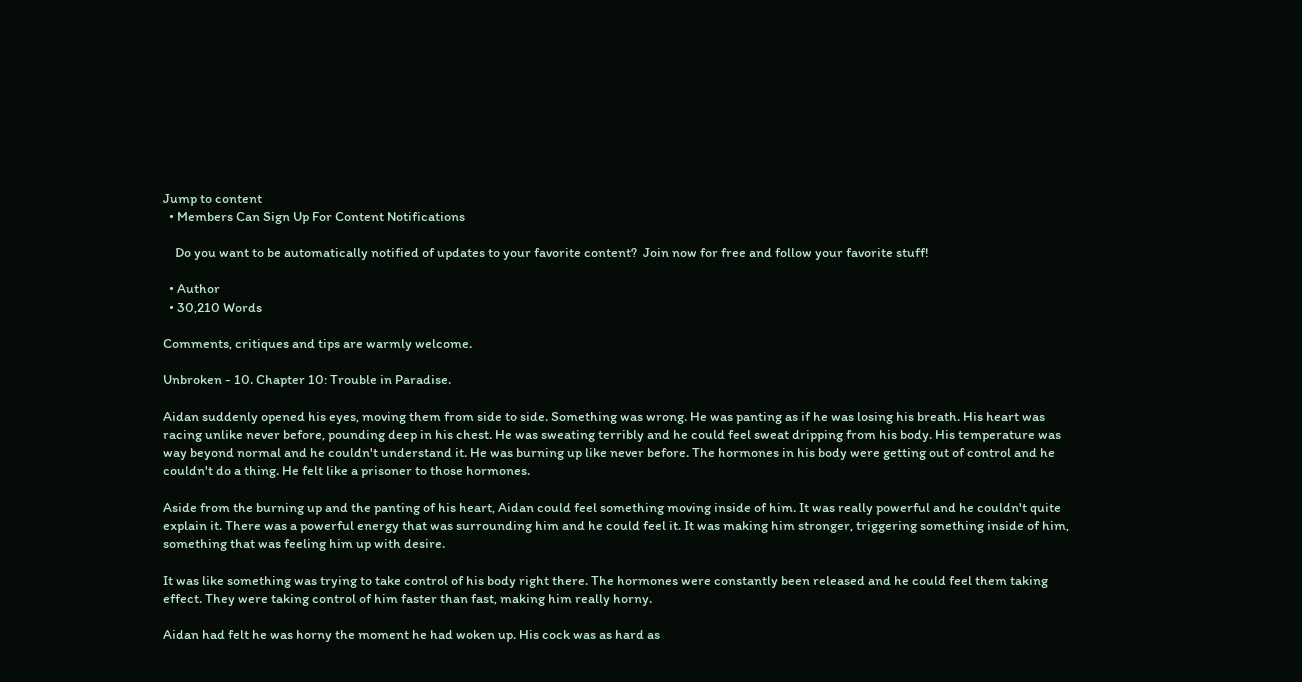Jump to content
  • Members Can Sign Up For Content Notifications

    Do you want to be automatically notified of updates to your favorite content?  Join now for free and follow your favorite stuff!

  • Author
  • 30,210 Words

Comments, critiques and tips are warmly welcome.

Unbroken - 10. Chapter 10: Trouble in Paradise.

Aidan suddenly opened his eyes, moving them from side to side. Something was wrong. He was panting as if he was losing his breath. His heart was racing unlike never before, pounding deep in his chest. He was sweating terribly and he could feel sweat dripping from his body. His temperature was way beyond normal and he couldn't understand it. He was burning up like never before. The hormones in his body were getting out of control and he couldn't do a thing. He felt like a prisoner to those hormones.

Aside from the burning up and the panting of his heart, Aidan could feel something moving inside of him. It was really powerful and he couldn't quite explain it. There was a powerful energy that was surrounding him and he could feel it. It was making him stronger, triggering something inside of him, something that was feeling him up with desire.

It was like something was trying to take control of his body right there. The hormones were constantly been released and he could feel them taking effect. They were taking control of him faster than fast, making him really horny.

Aidan had felt he was horny the moment he had woken up. His cock was as hard as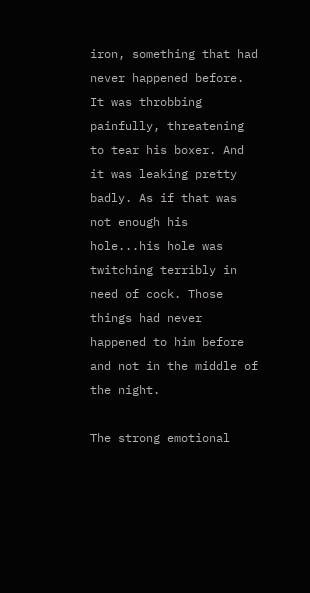iron, something that had never happened before. It was throbbing painfully, threatening to tear his boxer. And it was leaking pretty badly. As if that was not enough his hole...his hole was twitching terribly in need of cock. Those things had never happened to him before and not in the middle of the night.

The strong emotional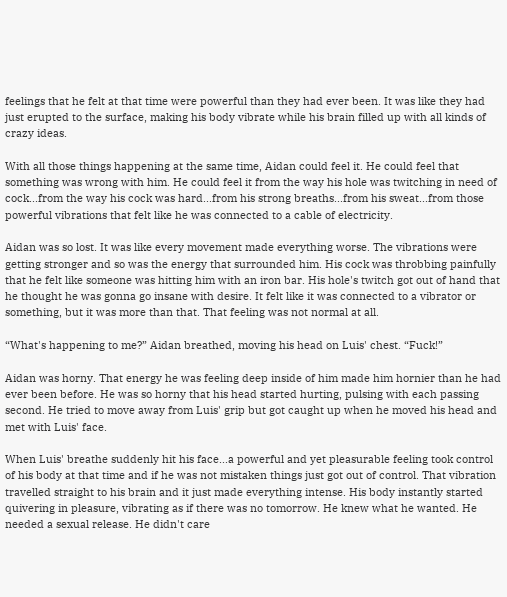feelings that he felt at that time were powerful than they had ever been. It was like they had just erupted to the surface, making his body vibrate while his brain filled up with all kinds of crazy ideas.

With all those things happening at the same time, Aidan could feel it. He could feel that something was wrong with him. He could feel it from the way his hole was twitching in need of cock...from the way his cock was hard...from his strong breaths...from his sweat...from those powerful vibrations that felt like he was connected to a cable of electricity.

Aidan was so lost. It was like every movement made everything worse. The vibrations were getting stronger and so was the energy that surrounded him. His cock was throbbing painfully that he felt like someone was hitting him with an iron bar. His hole's twitch got out of hand that he thought he was gonna go insane with desire. It felt like it was connected to a vibrator or something, but it was more than that. That feeling was not normal at all.

“What's happening to me?” Aidan breathed, moving his head on Luis' chest. “Fuck!”

Aidan was horny. That energy he was feeling deep inside of him made him hornier than he had ever been before. He was so horny that his head started hurting, pulsing with each passing second. He tried to move away from Luis' grip but got caught up when he moved his head and met with Luis' face.

When Luis' breathe suddenly hit his face...a powerful and yet pleasurable feeling took control of his body at that time and if he was not mistaken things just got out of control. That vibration travelled straight to his brain and it just made everything intense. His body instantly started quivering in pleasure, vibrating as if there was no tomorrow. He knew what he wanted. He needed a sexual release. He didn't care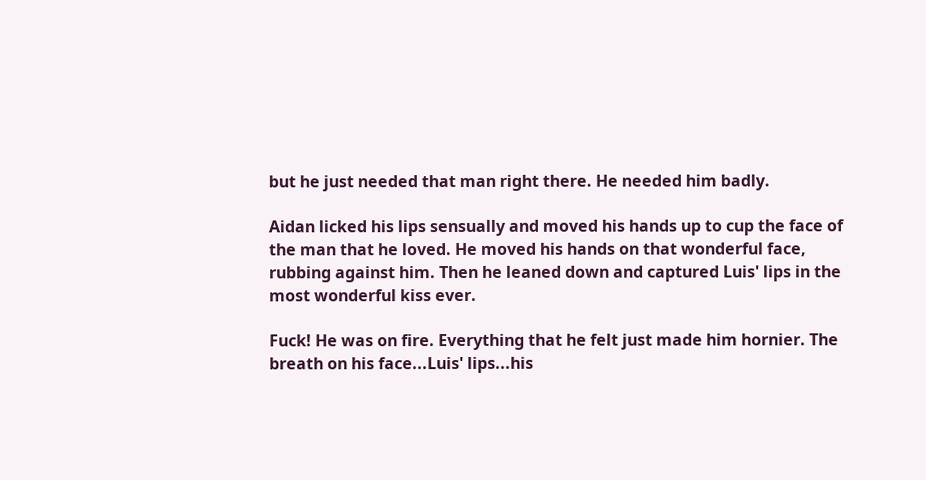but he just needed that man right there. He needed him badly.

Aidan licked his lips sensually and moved his hands up to cup the face of the man that he loved. He moved his hands on that wonderful face, rubbing against him. Then he leaned down and captured Luis' lips in the most wonderful kiss ever.

Fuck! He was on fire. Everything that he felt just made him hornier. The breath on his face...Luis' lips...his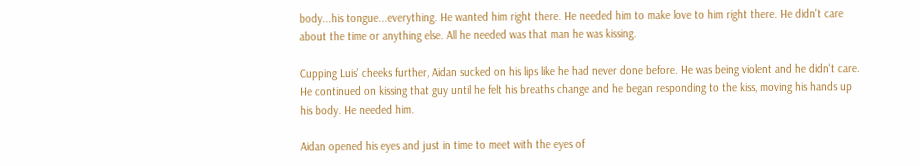body...his tongue...everything. He wanted him right there. He needed him to make love to him right there. He didn't care about the time or anything else. All he needed was that man he was kissing.

Cupping Luis' cheeks further, Aidan sucked on his lips like he had never done before. He was being violent and he didn't care. He continued on kissing that guy until he felt his breaths change and he began responding to the kiss, moving his hands up his body. He needed him.

Aidan opened his eyes and just in time to meet with the eyes of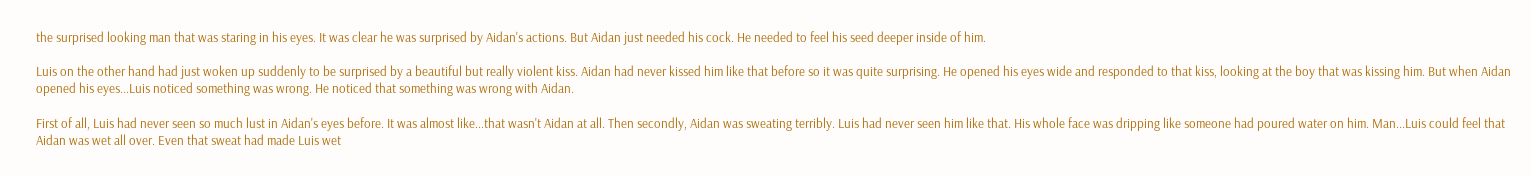the surprised looking man that was staring in his eyes. It was clear he was surprised by Aidan's actions. But Aidan just needed his cock. He needed to feel his seed deeper inside of him.

Luis on the other hand had just woken up suddenly to be surprised by a beautiful but really violent kiss. Aidan had never kissed him like that before so it was quite surprising. He opened his eyes wide and responded to that kiss, looking at the boy that was kissing him. But when Aidan opened his eyes...Luis noticed something was wrong. He noticed that something was wrong with Aidan.

First of all, Luis had never seen so much lust in Aidan's eyes before. It was almost like...that wasn't Aidan at all. Then secondly, Aidan was sweating terribly. Luis had never seen him like that. His whole face was dripping like someone had poured water on him. Man...Luis could feel that Aidan was wet all over. Even that sweat had made Luis wet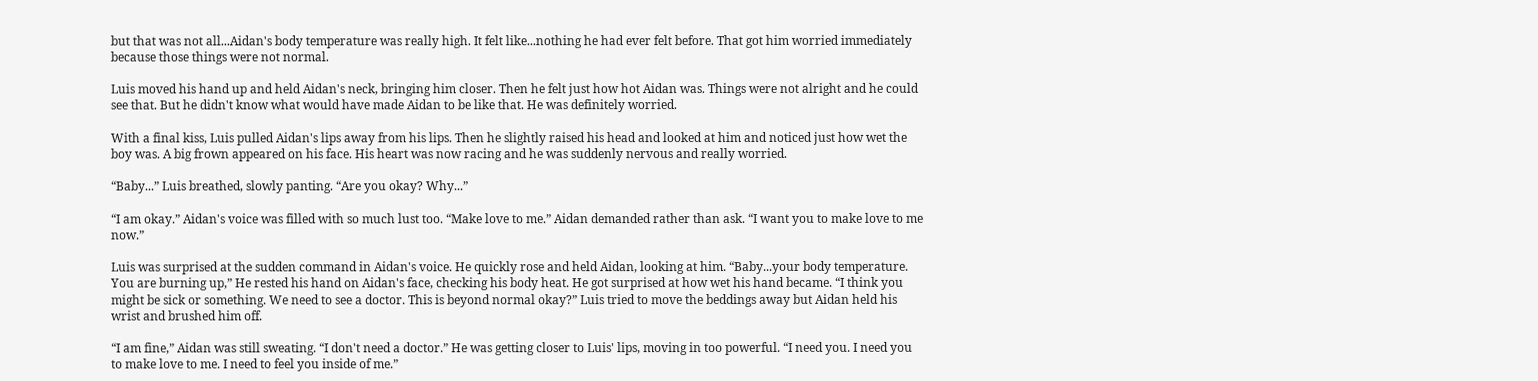but that was not all...Aidan's body temperature was really high. It felt like...nothing he had ever felt before. That got him worried immediately because those things were not normal.

Luis moved his hand up and held Aidan's neck, bringing him closer. Then he felt just how hot Aidan was. Things were not alright and he could see that. But he didn't know what would have made Aidan to be like that. He was definitely worried.

With a final kiss, Luis pulled Aidan's lips away from his lips. Then he slightly raised his head and looked at him and noticed just how wet the boy was. A big frown appeared on his face. His heart was now racing and he was suddenly nervous and really worried.

“Baby...” Luis breathed, slowly panting. “Are you okay? Why...”

“I am okay.” Aidan's voice was filled with so much lust too. “Make love to me.” Aidan demanded rather than ask. “I want you to make love to me now.”

Luis was surprised at the sudden command in Aidan's voice. He quickly rose and held Aidan, looking at him. “Baby...your body temperature. You are burning up,” He rested his hand on Aidan's face, checking his body heat. He got surprised at how wet his hand became. “I think you might be sick or something. We need to see a doctor. This is beyond normal okay?” Luis tried to move the beddings away but Aidan held his wrist and brushed him off.

“I am fine,” Aidan was still sweating. “I don't need a doctor.” He was getting closer to Luis' lips, moving in too powerful. “I need you. I need you to make love to me. I need to feel you inside of me.”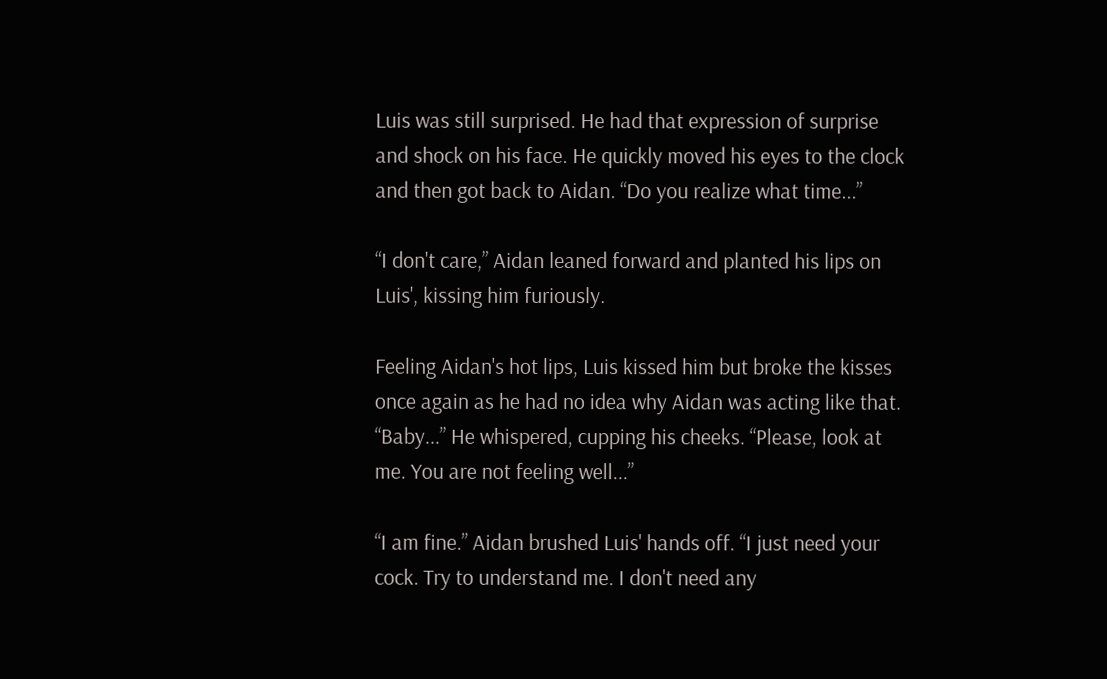Luis was still surprised. He had that expression of surprise and shock on his face. He quickly moved his eyes to the clock and then got back to Aidan. “Do you realize what time...”

“I don't care,” Aidan leaned forward and planted his lips on Luis', kissing him furiously.

Feeling Aidan's hot lips, Luis kissed him but broke the kisses once again as he had no idea why Aidan was acting like that. “Baby...” He whispered, cupping his cheeks. “Please, look at me. You are not feeling well...”

“I am fine.” Aidan brushed Luis' hands off. “I just need your cock. Try to understand me. I don't need any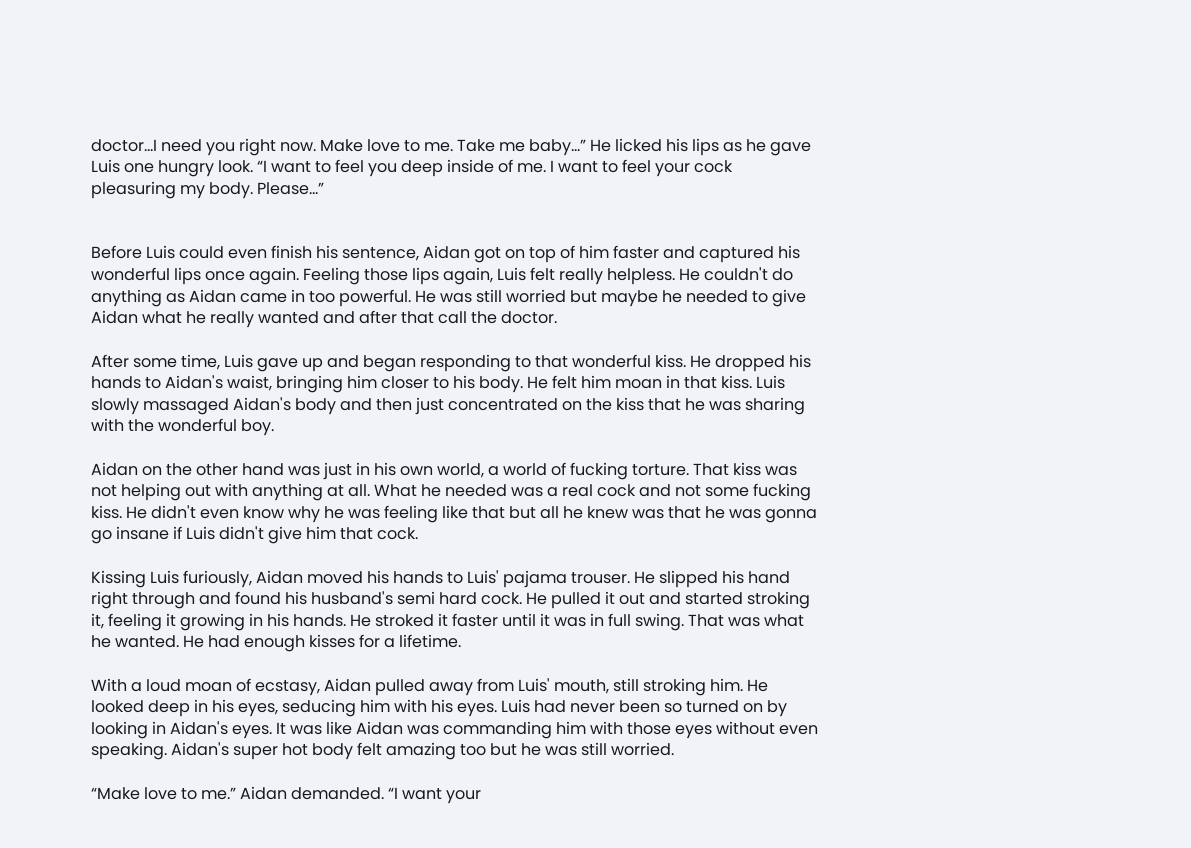doctor...I need you right now. Make love to me. Take me baby...” He licked his lips as he gave Luis one hungry look. “I want to feel you deep inside of me. I want to feel your cock pleasuring my body. Please...”


Before Luis could even finish his sentence, Aidan got on top of him faster and captured his wonderful lips once again. Feeling those lips again, Luis felt really helpless. He couldn't do anything as Aidan came in too powerful. He was still worried but maybe he needed to give Aidan what he really wanted and after that call the doctor.

After some time, Luis gave up and began responding to that wonderful kiss. He dropped his hands to Aidan's waist, bringing him closer to his body. He felt him moan in that kiss. Luis slowly massaged Aidan's body and then just concentrated on the kiss that he was sharing with the wonderful boy.

Aidan on the other hand was just in his own world, a world of fucking torture. That kiss was not helping out with anything at all. What he needed was a real cock and not some fucking kiss. He didn't even know why he was feeling like that but all he knew was that he was gonna go insane if Luis didn't give him that cock.

Kissing Luis furiously, Aidan moved his hands to Luis' pajama trouser. He slipped his hand right through and found his husband's semi hard cock. He pulled it out and started stroking it, feeling it growing in his hands. He stroked it faster until it was in full swing. That was what he wanted. He had enough kisses for a lifetime.

With a loud moan of ecstasy, Aidan pulled away from Luis' mouth, still stroking him. He looked deep in his eyes, seducing him with his eyes. Luis had never been so turned on by looking in Aidan's eyes. It was like Aidan was commanding him with those eyes without even speaking. Aidan's super hot body felt amazing too but he was still worried.

“Make love to me.” Aidan demanded. “I want your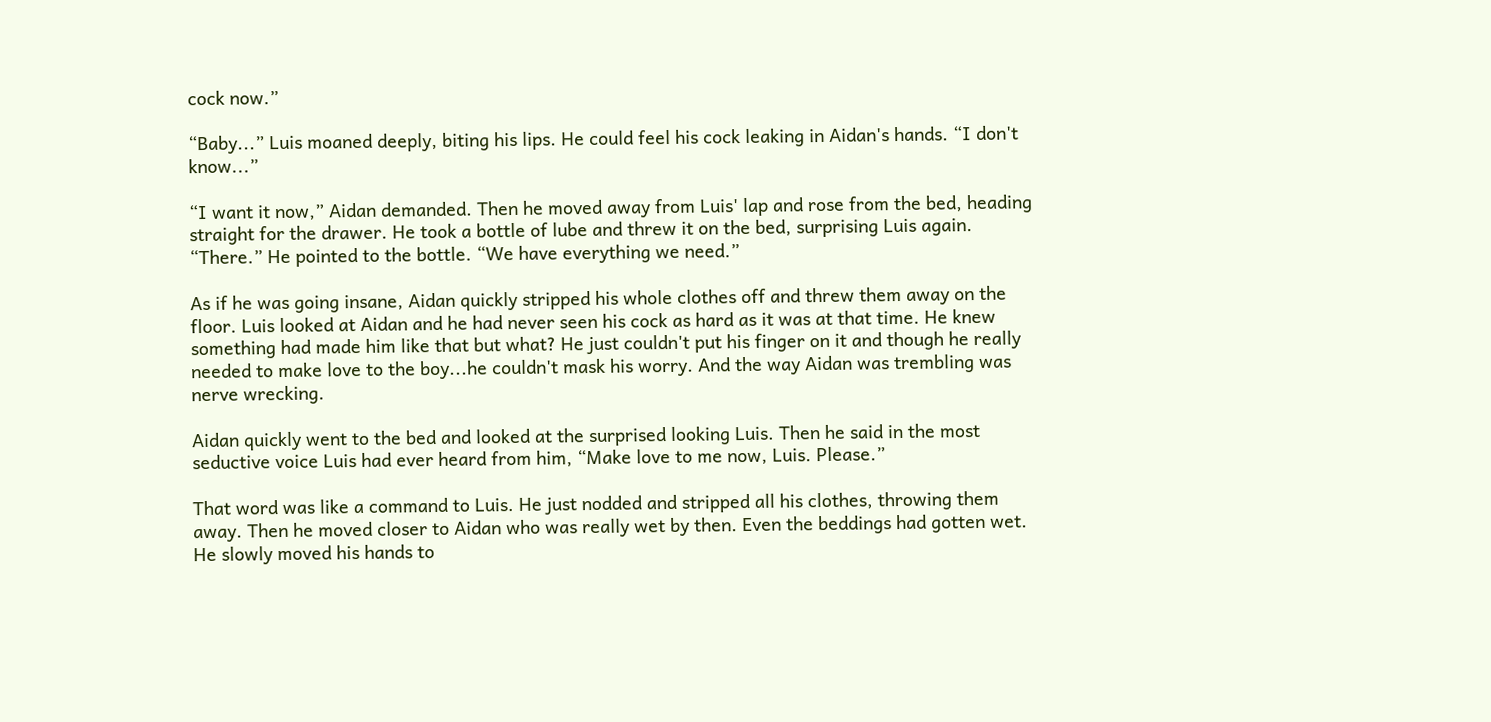cock now.”

“Baby...” Luis moaned deeply, biting his lips. He could feel his cock leaking in Aidan's hands. “I don't know...”

“I want it now,” Aidan demanded. Then he moved away from Luis' lap and rose from the bed, heading straight for the drawer. He took a bottle of lube and threw it on the bed, surprising Luis again. “There.” He pointed to the bottle. “We have everything we need.”

As if he was going insane, Aidan quickly stripped his whole clothes off and threw them away on the floor. Luis looked at Aidan and he had never seen his cock as hard as it was at that time. He knew something had made him like that but what? He just couldn't put his finger on it and though he really needed to make love to the boy...he couldn't mask his worry. And the way Aidan was trembling was nerve wrecking.

Aidan quickly went to the bed and looked at the surprised looking Luis. Then he said in the most seductive voice Luis had ever heard from him, “Make love to me now, Luis. Please.”

That word was like a command to Luis. He just nodded and stripped all his clothes, throwing them away. Then he moved closer to Aidan who was really wet by then. Even the beddings had gotten wet. He slowly moved his hands to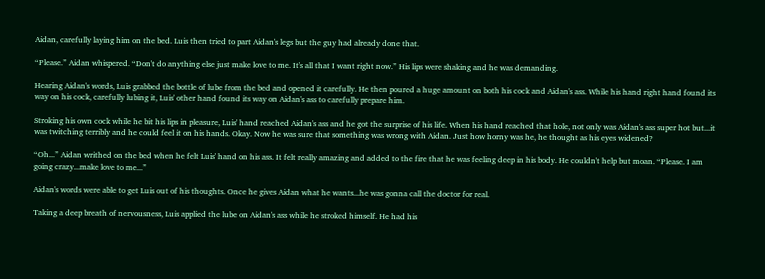Aidan, carefully laying him on the bed. Luis then tried to part Aidan's legs but the guy had already done that.

“Please.” Aidan whispered. “Don't do anything else just make love to me. It's all that I want right now.” His lips were shaking and he was demanding.

Hearing Aidan's words, Luis grabbed the bottle of lube from the bed and opened it carefully. He then poured a huge amount on both his cock and Aidan's ass. While his hand right hand found its way on his cock, carefully lubing it, Luis' other hand found its way on Aidan's ass to carefully prepare him.

Stroking his own cock while he bit his lips in pleasure, Luis' hand reached Aidan's ass and he got the surprise of his life. When his hand reached that hole, not only was Aidan's ass super hot but...it was twitching terribly and he could feel it on his hands. Okay. Now he was sure that something was wrong with Aidan. Just how horny was he, he thought as his eyes widened?

“Oh...” Aidan writhed on the bed when he felt Luis' hand on his ass. It felt really amazing and added to the fire that he was feeling deep in his body. He couldn't help but moan. “Please. I am going crazy...make love to me...”

Aidan's words were able to get Luis out of his thoughts. Once he gives Aidan what he wants...he was gonna call the doctor for real.

Taking a deep breath of nervousness, Luis applied the lube on Aidan's ass while he stroked himself. He had his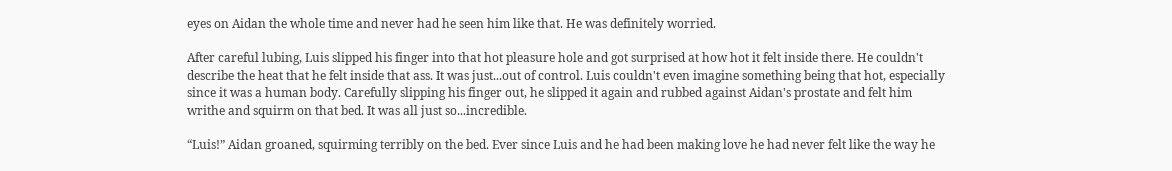eyes on Aidan the whole time and never had he seen him like that. He was definitely worried.

After careful lubing, Luis slipped his finger into that hot pleasure hole and got surprised at how hot it felt inside there. He couldn't describe the heat that he felt inside that ass. It was just...out of control. Luis couldn't even imagine something being that hot, especially since it was a human body. Carefully slipping his finger out, he slipped it again and rubbed against Aidan's prostate and felt him writhe and squirm on that bed. It was all just so...incredible.

“Luis!” Aidan groaned, squirming terribly on the bed. Ever since Luis and he had been making love he had never felt like the way he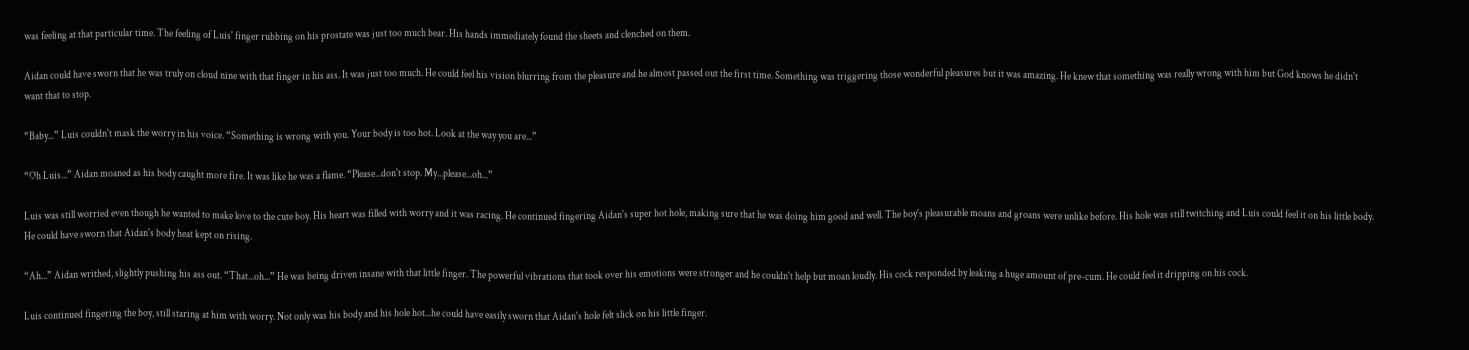was feeling at that particular time. The feeling of Luis' finger rubbing on his prostate was just too much bear. His hands immediately found the sheets and clenched on them.

Aidan could have sworn that he was truly on cloud nine with that finger in his ass. It was just too much. He could feel his vision blurring from the pleasure and he almost passed out the first time. Something was triggering those wonderful pleasures but it was amazing. He knew that something was really wrong with him but God knows he didn't want that to stop.

“Baby...” Luis couldn't mask the worry in his voice. “Something is wrong with you. Your body is too hot. Look at the way you are...”

“Oh Luis...” Aidan moaned as his body caught more fire. It was like he was a flame. “Please...don't stop. My...please...oh...”

Luis was still worried even though he wanted to make love to the cute boy. His heart was filled with worry and it was racing. He continued fingering Aidan's super hot hole, making sure that he was doing him good and well. The boy's pleasurable moans and groans were unlike before. His hole was still twitching and Luis could feel it on his little body. He could have sworn that Aidan's body heat kept on rising.

“Ah...” Aidan writhed, slightly pushing his ass out. “That...oh...” He was being driven insane with that little finger. The powerful vibrations that took over his emotions were stronger and he couldn't help but moan loudly. His cock responded by leaking a huge amount of pre-cum. He could feel it dripping on his cock.

Luis continued fingering the boy, still staring at him with worry. Not only was his body and his hole hot...he could have easily sworn that Aidan's hole felt slick on his little finger.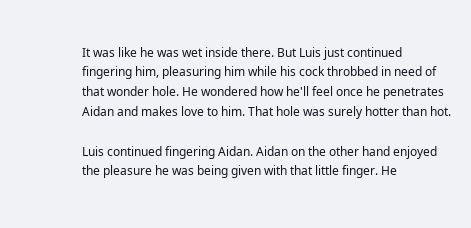It was like he was wet inside there. But Luis just continued fingering him, pleasuring him while his cock throbbed in need of that wonder hole. He wondered how he'll feel once he penetrates Aidan and makes love to him. That hole was surely hotter than hot.

Luis continued fingering Aidan. Aidan on the other hand enjoyed the pleasure he was being given with that little finger. He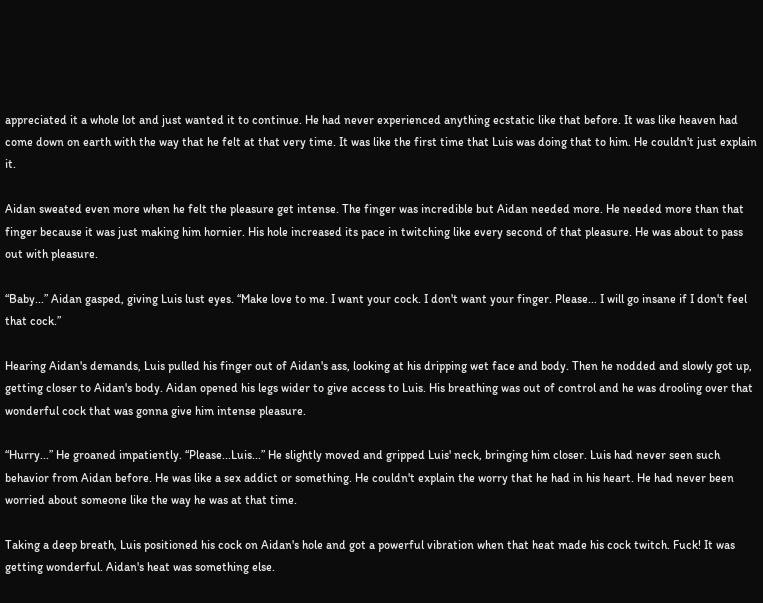appreciated it a whole lot and just wanted it to continue. He had never experienced anything ecstatic like that before. It was like heaven had come down on earth with the way that he felt at that very time. It was like the first time that Luis was doing that to him. He couldn't just explain it.

Aidan sweated even more when he felt the pleasure get intense. The finger was incredible but Aidan needed more. He needed more than that finger because it was just making him hornier. His hole increased its pace in twitching like every second of that pleasure. He was about to pass out with pleasure.

“Baby...” Aidan gasped, giving Luis lust eyes. “Make love to me. I want your cock. I don't want your finger. Please... I will go insane if I don't feel that cock.”

Hearing Aidan's demands, Luis pulled his finger out of Aidan's ass, looking at his dripping wet face and body. Then he nodded and slowly got up, getting closer to Aidan's body. Aidan opened his legs wider to give access to Luis. His breathing was out of control and he was drooling over that wonderful cock that was gonna give him intense pleasure.

“Hurry...” He groaned impatiently. “Please...Luis...” He slightly moved and gripped Luis' neck, bringing him closer. Luis had never seen such behavior from Aidan before. He was like a sex addict or something. He couldn't explain the worry that he had in his heart. He had never been worried about someone like the way he was at that time.

Taking a deep breath, Luis positioned his cock on Aidan's hole and got a powerful vibration when that heat made his cock twitch. Fuck! It was getting wonderful. Aidan's heat was something else.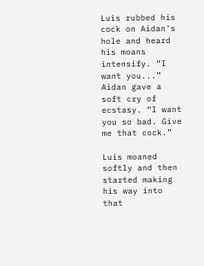Luis rubbed his cock on Aidan's hole and heard his moans intensify. “I want you...” Aidan gave a soft cry of ecstasy. “I want you so bad. Give me that cock.”

Luis moaned softly and then started making his way into that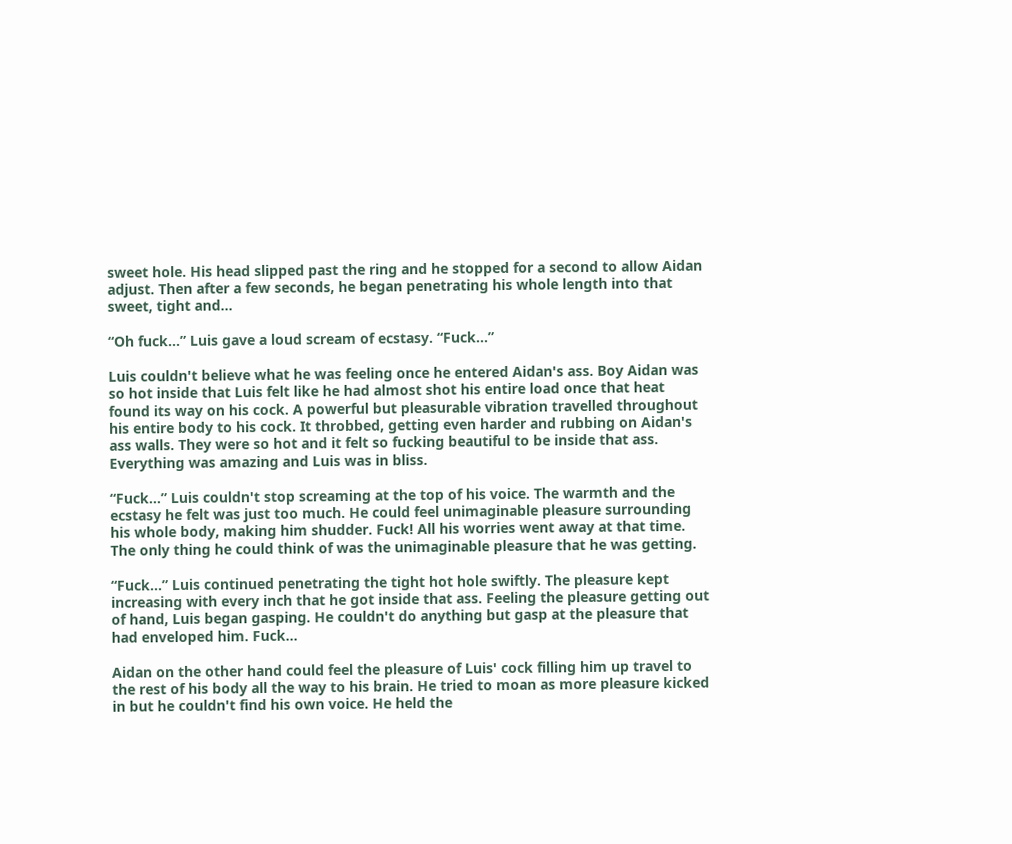sweet hole. His head slipped past the ring and he stopped for a second to allow Aidan adjust. Then after a few seconds, he began penetrating his whole length into that sweet, tight and...

“Oh fuck...” Luis gave a loud scream of ecstasy. “Fuck...”

Luis couldn't believe what he was feeling once he entered Aidan's ass. Boy Aidan was so hot inside that Luis felt like he had almost shot his entire load once that heat found its way on his cock. A powerful but pleasurable vibration travelled throughout his entire body to his cock. It throbbed, getting even harder and rubbing on Aidan's ass walls. They were so hot and it felt so fucking beautiful to be inside that ass. Everything was amazing and Luis was in bliss.

“Fuck...” Luis couldn't stop screaming at the top of his voice. The warmth and the ecstasy he felt was just too much. He could feel unimaginable pleasure surrounding his whole body, making him shudder. Fuck! All his worries went away at that time. The only thing he could think of was the unimaginable pleasure that he was getting.

“Fuck...” Luis continued penetrating the tight hot hole swiftly. The pleasure kept increasing with every inch that he got inside that ass. Feeling the pleasure getting out of hand, Luis began gasping. He couldn't do anything but gasp at the pleasure that had enveloped him. Fuck...

Aidan on the other hand could feel the pleasure of Luis' cock filling him up travel to the rest of his body all the way to his brain. He tried to moan as more pleasure kicked in but he couldn't find his own voice. He held the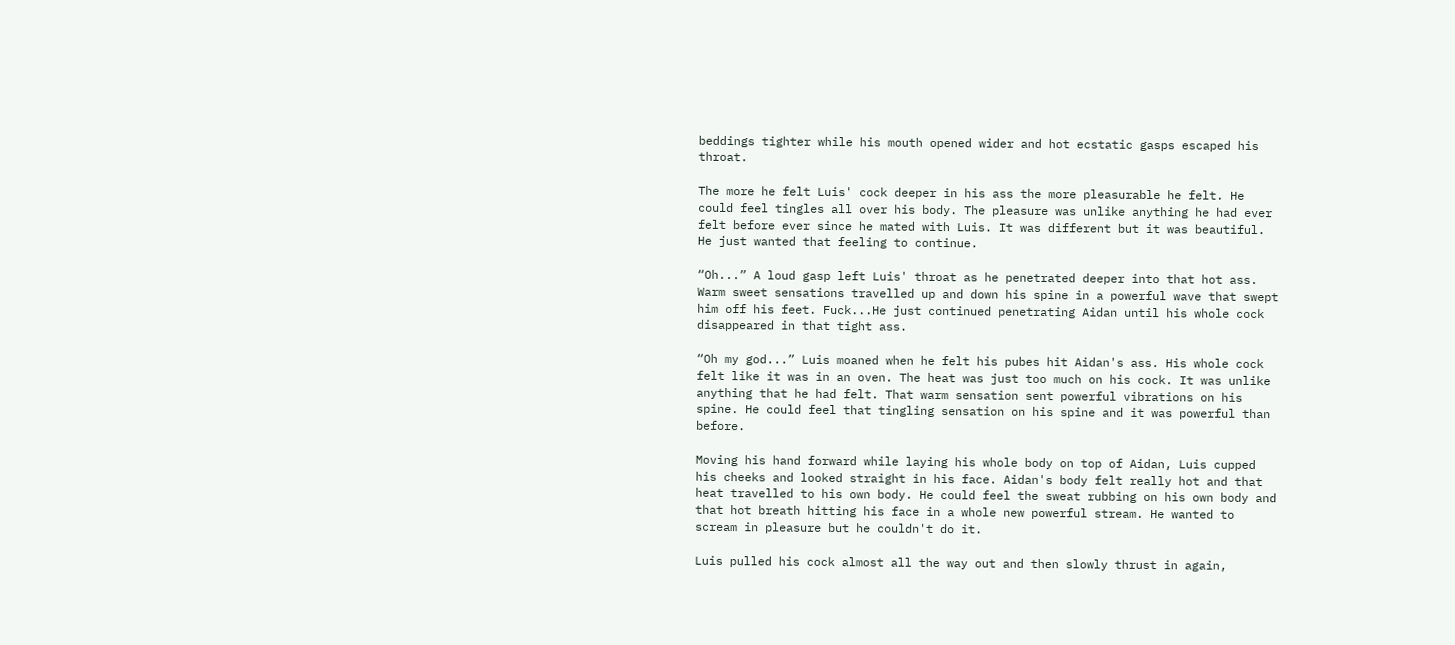beddings tighter while his mouth opened wider and hot ecstatic gasps escaped his throat.

The more he felt Luis' cock deeper in his ass the more pleasurable he felt. He could feel tingles all over his body. The pleasure was unlike anything he had ever felt before ever since he mated with Luis. It was different but it was beautiful. He just wanted that feeling to continue.

“Oh...” A loud gasp left Luis' throat as he penetrated deeper into that hot ass. Warm sweet sensations travelled up and down his spine in a powerful wave that swept him off his feet. Fuck...He just continued penetrating Aidan until his whole cock disappeared in that tight ass.

“Oh my god...” Luis moaned when he felt his pubes hit Aidan's ass. His whole cock felt like it was in an oven. The heat was just too much on his cock. It was unlike anything that he had felt. That warm sensation sent powerful vibrations on his spine. He could feel that tingling sensation on his spine and it was powerful than before.

Moving his hand forward while laying his whole body on top of Aidan, Luis cupped his cheeks and looked straight in his face. Aidan's body felt really hot and that heat travelled to his own body. He could feel the sweat rubbing on his own body and that hot breath hitting his face in a whole new powerful stream. He wanted to scream in pleasure but he couldn't do it.

Luis pulled his cock almost all the way out and then slowly thrust in again,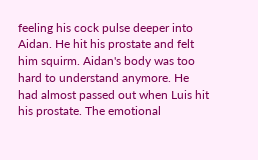feeling his cock pulse deeper into Aidan. He hit his prostate and felt him squirm. Aidan's body was too hard to understand anymore. He had almost passed out when Luis hit his prostate. The emotional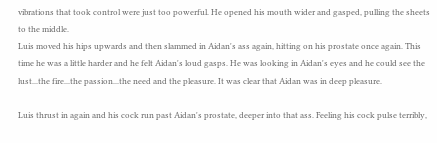vibrations that took control were just too powerful. He opened his mouth wider and gasped, pulling the sheets to the middle.
Luis moved his hips upwards and then slammed in Aidan's ass again, hitting on his prostate once again. This time he was a little harder and he felt Aidan's loud gasps. He was looking in Aidan's eyes and he could see the lust...the fire...the passion...the need and the pleasure. It was clear that Aidan was in deep pleasure.

Luis thrust in again and his cock run past Aidan's prostate, deeper into that ass. Feeling his cock pulse terribly,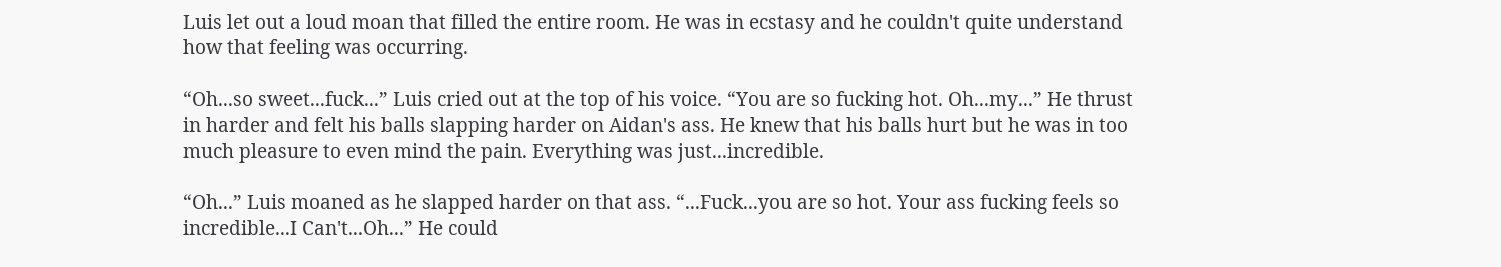Luis let out a loud moan that filled the entire room. He was in ecstasy and he couldn't quite understand how that feeling was occurring.

“Oh...so sweet...fuck...” Luis cried out at the top of his voice. “You are so fucking hot. Oh...my...” He thrust in harder and felt his balls slapping harder on Aidan's ass. He knew that his balls hurt but he was in too much pleasure to even mind the pain. Everything was just...incredible.

“Oh...” Luis moaned as he slapped harder on that ass. “...Fuck...you are so hot. Your ass fucking feels so incredible...I Can't...Oh...” He could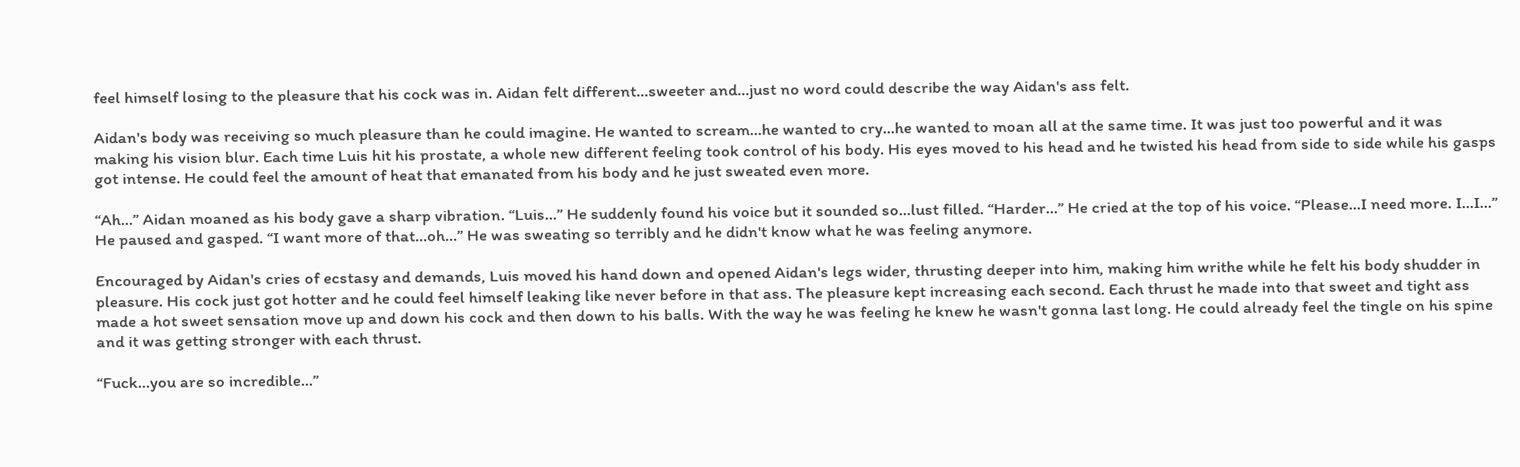feel himself losing to the pleasure that his cock was in. Aidan felt different...sweeter and...just no word could describe the way Aidan's ass felt.

Aidan's body was receiving so much pleasure than he could imagine. He wanted to scream...he wanted to cry...he wanted to moan all at the same time. It was just too powerful and it was making his vision blur. Each time Luis hit his prostate, a whole new different feeling took control of his body. His eyes moved to his head and he twisted his head from side to side while his gasps got intense. He could feel the amount of heat that emanated from his body and he just sweated even more.

“Ah...” Aidan moaned as his body gave a sharp vibration. “Luis...” He suddenly found his voice but it sounded so...lust filled. “Harder...” He cried at the top of his voice. “Please...I need more. I...I...” He paused and gasped. “I want more of that...oh...” He was sweating so terribly and he didn't know what he was feeling anymore.

Encouraged by Aidan's cries of ecstasy and demands, Luis moved his hand down and opened Aidan's legs wider, thrusting deeper into him, making him writhe while he felt his body shudder in pleasure. His cock just got hotter and he could feel himself leaking like never before in that ass. The pleasure kept increasing each second. Each thrust he made into that sweet and tight ass made a hot sweet sensation move up and down his cock and then down to his balls. With the way he was feeling he knew he wasn't gonna last long. He could already feel the tingle on his spine and it was getting stronger with each thrust.

“Fuck...you are so incredible...”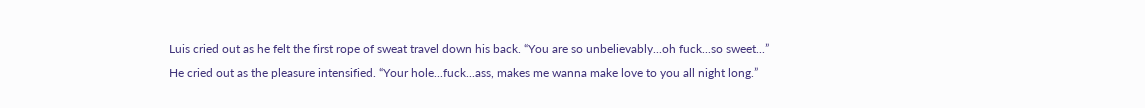Luis cried out as he felt the first rope of sweat travel down his back. “You are so unbelievably...oh fuck...so sweet...” He cried out as the pleasure intensified. “Your hole...fuck...ass, makes me wanna make love to you all night long.”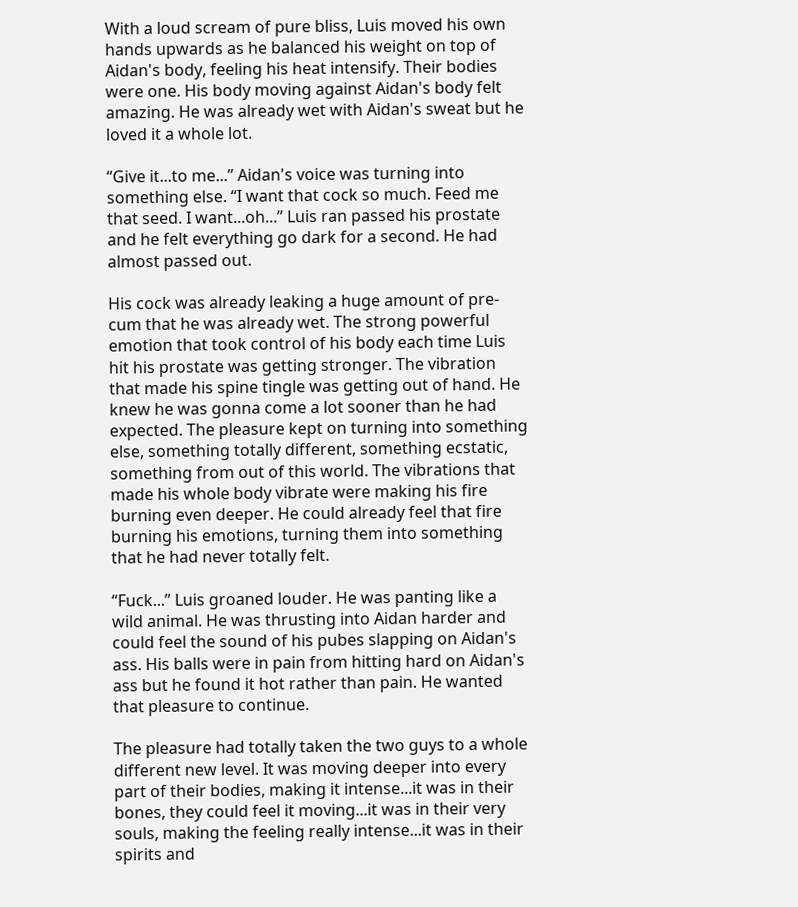With a loud scream of pure bliss, Luis moved his own hands upwards as he balanced his weight on top of Aidan's body, feeling his heat intensify. Their bodies were one. His body moving against Aidan's body felt amazing. He was already wet with Aidan's sweat but he loved it a whole lot.

“Give it...to me...” Aidan's voice was turning into something else. “I want that cock so much. Feed me that seed. I want...oh...” Luis ran passed his prostate and he felt everything go dark for a second. He had almost passed out.

His cock was already leaking a huge amount of pre-cum that he was already wet. The strong powerful emotion that took control of his body each time Luis hit his prostate was getting stronger. The vibration that made his spine tingle was getting out of hand. He knew he was gonna come a lot sooner than he had expected. The pleasure kept on turning into something else, something totally different, something ecstatic, something from out of this world. The vibrations that made his whole body vibrate were making his fire burning even deeper. He could already feel that fire burning his emotions, turning them into something that he had never totally felt.

“Fuck...” Luis groaned louder. He was panting like a wild animal. He was thrusting into Aidan harder and could feel the sound of his pubes slapping on Aidan's ass. His balls were in pain from hitting hard on Aidan's ass but he found it hot rather than pain. He wanted that pleasure to continue.

The pleasure had totally taken the two guys to a whole different new level. It was moving deeper into every part of their bodies, making it intense...it was in their bones, they could feel it moving...it was in their very souls, making the feeling really intense...it was in their spirits and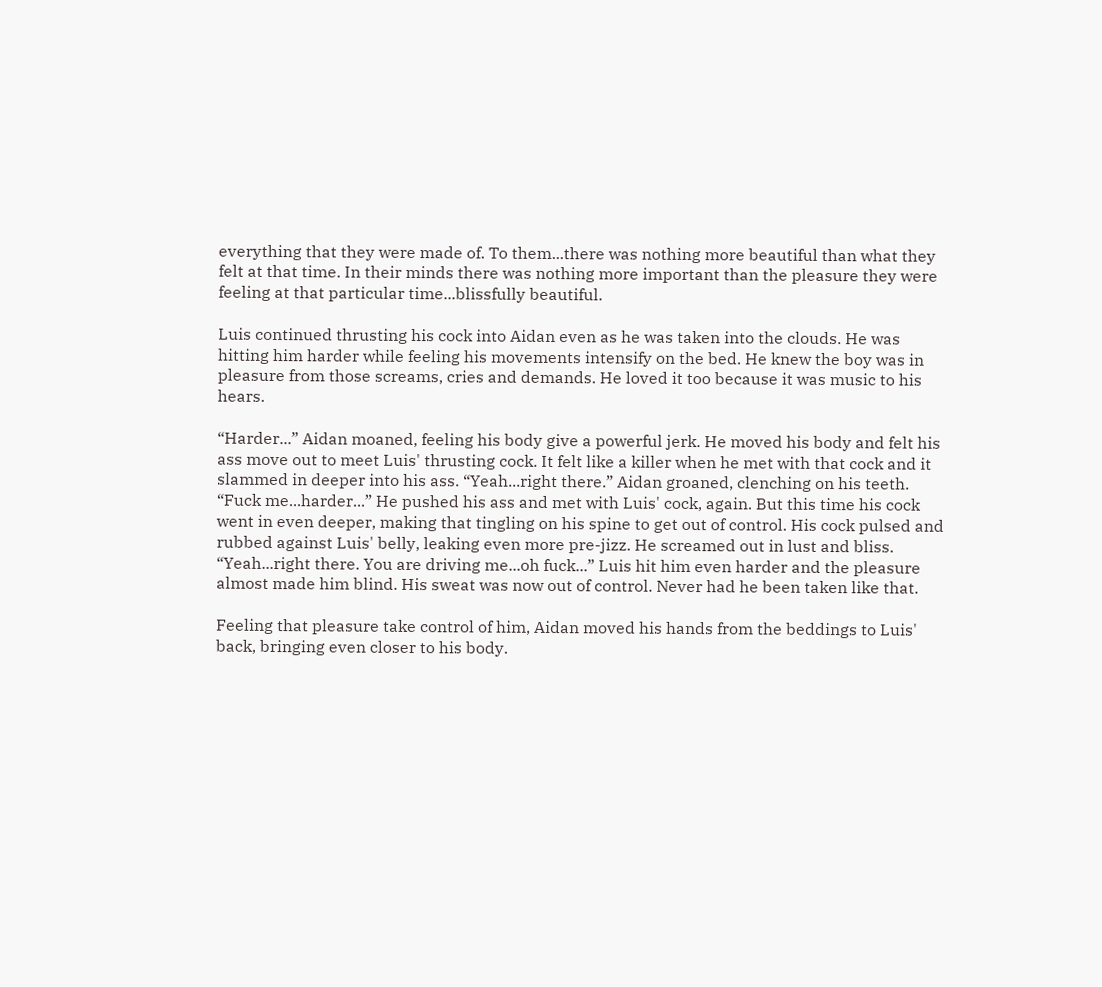everything that they were made of. To them...there was nothing more beautiful than what they felt at that time. In their minds there was nothing more important than the pleasure they were feeling at that particular time...blissfully beautiful.

Luis continued thrusting his cock into Aidan even as he was taken into the clouds. He was hitting him harder while feeling his movements intensify on the bed. He knew the boy was in pleasure from those screams, cries and demands. He loved it too because it was music to his hears.

“Harder...” Aidan moaned, feeling his body give a powerful jerk. He moved his body and felt his ass move out to meet Luis' thrusting cock. It felt like a killer when he met with that cock and it slammed in deeper into his ass. “Yeah...right there.” Aidan groaned, clenching on his teeth. “Fuck me...harder...” He pushed his ass and met with Luis' cock, again. But this time his cock went in even deeper, making that tingling on his spine to get out of control. His cock pulsed and rubbed against Luis' belly, leaking even more pre-jizz. He screamed out in lust and bliss. “Yeah...right there. You are driving me...oh fuck...” Luis hit him even harder and the pleasure almost made him blind. His sweat was now out of control. Never had he been taken like that.

Feeling that pleasure take control of him, Aidan moved his hands from the beddings to Luis' back, bringing even closer to his body.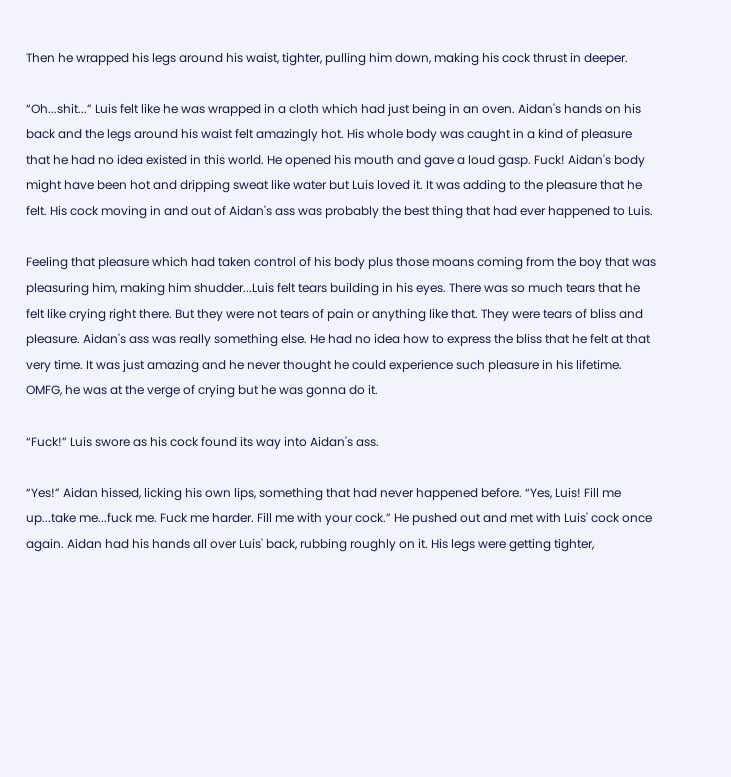Then he wrapped his legs around his waist, tighter, pulling him down, making his cock thrust in deeper.

“Oh...shit...” Luis felt like he was wrapped in a cloth which had just being in an oven. Aidan's hands on his back and the legs around his waist felt amazingly hot. His whole body was caught in a kind of pleasure that he had no idea existed in this world. He opened his mouth and gave a loud gasp. Fuck! Aidan's body might have been hot and dripping sweat like water but Luis loved it. It was adding to the pleasure that he felt. His cock moving in and out of Aidan's ass was probably the best thing that had ever happened to Luis.

Feeling that pleasure which had taken control of his body plus those moans coming from the boy that was pleasuring him, making him shudder...Luis felt tears building in his eyes. There was so much tears that he felt like crying right there. But they were not tears of pain or anything like that. They were tears of bliss and pleasure. Aidan's ass was really something else. He had no idea how to express the bliss that he felt at that very time. It was just amazing and he never thought he could experience such pleasure in his lifetime. OMFG, he was at the verge of crying but he was gonna do it.

“Fuck!” Luis swore as his cock found its way into Aidan's ass.

“Yes!” Aidan hissed, licking his own lips, something that had never happened before. “Yes, Luis! Fill me up...take me...fuck me. Fuck me harder. Fill me with your cock.” He pushed out and met with Luis' cock once again. Aidan had his hands all over Luis' back, rubbing roughly on it. His legs were getting tighter,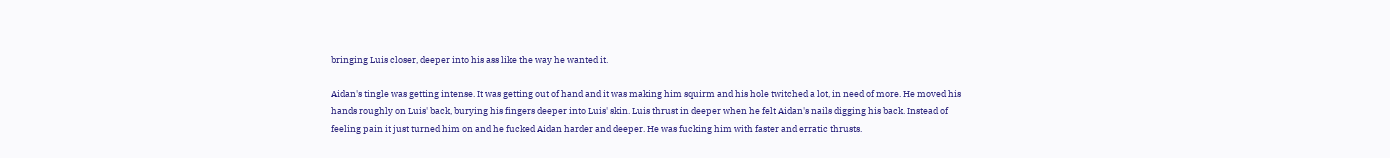bringing Luis closer, deeper into his ass like the way he wanted it.

Aidan's tingle was getting intense. It was getting out of hand and it was making him squirm and his hole twitched a lot, in need of more. He moved his hands roughly on Luis' back, burying his fingers deeper into Luis' skin. Luis thrust in deeper when he felt Aidan's nails digging his back. Instead of feeling pain it just turned him on and he fucked Aidan harder and deeper. He was fucking him with faster and erratic thrusts.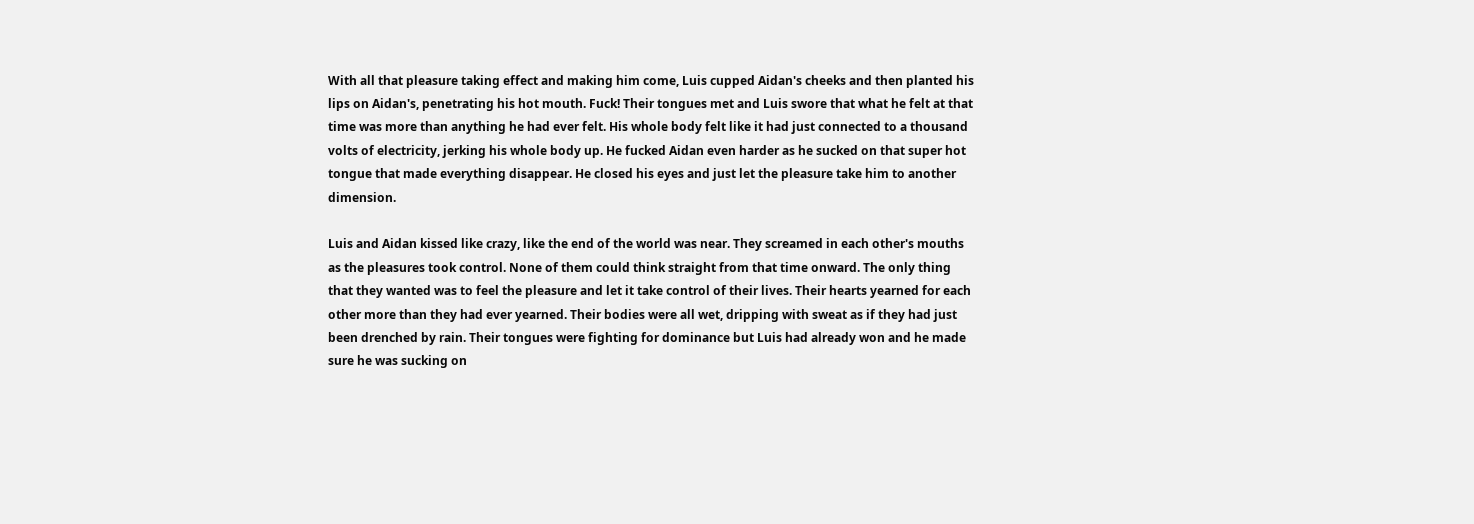With all that pleasure taking effect and making him come, Luis cupped Aidan's cheeks and then planted his lips on Aidan's, penetrating his hot mouth. Fuck! Their tongues met and Luis swore that what he felt at that time was more than anything he had ever felt. His whole body felt like it had just connected to a thousand volts of electricity, jerking his whole body up. He fucked Aidan even harder as he sucked on that super hot tongue that made everything disappear. He closed his eyes and just let the pleasure take him to another dimension.

Luis and Aidan kissed like crazy, like the end of the world was near. They screamed in each other's mouths as the pleasures took control. None of them could think straight from that time onward. The only thing that they wanted was to feel the pleasure and let it take control of their lives. Their hearts yearned for each other more than they had ever yearned. Their bodies were all wet, dripping with sweat as if they had just been drenched by rain. Their tongues were fighting for dominance but Luis had already won and he made sure he was sucking on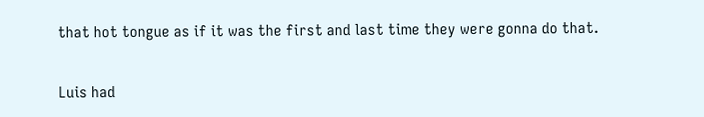that hot tongue as if it was the first and last time they were gonna do that.

Luis had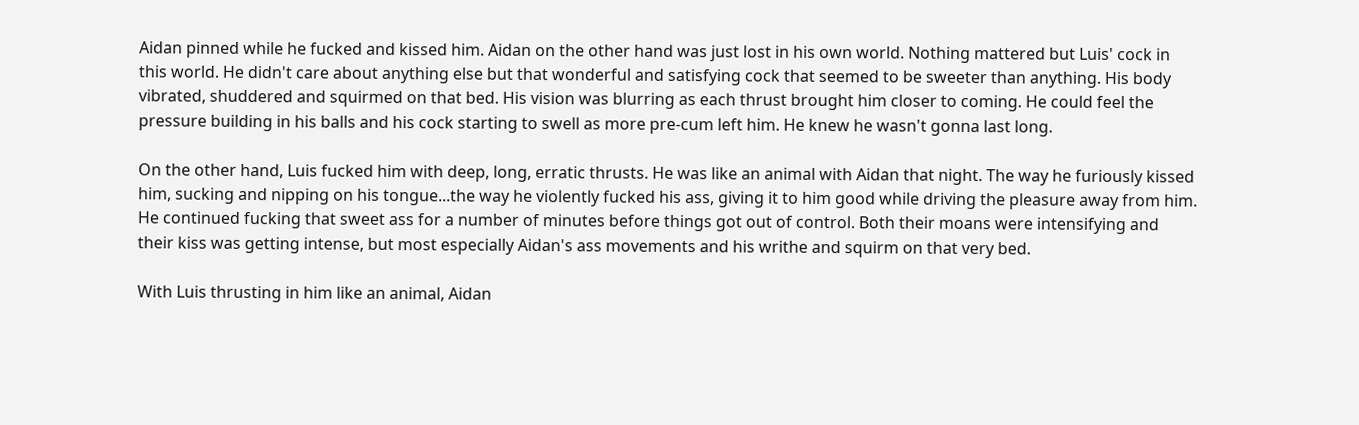Aidan pinned while he fucked and kissed him. Aidan on the other hand was just lost in his own world. Nothing mattered but Luis' cock in this world. He didn't care about anything else but that wonderful and satisfying cock that seemed to be sweeter than anything. His body vibrated, shuddered and squirmed on that bed. His vision was blurring as each thrust brought him closer to coming. He could feel the pressure building in his balls and his cock starting to swell as more pre-cum left him. He knew he wasn't gonna last long.

On the other hand, Luis fucked him with deep, long, erratic thrusts. He was like an animal with Aidan that night. The way he furiously kissed him, sucking and nipping on his tongue...the way he violently fucked his ass, giving it to him good while driving the pleasure away from him. He continued fucking that sweet ass for a number of minutes before things got out of control. Both their moans were intensifying and their kiss was getting intense, but most especially Aidan's ass movements and his writhe and squirm on that very bed.

With Luis thrusting in him like an animal, Aidan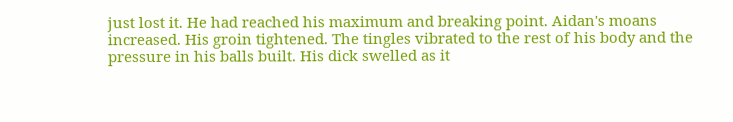just lost it. He had reached his maximum and breaking point. Aidan's moans increased. His groin tightened. The tingles vibrated to the rest of his body and the pressure in his balls built. His dick swelled as it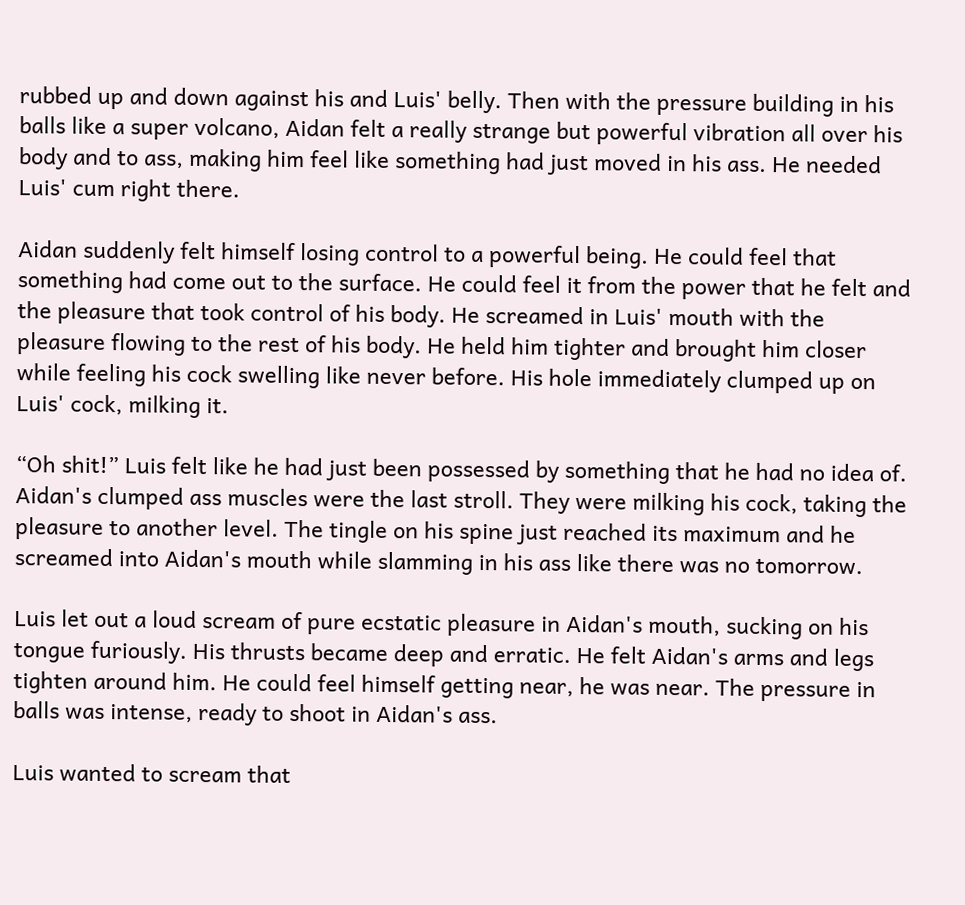rubbed up and down against his and Luis' belly. Then with the pressure building in his balls like a super volcano, Aidan felt a really strange but powerful vibration all over his body and to ass, making him feel like something had just moved in his ass. He needed Luis' cum right there.

Aidan suddenly felt himself losing control to a powerful being. He could feel that something had come out to the surface. He could feel it from the power that he felt and the pleasure that took control of his body. He screamed in Luis' mouth with the pleasure flowing to the rest of his body. He held him tighter and brought him closer while feeling his cock swelling like never before. His hole immediately clumped up on Luis' cock, milking it.

“Oh shit!” Luis felt like he had just been possessed by something that he had no idea of. Aidan's clumped ass muscles were the last stroll. They were milking his cock, taking the pleasure to another level. The tingle on his spine just reached its maximum and he screamed into Aidan's mouth while slamming in his ass like there was no tomorrow.

Luis let out a loud scream of pure ecstatic pleasure in Aidan's mouth, sucking on his tongue furiously. His thrusts became deep and erratic. He felt Aidan's arms and legs tighten around him. He could feel himself getting near, he was near. The pressure in balls was intense, ready to shoot in Aidan's ass.

Luis wanted to scream that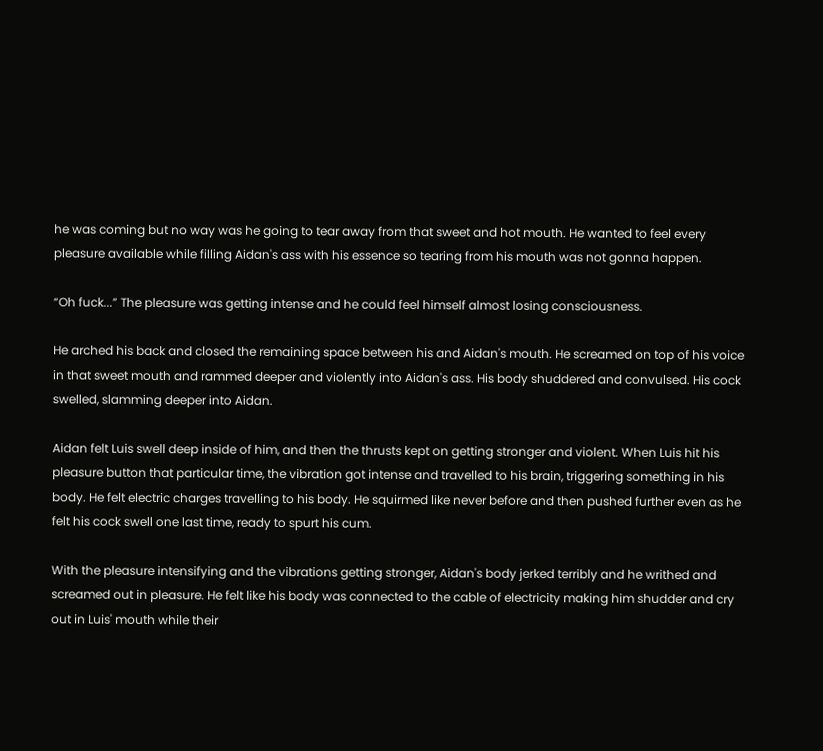he was coming but no way was he going to tear away from that sweet and hot mouth. He wanted to feel every pleasure available while filling Aidan's ass with his essence so tearing from his mouth was not gonna happen.

“Oh fuck...” The pleasure was getting intense and he could feel himself almost losing consciousness.

He arched his back and closed the remaining space between his and Aidan's mouth. He screamed on top of his voice in that sweet mouth and rammed deeper and violently into Aidan's ass. His body shuddered and convulsed. His cock swelled, slamming deeper into Aidan.

Aidan felt Luis swell deep inside of him, and then the thrusts kept on getting stronger and violent. When Luis hit his pleasure button that particular time, the vibration got intense and travelled to his brain, triggering something in his body. He felt electric charges travelling to his body. He squirmed like never before and then pushed further even as he felt his cock swell one last time, ready to spurt his cum.

With the pleasure intensifying and the vibrations getting stronger, Aidan's body jerked terribly and he writhed and screamed out in pleasure. He felt like his body was connected to the cable of electricity making him shudder and cry out in Luis' mouth while their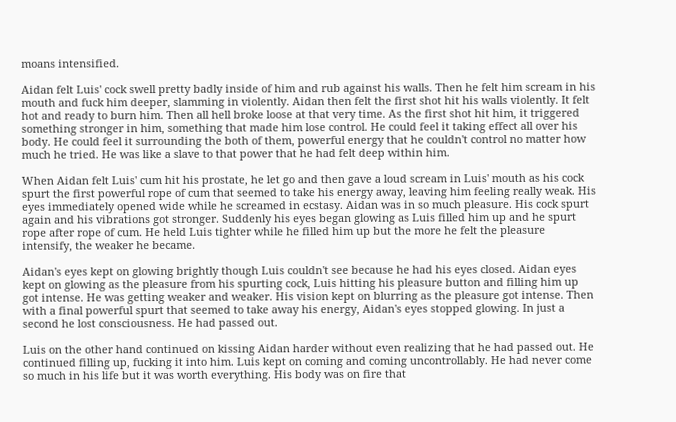moans intensified.

Aidan felt Luis' cock swell pretty badly inside of him and rub against his walls. Then he felt him scream in his mouth and fuck him deeper, slamming in violently. Aidan then felt the first shot hit his walls violently. It felt hot and ready to burn him. Then all hell broke loose at that very time. As the first shot hit him, it triggered something stronger in him, something that made him lose control. He could feel it taking effect all over his body. He could feel it surrounding the both of them, powerful energy that he couldn't control no matter how much he tried. He was like a slave to that power that he had felt deep within him.

When Aidan felt Luis' cum hit his prostate, he let go and then gave a loud scream in Luis' mouth as his cock spurt the first powerful rope of cum that seemed to take his energy away, leaving him feeling really weak. His eyes immediately opened wide while he screamed in ecstasy. Aidan was in so much pleasure. His cock spurt again and his vibrations got stronger. Suddenly his eyes began glowing as Luis filled him up and he spurt rope after rope of cum. He held Luis tighter while he filled him up but the more he felt the pleasure intensify, the weaker he became.

Aidan's eyes kept on glowing brightly though Luis couldn't see because he had his eyes closed. Aidan eyes kept on glowing as the pleasure from his spurting cock, Luis hitting his pleasure button and filling him up got intense. He was getting weaker and weaker. His vision kept on blurring as the pleasure got intense. Then with a final powerful spurt that seemed to take away his energy, Aidan's eyes stopped glowing. In just a second he lost consciousness. He had passed out.

Luis on the other hand continued on kissing Aidan harder without even realizing that he had passed out. He continued filling up, fucking it into him. Luis kept on coming and coming uncontrollably. He had never come so much in his life but it was worth everything. His body was on fire that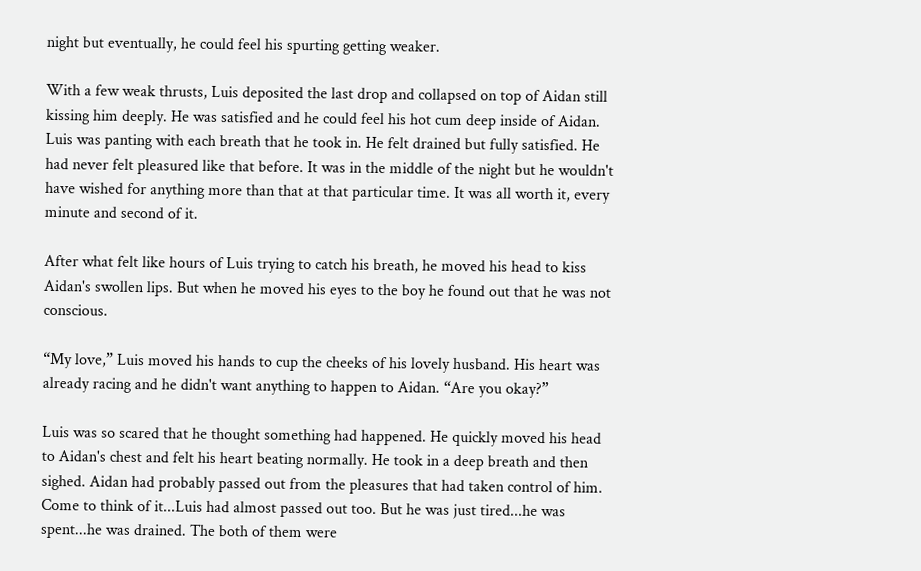night but eventually, he could feel his spurting getting weaker.

With a few weak thrusts, Luis deposited the last drop and collapsed on top of Aidan still kissing him deeply. He was satisfied and he could feel his hot cum deep inside of Aidan. Luis was panting with each breath that he took in. He felt drained but fully satisfied. He had never felt pleasured like that before. It was in the middle of the night but he wouldn't have wished for anything more than that at that particular time. It was all worth it, every minute and second of it.

After what felt like hours of Luis trying to catch his breath, he moved his head to kiss Aidan's swollen lips. But when he moved his eyes to the boy he found out that he was not conscious.

“My love,” Luis moved his hands to cup the cheeks of his lovely husband. His heart was already racing and he didn't want anything to happen to Aidan. “Are you okay?”

Luis was so scared that he thought something had happened. He quickly moved his head to Aidan's chest and felt his heart beating normally. He took in a deep breath and then sighed. Aidan had probably passed out from the pleasures that had taken control of him. Come to think of it...Luis had almost passed out too. But he was just tired...he was spent...he was drained. The both of them were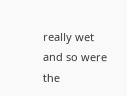really wet and so were the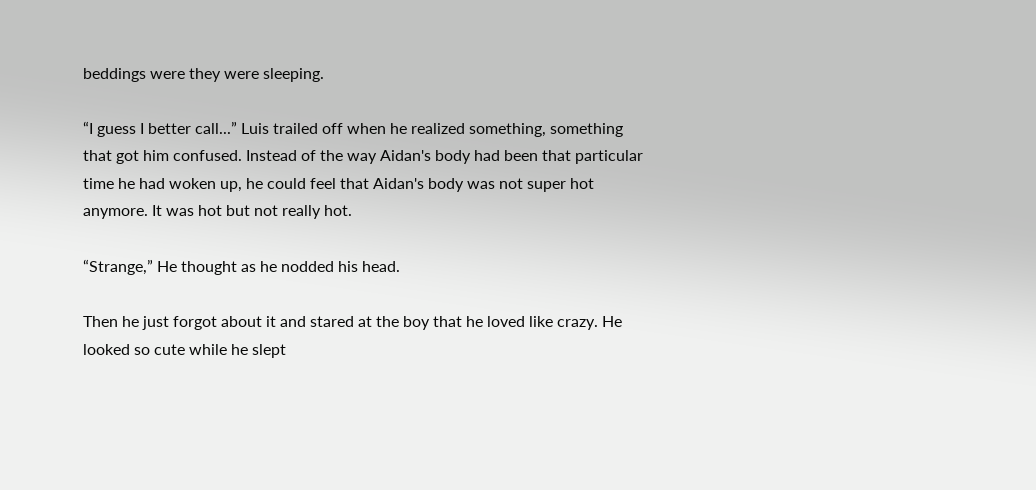beddings were they were sleeping.

“I guess I better call...” Luis trailed off when he realized something, something that got him confused. Instead of the way Aidan's body had been that particular time he had woken up, he could feel that Aidan's body was not super hot anymore. It was hot but not really hot.

“Strange,” He thought as he nodded his head.

Then he just forgot about it and stared at the boy that he loved like crazy. He looked so cute while he slept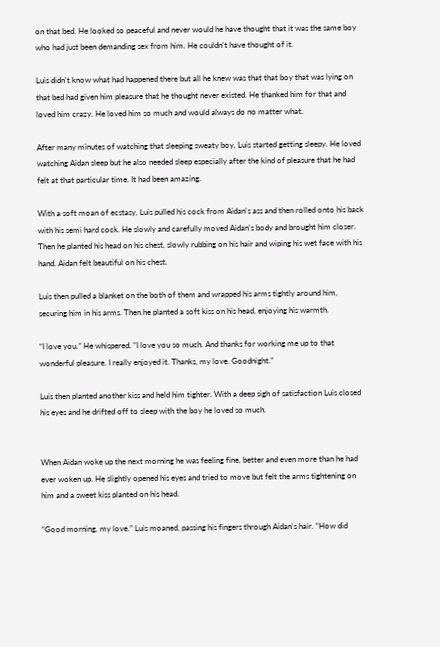on that bed. He looked so peaceful and never would he have thought that it was the same boy who had just been demanding sex from him. He couldn't have thought of it.

Luis didn't know what had happened there but all he knew was that that boy that was lying on that bed had given him pleasure that he thought never existed. He thanked him for that and loved him crazy. He loved him so much and would always do no matter what.

After many minutes of watching that sleeping sweaty boy, Luis started getting sleepy. He loved watching Aidan sleep but he also needed sleep especially after the kind of pleasure that he had felt at that particular time. It had been amazing.

With a soft moan of ecstasy, Luis pulled his cock from Aidan's ass and then rolled onto his back with his semi hard cock. He slowly and carefully moved Aidan's body and brought him closer. Then he planted his head on his chest, slowly rubbing on his hair and wiping his wet face with his hand. Aidan felt beautiful on his chest.

Luis then pulled a blanket on the both of them and wrapped his arms tightly around him, securing him in his arms. Then he planted a soft kiss on his head, enjoying his warmth.

“I love you.” He whispered. “I love you so much. And thanks for working me up to that wonderful pleasure. I really enjoyed it. Thanks, my love. Goodnight.”

Luis then planted another kiss and held him tighter. With a deep sigh of satisfaction Luis closed his eyes and he drifted off to sleep with the boy he loved so much.


When Aidan woke up the next morning he was feeling fine, better and even more than he had ever woken up. He slightly opened his eyes and tried to move but felt the arms tightening on him and a sweet kiss planted on his head.

“Good morning, my love.” Luis moaned, passing his fingers through Aidan's hair. “How did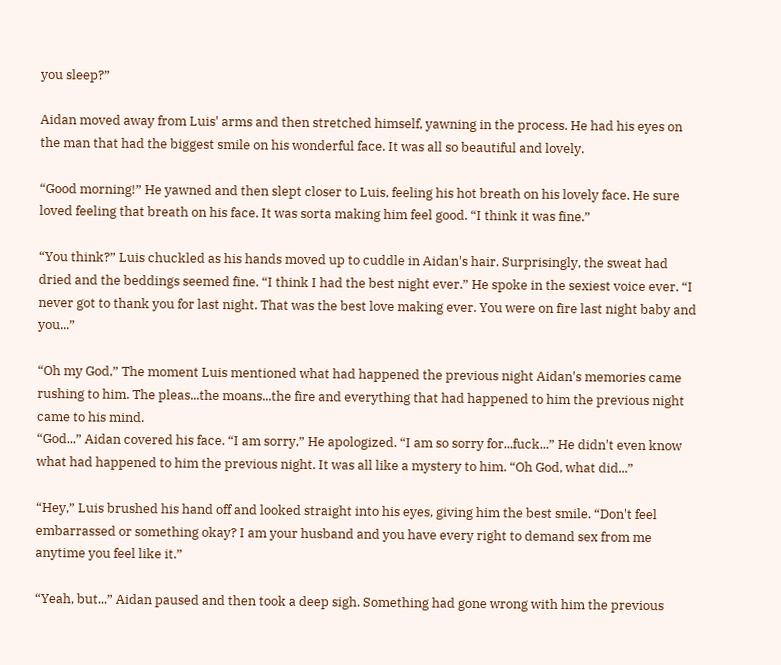you sleep?”

Aidan moved away from Luis' arms and then stretched himself, yawning in the process. He had his eyes on the man that had the biggest smile on his wonderful face. It was all so beautiful and lovely.

“Good morning!” He yawned and then slept closer to Luis, feeling his hot breath on his lovely face. He sure loved feeling that breath on his face. It was sorta making him feel good. “I think it was fine.”

“You think?” Luis chuckled as his hands moved up to cuddle in Aidan's hair. Surprisingly, the sweat had dried and the beddings seemed fine. “I think I had the best night ever.” He spoke in the sexiest voice ever. “I never got to thank you for last night. That was the best love making ever. You were on fire last night baby and you...”

“Oh my God,” The moment Luis mentioned what had happened the previous night Aidan's memories came rushing to him. The pleas...the moans...the fire and everything that had happened to him the previous night came to his mind.
“God...” Aidan covered his face. “I am sorry,” He apologized. “I am so sorry for...fuck...” He didn't even know what had happened to him the previous night. It was all like a mystery to him. “Oh God, what did...”

“Hey,” Luis brushed his hand off and looked straight into his eyes, giving him the best smile. “Don't feel embarrassed or something okay? I am your husband and you have every right to demand sex from me anytime you feel like it.”

“Yeah, but...” Aidan paused and then took a deep sigh. Something had gone wrong with him the previous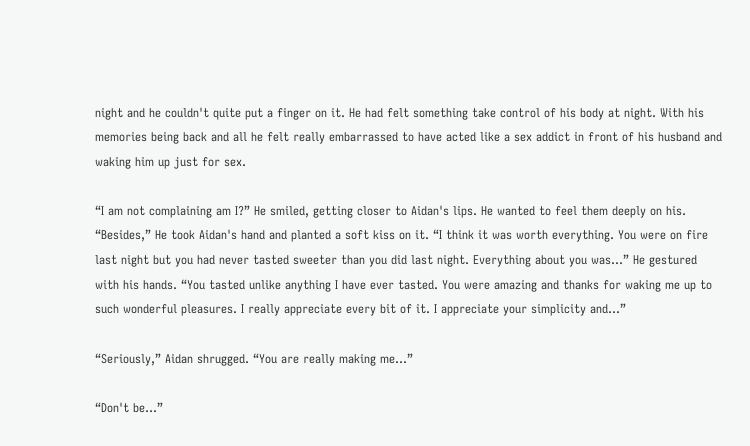night and he couldn't quite put a finger on it. He had felt something take control of his body at night. With his memories being back and all he felt really embarrassed to have acted like a sex addict in front of his husband and waking him up just for sex.

“I am not complaining am I?” He smiled, getting closer to Aidan's lips. He wanted to feel them deeply on his. “Besides,” He took Aidan's hand and planted a soft kiss on it. “I think it was worth everything. You were on fire last night but you had never tasted sweeter than you did last night. Everything about you was...” He gestured with his hands. “You tasted unlike anything I have ever tasted. You were amazing and thanks for waking me up to such wonderful pleasures. I really appreciate every bit of it. I appreciate your simplicity and...”

“Seriously,” Aidan shrugged. “You are really making me...”

“Don't be...”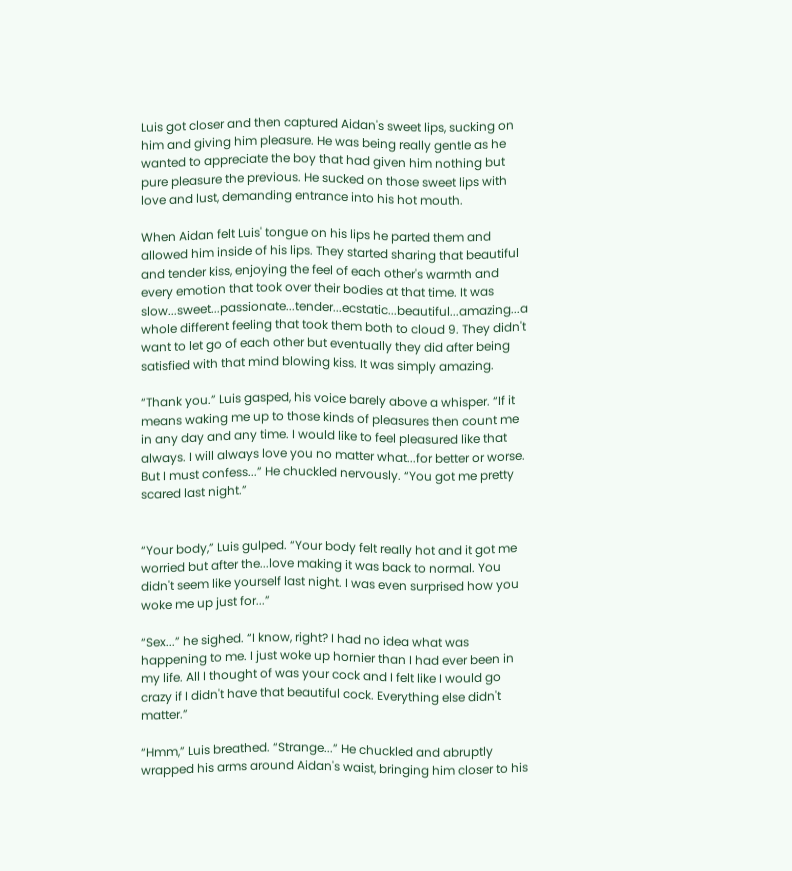Luis got closer and then captured Aidan's sweet lips, sucking on him and giving him pleasure. He was being really gentle as he wanted to appreciate the boy that had given him nothing but pure pleasure the previous. He sucked on those sweet lips with love and lust, demanding entrance into his hot mouth.

When Aidan felt Luis' tongue on his lips he parted them and allowed him inside of his lips. They started sharing that beautiful and tender kiss, enjoying the feel of each other's warmth and every emotion that took over their bodies at that time. It was slow...sweet...passionate...tender...ecstatic...beautiful...amazing...a whole different feeling that took them both to cloud 9. They didn't want to let go of each other but eventually they did after being satisfied with that mind blowing kiss. It was simply amazing.

“Thank you.” Luis gasped, his voice barely above a whisper. “If it means waking me up to those kinds of pleasures then count me in any day and any time. I would like to feel pleasured like that always. I will always love you no matter what...for better or worse. But I must confess...” He chuckled nervously. “You got me pretty scared last night.”


“Your body,” Luis gulped. “Your body felt really hot and it got me worried but after the...love making it was back to normal. You didn't seem like yourself last night. I was even surprised how you woke me up just for...”

“Sex...” he sighed. “I know, right? I had no idea what was happening to me. I just woke up hornier than I had ever been in my life. All I thought of was your cock and I felt like I would go crazy if I didn't have that beautiful cock. Everything else didn't matter.”

“Hmm,” Luis breathed. “Strange...” He chuckled and abruptly wrapped his arms around Aidan's waist, bringing him closer to his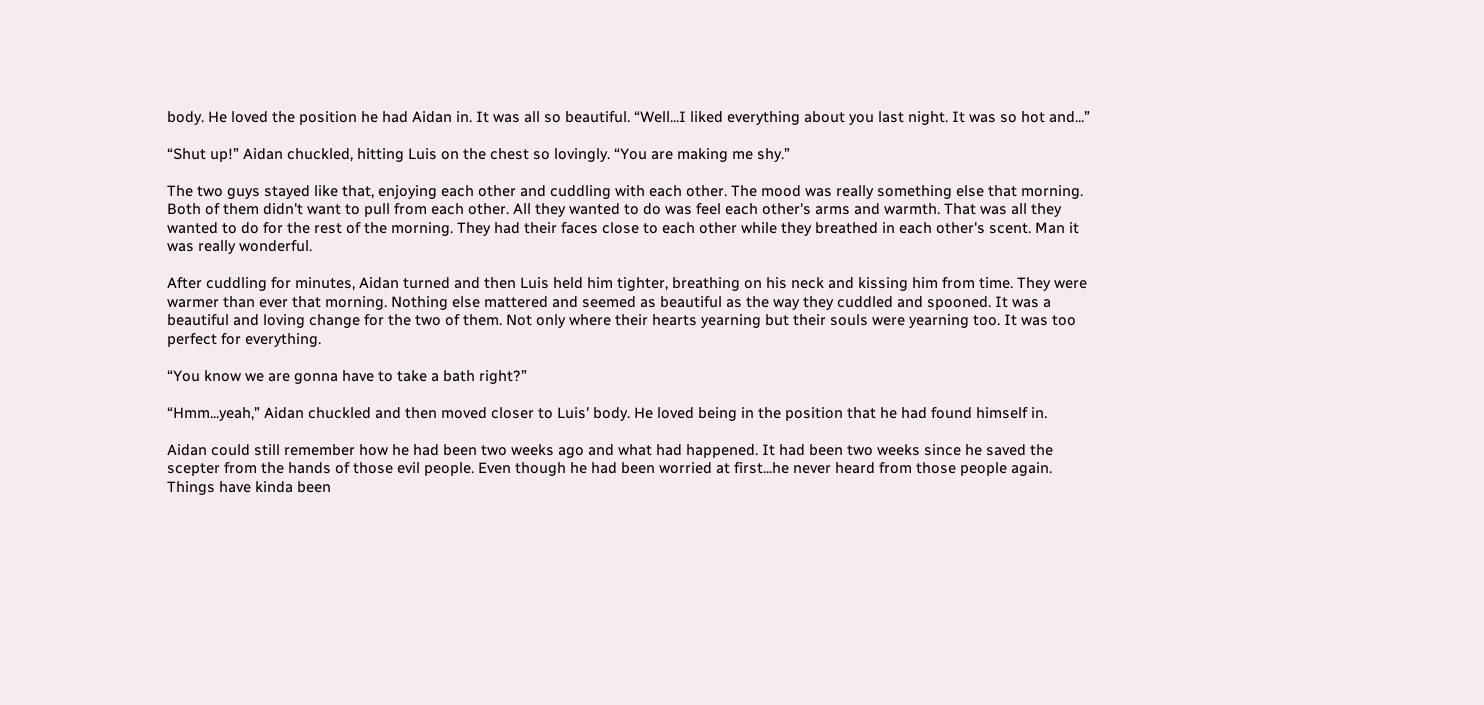body. He loved the position he had Aidan in. It was all so beautiful. “Well...I liked everything about you last night. It was so hot and...”

“Shut up!” Aidan chuckled, hitting Luis on the chest so lovingly. “You are making me shy.”

The two guys stayed like that, enjoying each other and cuddling with each other. The mood was really something else that morning. Both of them didn't want to pull from each other. All they wanted to do was feel each other's arms and warmth. That was all they wanted to do for the rest of the morning. They had their faces close to each other while they breathed in each other's scent. Man it was really wonderful.

After cuddling for minutes, Aidan turned and then Luis held him tighter, breathing on his neck and kissing him from time. They were warmer than ever that morning. Nothing else mattered and seemed as beautiful as the way they cuddled and spooned. It was a beautiful and loving change for the two of them. Not only where their hearts yearning but their souls were yearning too. It was too perfect for everything.

“You know we are gonna have to take a bath right?”

“Hmm...yeah,” Aidan chuckled and then moved closer to Luis' body. He loved being in the position that he had found himself in.

Aidan could still remember how he had been two weeks ago and what had happened. It had been two weeks since he saved the scepter from the hands of those evil people. Even though he had been worried at first...he never heard from those people again. Things have kinda been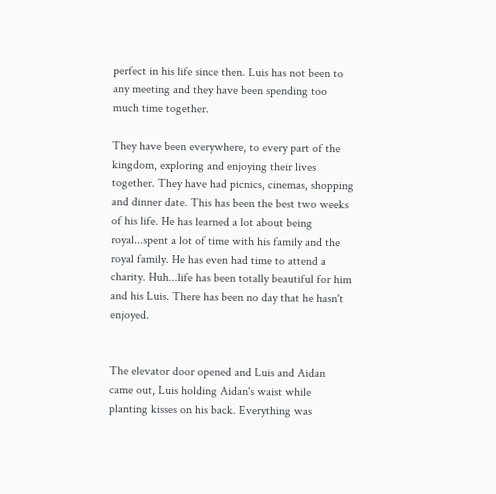perfect in his life since then. Luis has not been to any meeting and they have been spending too much time together.

They have been everywhere, to every part of the kingdom, exploring and enjoying their lives together. They have had picnics, cinemas, shopping and dinner date. This has been the best two weeks of his life. He has learned a lot about being royal...spent a lot of time with his family and the royal family. He has even had time to attend a charity. Huh...life has been totally beautiful for him and his Luis. There has been no day that he hasn't enjoyed.


The elevator door opened and Luis and Aidan came out, Luis holding Aidan's waist while planting kisses on his back. Everything was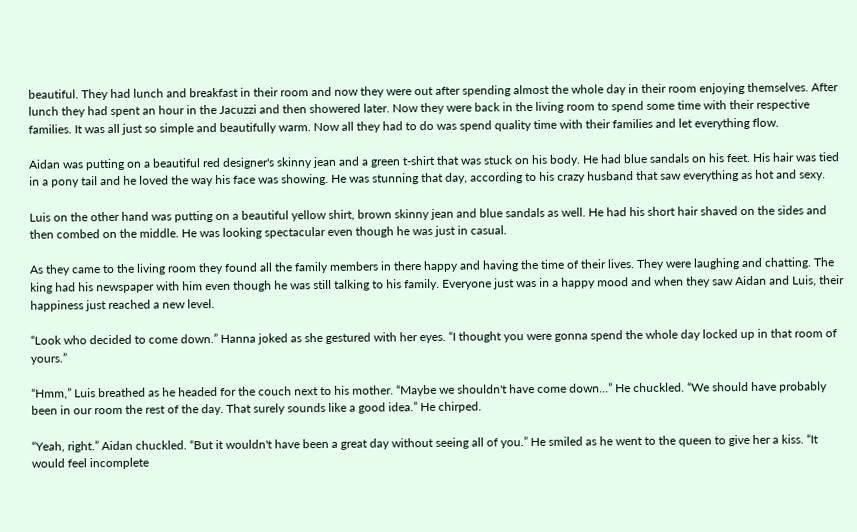beautiful. They had lunch and breakfast in their room and now they were out after spending almost the whole day in their room enjoying themselves. After lunch they had spent an hour in the Jacuzzi and then showered later. Now they were back in the living room to spend some time with their respective families. It was all just so simple and beautifully warm. Now all they had to do was spend quality time with their families and let everything flow.

Aidan was putting on a beautiful red designer's skinny jean and a green t-shirt that was stuck on his body. He had blue sandals on his feet. His hair was tied in a pony tail and he loved the way his face was showing. He was stunning that day, according to his crazy husband that saw everything as hot and sexy.

Luis on the other hand was putting on a beautiful yellow shirt, brown skinny jean and blue sandals as well. He had his short hair shaved on the sides and then combed on the middle. He was looking spectacular even though he was just in casual.

As they came to the living room they found all the family members in there happy and having the time of their lives. They were laughing and chatting. The king had his newspaper with him even though he was still talking to his family. Everyone just was in a happy mood and when they saw Aidan and Luis, their happiness just reached a new level.

“Look who decided to come down.” Hanna joked as she gestured with her eyes. “I thought you were gonna spend the whole day locked up in that room of yours.”

“Hmm,” Luis breathed as he headed for the couch next to his mother. “Maybe we shouldn't have come down...” He chuckled. “We should have probably been in our room the rest of the day. That surely sounds like a good idea.” He chirped.

“Yeah, right.” Aidan chuckled. “But it wouldn't have been a great day without seeing all of you.” He smiled as he went to the queen to give her a kiss. “It would feel incomplete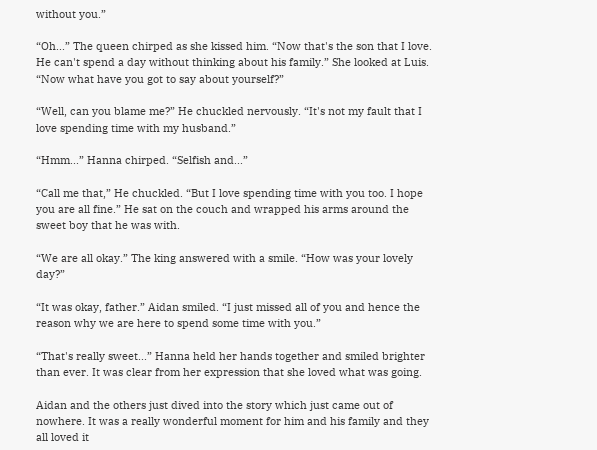without you.”

“Oh...” The queen chirped as she kissed him. “Now that's the son that I love. He can't spend a day without thinking about his family.” She looked at Luis. “Now what have you got to say about yourself?”

“Well, can you blame me?” He chuckled nervously. “It's not my fault that I love spending time with my husband.”

“Hmm...” Hanna chirped. “Selfish and...”

“Call me that,” He chuckled. “But I love spending time with you too. I hope you are all fine.” He sat on the couch and wrapped his arms around the sweet boy that he was with.

“We are all okay.” The king answered with a smile. “How was your lovely day?”

“It was okay, father.” Aidan smiled. “I just missed all of you and hence the reason why we are here to spend some time with you.”

“That's really sweet...” Hanna held her hands together and smiled brighter than ever. It was clear from her expression that she loved what was going.

Aidan and the others just dived into the story which just came out of nowhere. It was a really wonderful moment for him and his family and they all loved it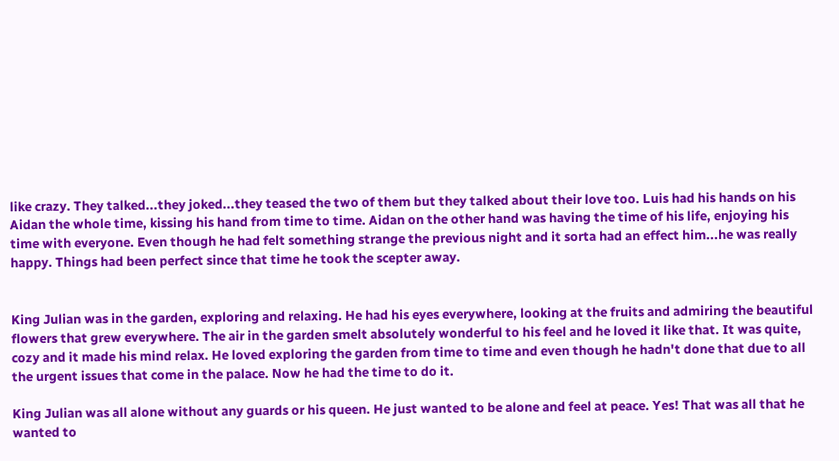like crazy. They talked...they joked...they teased the two of them but they talked about their love too. Luis had his hands on his Aidan the whole time, kissing his hand from time to time. Aidan on the other hand was having the time of his life, enjoying his time with everyone. Even though he had felt something strange the previous night and it sorta had an effect him...he was really happy. Things had been perfect since that time he took the scepter away.


King Julian was in the garden, exploring and relaxing. He had his eyes everywhere, looking at the fruits and admiring the beautiful flowers that grew everywhere. The air in the garden smelt absolutely wonderful to his feel and he loved it like that. It was quite, cozy and it made his mind relax. He loved exploring the garden from time to time and even though he hadn't done that due to all the urgent issues that come in the palace. Now he had the time to do it.

King Julian was all alone without any guards or his queen. He just wanted to be alone and feel at peace. Yes! That was all that he wanted to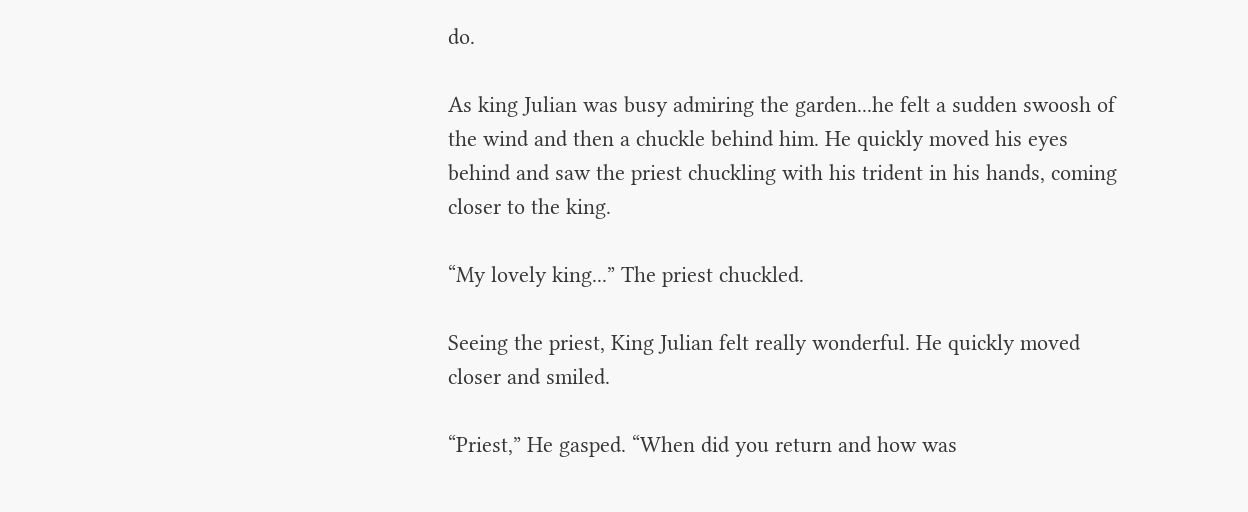do.

As king Julian was busy admiring the garden...he felt a sudden swoosh of the wind and then a chuckle behind him. He quickly moved his eyes behind and saw the priest chuckling with his trident in his hands, coming closer to the king.

“My lovely king...” The priest chuckled.

Seeing the priest, King Julian felt really wonderful. He quickly moved closer and smiled.

“Priest,” He gasped. “When did you return and how was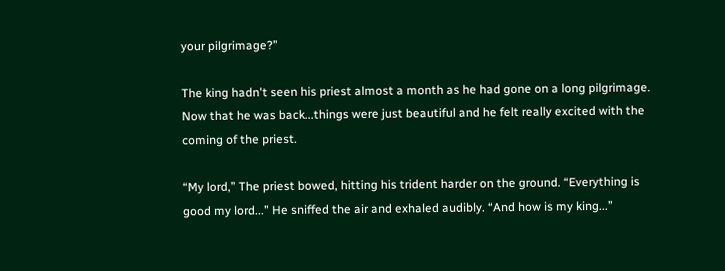your pilgrimage?”

The king hadn't seen his priest almost a month as he had gone on a long pilgrimage. Now that he was back...things were just beautiful and he felt really excited with the coming of the priest.

“My lord,” The priest bowed, hitting his trident harder on the ground. “Everything is good my lord...” He sniffed the air and exhaled audibly. “And how is my king...”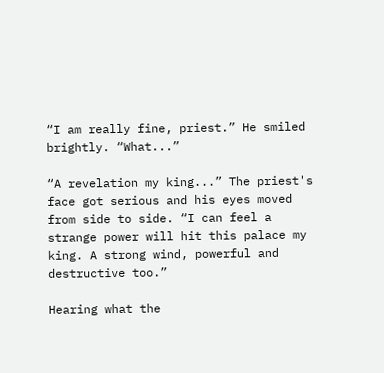“I am really fine, priest.” He smiled brightly. “What...”

“A revelation my king...” The priest's face got serious and his eyes moved from side to side. “I can feel a strange power will hit this palace my king. A strong wind, powerful and destructive too.”

Hearing what the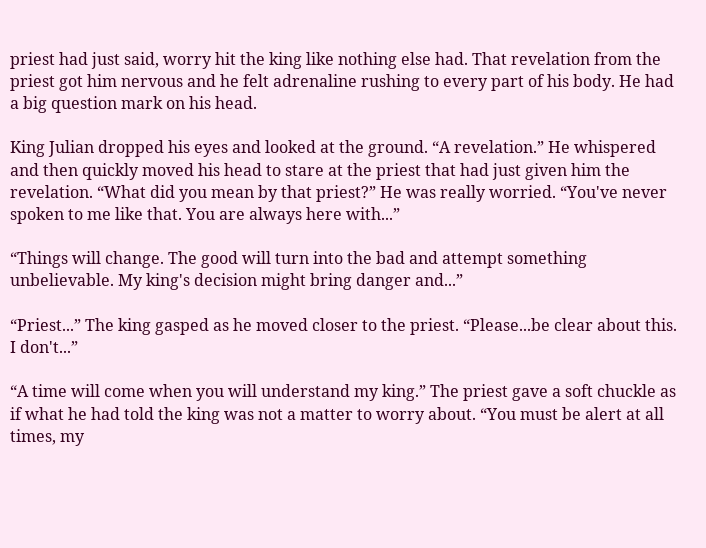priest had just said, worry hit the king like nothing else had. That revelation from the priest got him nervous and he felt adrenaline rushing to every part of his body. He had a big question mark on his head.

King Julian dropped his eyes and looked at the ground. “A revelation.” He whispered and then quickly moved his head to stare at the priest that had just given him the revelation. “What did you mean by that priest?” He was really worried. “You've never spoken to me like that. You are always here with...”

“Things will change. The good will turn into the bad and attempt something unbelievable. My king's decision might bring danger and...”

“Priest...” The king gasped as he moved closer to the priest. “Please...be clear about this. I don't...”

“A time will come when you will understand my king.” The priest gave a soft chuckle as if what he had told the king was not a matter to worry about. “You must be alert at all times, my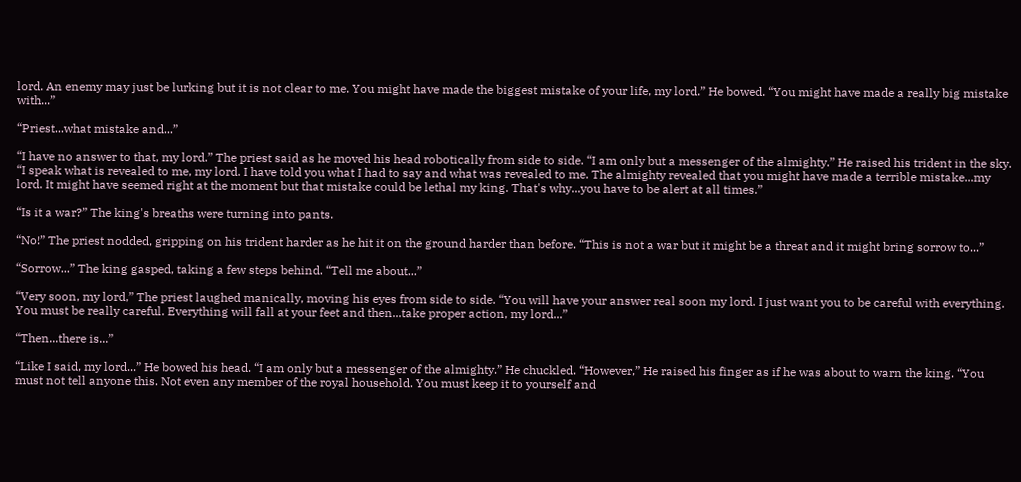lord. An enemy may just be lurking but it is not clear to me. You might have made the biggest mistake of your life, my lord.” He bowed. “You might have made a really big mistake with...”

“Priest...what mistake and...”

“I have no answer to that, my lord.” The priest said as he moved his head robotically from side to side. “I am only but a messenger of the almighty.” He raised his trident in the sky. “I speak what is revealed to me, my lord. I have told you what I had to say and what was revealed to me. The almighty revealed that you might have made a terrible mistake...my lord. It might have seemed right at the moment but that mistake could be lethal my king. That's why...you have to be alert at all times.”

“Is it a war?” The king's breaths were turning into pants.

“No!” The priest nodded, gripping on his trident harder as he hit it on the ground harder than before. “This is not a war but it might be a threat and it might bring sorrow to...”

“Sorrow...” The king gasped, taking a few steps behind. “Tell me about...”

“Very soon, my lord,” The priest laughed manically, moving his eyes from side to side. “You will have your answer real soon my lord. I just want you to be careful with everything. You must be really careful. Everything will fall at your feet and then...take proper action, my lord...”

“Then...there is...”

“Like I said, my lord...” He bowed his head. “I am only but a messenger of the almighty.” He chuckled. “However,” He raised his finger as if he was about to warn the king. “You must not tell anyone this. Not even any member of the royal household. You must keep it to yourself and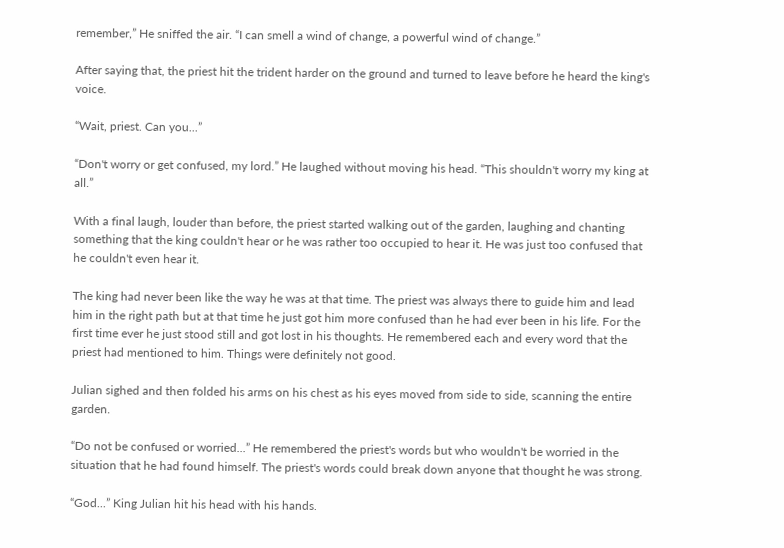remember,” He sniffed the air. “I can smell a wind of change, a powerful wind of change.”

After saying that, the priest hit the trident harder on the ground and turned to leave before he heard the king's voice.

“Wait, priest. Can you...”

“Don't worry or get confused, my lord.” He laughed without moving his head. “This shouldn't worry my king at all.”

With a final laugh, louder than before, the priest started walking out of the garden, laughing and chanting something that the king couldn't hear or he was rather too occupied to hear it. He was just too confused that he couldn't even hear it.

The king had never been like the way he was at that time. The priest was always there to guide him and lead him in the right path but at that time he just got him more confused than he had ever been in his life. For the first time ever he just stood still and got lost in his thoughts. He remembered each and every word that the priest had mentioned to him. Things were definitely not good.

Julian sighed and then folded his arms on his chest as his eyes moved from side to side, scanning the entire garden.

“Do not be confused or worried...” He remembered the priest's words but who wouldn't be worried in the situation that he had found himself. The priest's words could break down anyone that thought he was strong.

“God...” King Julian hit his head with his hands.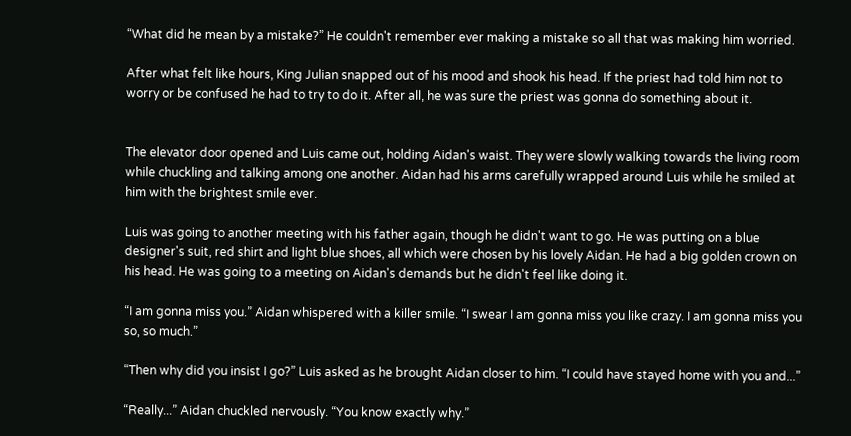“What did he mean by a mistake?” He couldn't remember ever making a mistake so all that was making him worried.

After what felt like hours, King Julian snapped out of his mood and shook his head. If the priest had told him not to worry or be confused he had to try to do it. After all, he was sure the priest was gonna do something about it.


The elevator door opened and Luis came out, holding Aidan's waist. They were slowly walking towards the living room while chuckling and talking among one another. Aidan had his arms carefully wrapped around Luis while he smiled at him with the brightest smile ever.

Luis was going to another meeting with his father again, though he didn't want to go. He was putting on a blue designer's suit, red shirt and light blue shoes, all which were chosen by his lovely Aidan. He had a big golden crown on his head. He was going to a meeting on Aidan's demands but he didn't feel like doing it.

“I am gonna miss you.” Aidan whispered with a killer smile. “I swear I am gonna miss you like crazy. I am gonna miss you so, so much.”

“Then why did you insist I go?” Luis asked as he brought Aidan closer to him. “I could have stayed home with you and...”

“Really...” Aidan chuckled nervously. “You know exactly why.”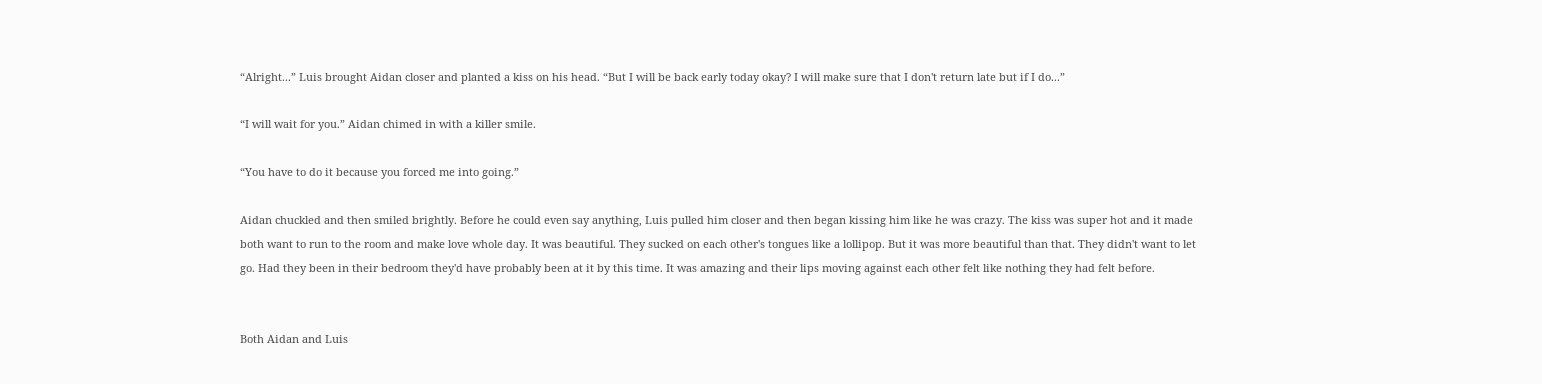“Alright...” Luis brought Aidan closer and planted a kiss on his head. “But I will be back early today okay? I will make sure that I don't return late but if I do...”

“I will wait for you.” Aidan chimed in with a killer smile.

“You have to do it because you forced me into going.”

Aidan chuckled and then smiled brightly. Before he could even say anything, Luis pulled him closer and then began kissing him like he was crazy. The kiss was super hot and it made both want to run to the room and make love whole day. It was beautiful. They sucked on each other's tongues like a lollipop. But it was more beautiful than that. They didn't want to let go. Had they been in their bedroom they'd have probably been at it by this time. It was amazing and their lips moving against each other felt like nothing they had felt before.


Both Aidan and Luis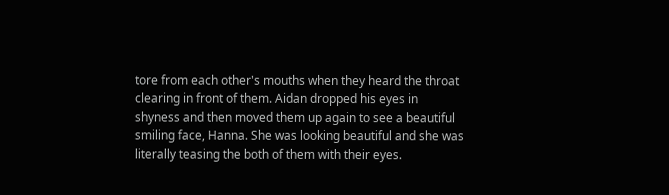tore from each other's mouths when they heard the throat clearing in front of them. Aidan dropped his eyes in shyness and then moved them up again to see a beautiful smiling face, Hanna. She was looking beautiful and she was literally teasing the both of them with their eyes.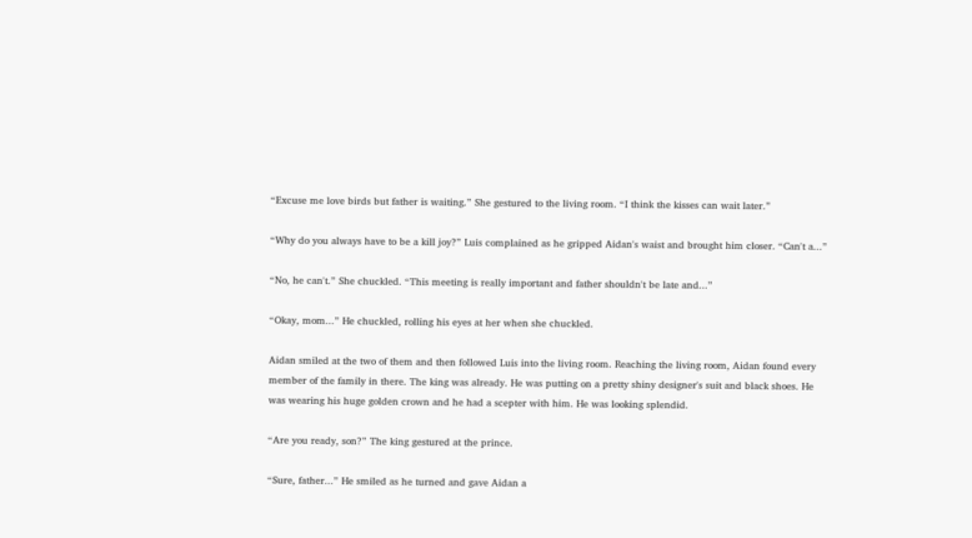“Excuse me love birds but father is waiting.” She gestured to the living room. “I think the kisses can wait later.”

“Why do you always have to be a kill joy?” Luis complained as he gripped Aidan's waist and brought him closer. “Can't a...”

“No, he can't.” She chuckled. “This meeting is really important and father shouldn't be late and...”

“Okay, mom...” He chuckled, rolling his eyes at her when she chuckled.

Aidan smiled at the two of them and then followed Luis into the living room. Reaching the living room, Aidan found every member of the family in there. The king was already. He was putting on a pretty shiny designer's suit and black shoes. He was wearing his huge golden crown and he had a scepter with him. He was looking splendid.

“Are you ready, son?” The king gestured at the prince.

“Sure, father...” He smiled as he turned and gave Aidan a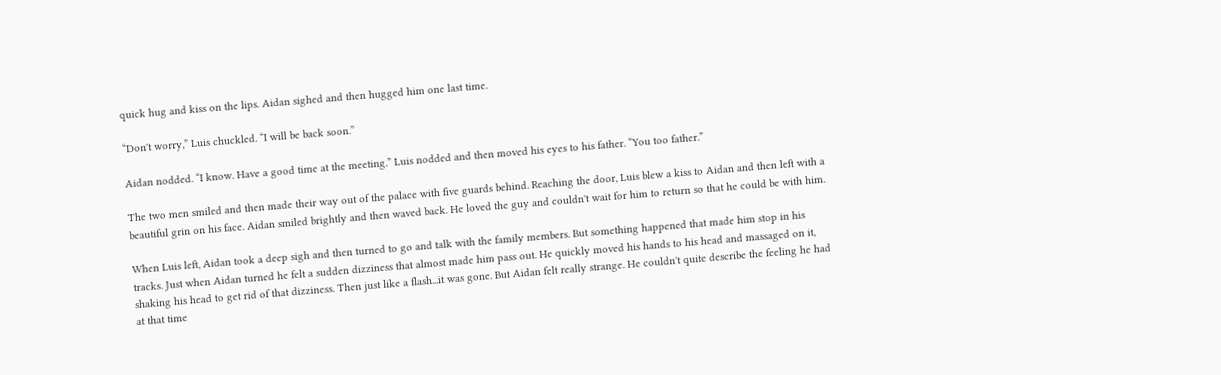quick hug and kiss on the lips. Aidan sighed and then hugged him one last time.

“Don't worry,” Luis chuckled. “I will be back soon.”

Aidan nodded. “I know. Have a good time at the meeting.” Luis nodded and then moved his eyes to his father. “You too father.”

The two men smiled and then made their way out of the palace with five guards behind. Reaching the door, Luis blew a kiss to Aidan and then left with a beautiful grin on his face. Aidan smiled brightly and then waved back. He loved the guy and couldn't wait for him to return so that he could be with him.

When Luis left, Aidan took a deep sigh and then turned to go and talk with the family members. But something happened that made him stop in his tracks. Just when Aidan turned he felt a sudden dizziness that almost made him pass out. He quickly moved his hands to his head and massaged on it, shaking his head to get rid of that dizziness. Then just like a flash...it was gone. But Aidan felt really strange. He couldn't quite describe the feeling he had at that time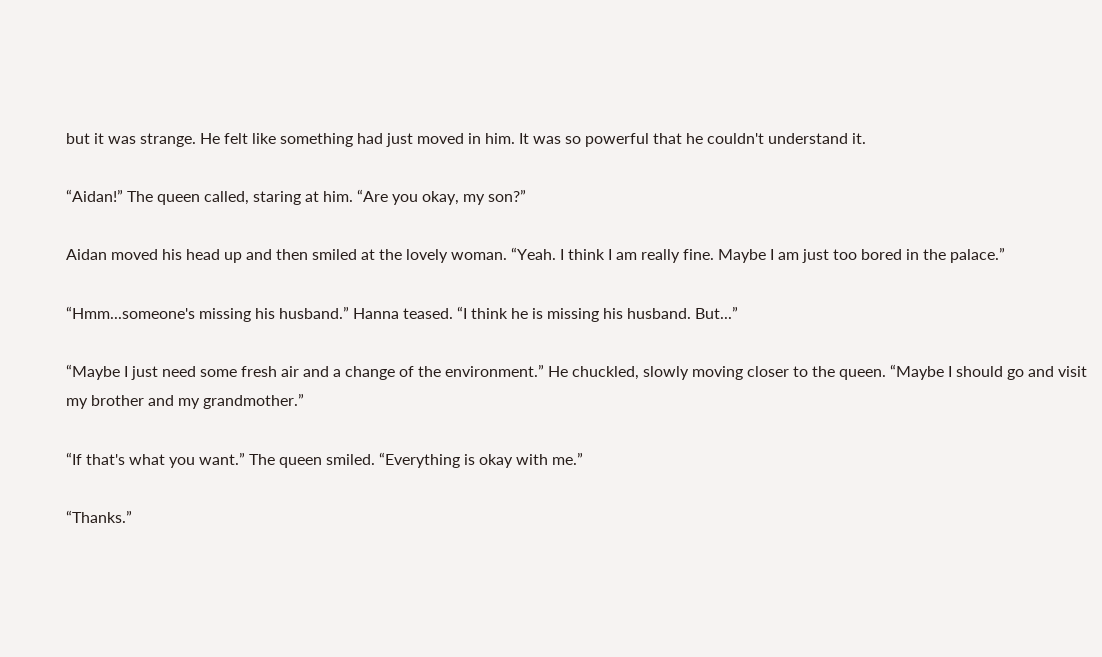but it was strange. He felt like something had just moved in him. It was so powerful that he couldn't understand it.

“Aidan!” The queen called, staring at him. “Are you okay, my son?”

Aidan moved his head up and then smiled at the lovely woman. “Yeah. I think I am really fine. Maybe I am just too bored in the palace.”

“Hmm...someone's missing his husband.” Hanna teased. “I think he is missing his husband. But...”

“Maybe I just need some fresh air and a change of the environment.” He chuckled, slowly moving closer to the queen. “Maybe I should go and visit my brother and my grandmother.”

“If that's what you want.” The queen smiled. “Everything is okay with me.”

“Thanks.”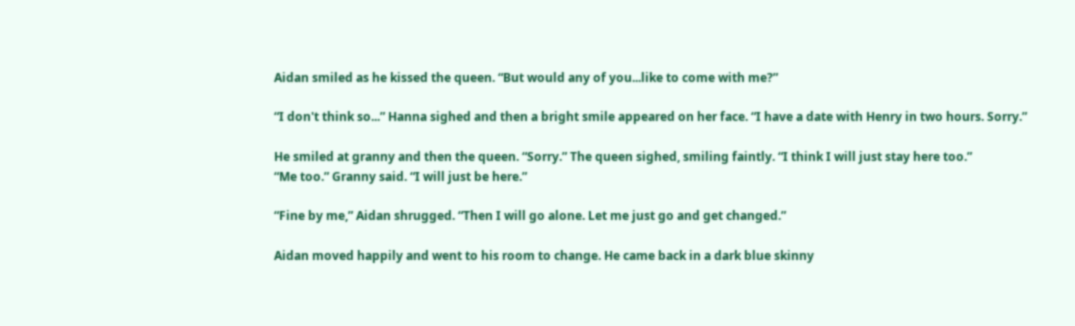Aidan smiled as he kissed the queen. “But would any of you...like to come with me?”

“I don't think so...” Hanna sighed and then a bright smile appeared on her face. “I have a date with Henry in two hours. Sorry.”

He smiled at granny and then the queen. “Sorry.” The queen sighed, smiling faintly. “I think I will just stay here too.”
“Me too.” Granny said. “I will just be here.”

“Fine by me,” Aidan shrugged. “Then I will go alone. Let me just go and get changed.”

Aidan moved happily and went to his room to change. He came back in a dark blue skinny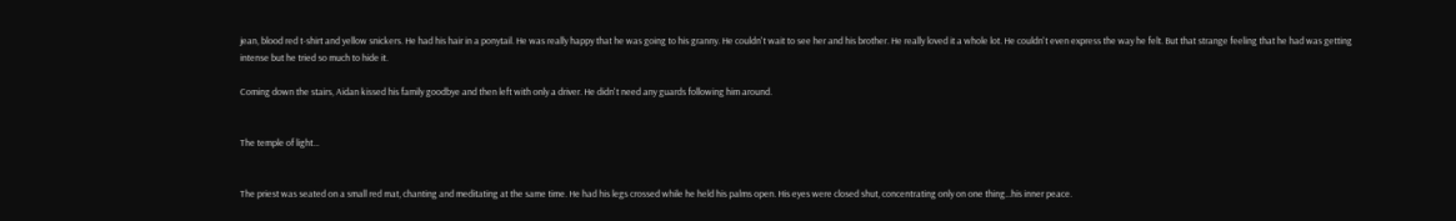jean, blood red t-shirt and yellow snickers. He had his hair in a ponytail. He was really happy that he was going to his granny. He couldn't wait to see her and his brother. He really loved it a whole lot. He couldn't even express the way he felt. But that strange feeling that he had was getting intense but he tried so much to hide it.

Coming down the stairs, Aidan kissed his family goodbye and then left with only a driver. He didn't need any guards following him around.


The temple of light...


The priest was seated on a small red mat, chanting and meditating at the same time. He had his legs crossed while he held his palms open. His eyes were closed shut, concentrating only on one thing...his inner peace.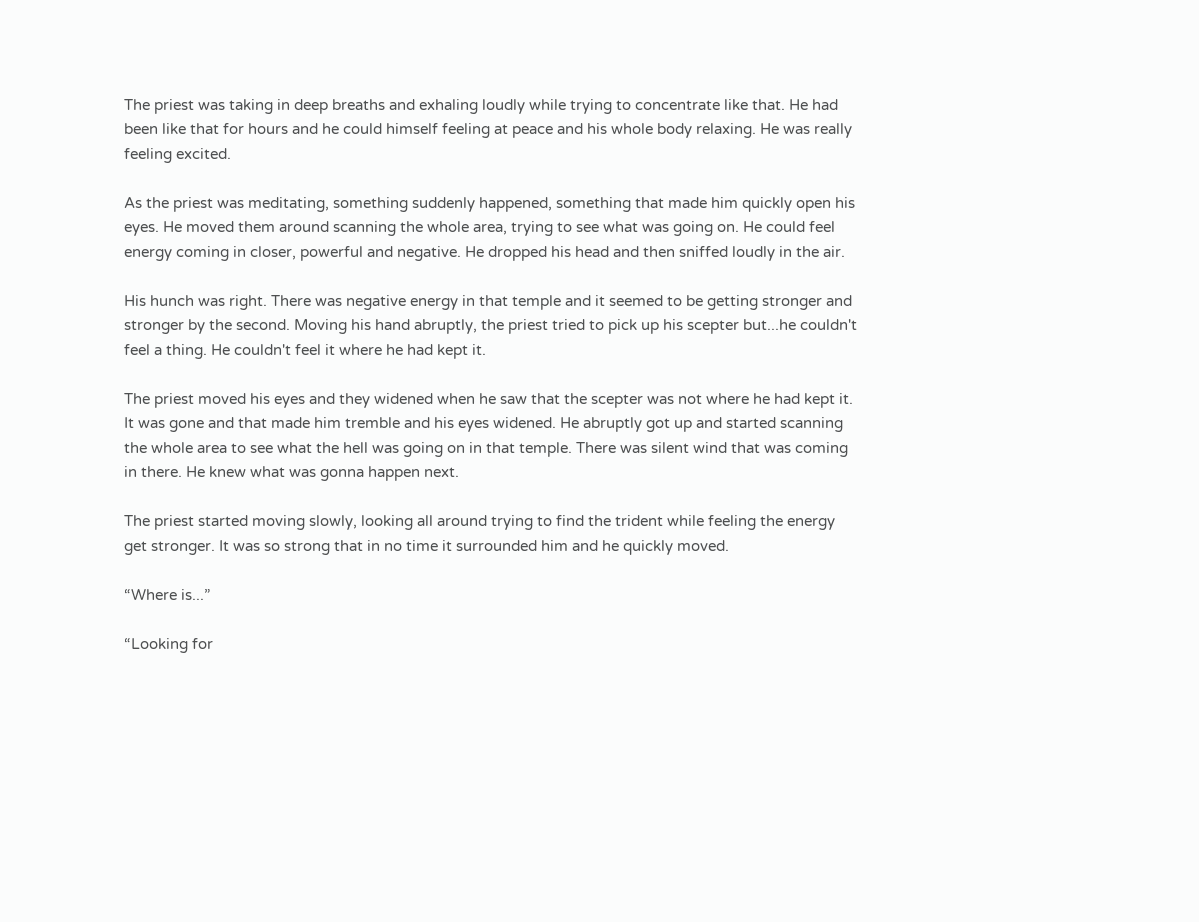The priest was taking in deep breaths and exhaling loudly while trying to concentrate like that. He had been like that for hours and he could himself feeling at peace and his whole body relaxing. He was really feeling excited.

As the priest was meditating, something suddenly happened, something that made him quickly open his eyes. He moved them around scanning the whole area, trying to see what was going on. He could feel energy coming in closer, powerful and negative. He dropped his head and then sniffed loudly in the air.

His hunch was right. There was negative energy in that temple and it seemed to be getting stronger and stronger by the second. Moving his hand abruptly, the priest tried to pick up his scepter but...he couldn't feel a thing. He couldn't feel it where he had kept it.

The priest moved his eyes and they widened when he saw that the scepter was not where he had kept it. It was gone and that made him tremble and his eyes widened. He abruptly got up and started scanning the whole area to see what the hell was going on in that temple. There was silent wind that was coming in there. He knew what was gonna happen next.

The priest started moving slowly, looking all around trying to find the trident while feeling the energy get stronger. It was so strong that in no time it surrounded him and he quickly moved.

“Where is...”

“Looking for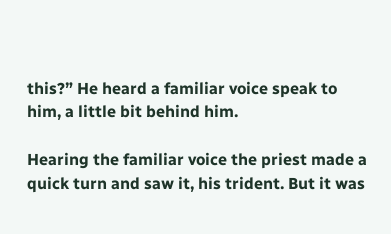this?” He heard a familiar voice speak to him, a little bit behind him.

Hearing the familiar voice the priest made a quick turn and saw it, his trident. But it was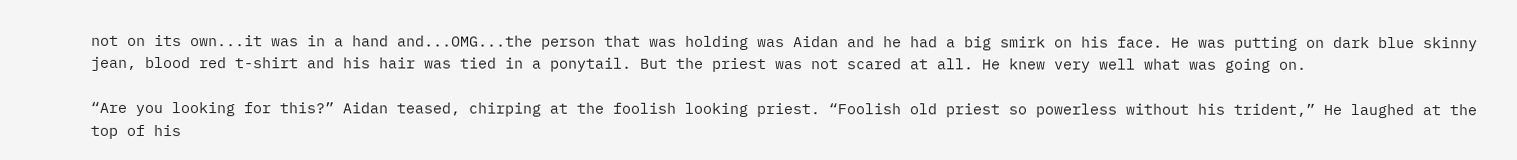not on its own...it was in a hand and...OMG...the person that was holding was Aidan and he had a big smirk on his face. He was putting on dark blue skinny jean, blood red t-shirt and his hair was tied in a ponytail. But the priest was not scared at all. He knew very well what was going on.

“Are you looking for this?” Aidan teased, chirping at the foolish looking priest. “Foolish old priest so powerless without his trident,” He laughed at the top of his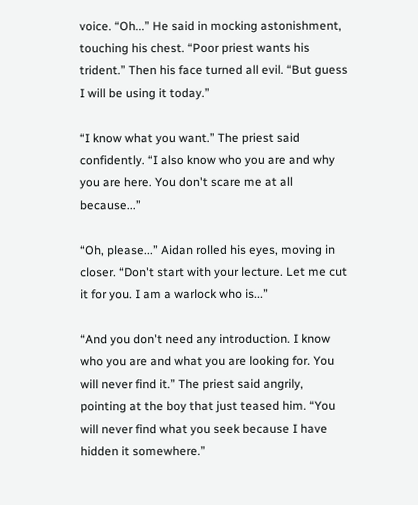voice. “Oh...” He said in mocking astonishment, touching his chest. “Poor priest wants his trident.” Then his face turned all evil. “But guess I will be using it today.”

“I know what you want.” The priest said confidently. “I also know who you are and why you are here. You don't scare me at all because...”

“Oh, please...” Aidan rolled his eyes, moving in closer. “Don't start with your lecture. Let me cut it for you. I am a warlock who is...”

“And you don't need any introduction. I know who you are and what you are looking for. You will never find it.” The priest said angrily, pointing at the boy that just teased him. “You will never find what you seek because I have hidden it somewhere.”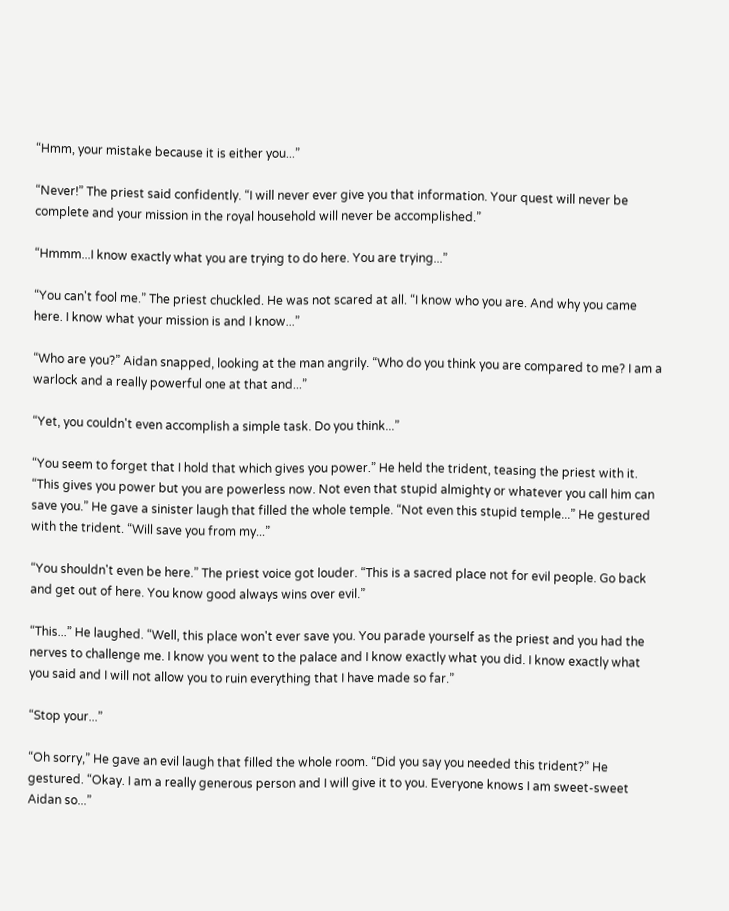“Hmm, your mistake because it is either you...”

“Never!” The priest said confidently. “I will never ever give you that information. Your quest will never be complete and your mission in the royal household will never be accomplished.”

“Hmmm...I know exactly what you are trying to do here. You are trying...”

“You can't fool me.” The priest chuckled. He was not scared at all. “I know who you are. And why you came here. I know what your mission is and I know...”

“Who are you?” Aidan snapped, looking at the man angrily. “Who do you think you are compared to me? I am a warlock and a really powerful one at that and...”

“Yet, you couldn't even accomplish a simple task. Do you think...”

“You seem to forget that I hold that which gives you power.” He held the trident, teasing the priest with it. “This gives you power but you are powerless now. Not even that stupid almighty or whatever you call him can save you.” He gave a sinister laugh that filled the whole temple. “Not even this stupid temple...” He gestured with the trident. “Will save you from my...”

“You shouldn't even be here.” The priest voice got louder. “This is a sacred place not for evil people. Go back and get out of here. You know good always wins over evil.”

“This...” He laughed. “Well, this place won't ever save you. You parade yourself as the priest and you had the nerves to challenge me. I know you went to the palace and I know exactly what you did. I know exactly what you said and I will not allow you to ruin everything that I have made so far.”

“Stop your...”

“Oh sorry,” He gave an evil laugh that filled the whole room. “Did you say you needed this trident?” He gestured. “Okay. I am a really generous person and I will give it to you. Everyone knows I am sweet-sweet Aidan so...”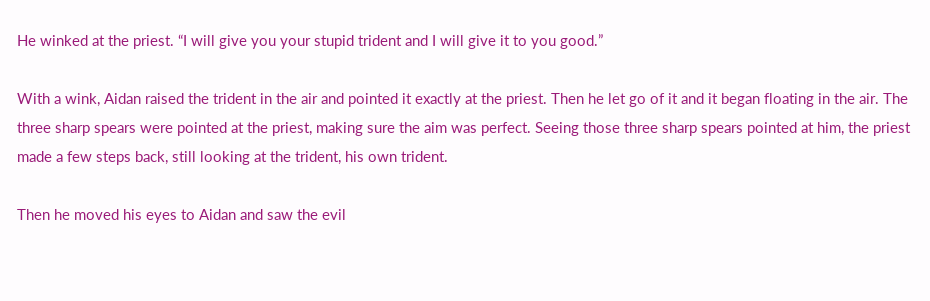He winked at the priest. “I will give you your stupid trident and I will give it to you good.”

With a wink, Aidan raised the trident in the air and pointed it exactly at the priest. Then he let go of it and it began floating in the air. The three sharp spears were pointed at the priest, making sure the aim was perfect. Seeing those three sharp spears pointed at him, the priest made a few steps back, still looking at the trident, his own trident.

Then he moved his eyes to Aidan and saw the evil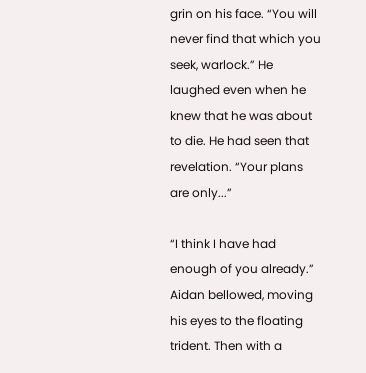grin on his face. “You will never find that which you seek, warlock.” He laughed even when he knew that he was about to die. He had seen that revelation. “Your plans are only...”

“I think I have had enough of you already.” Aidan bellowed, moving his eyes to the floating trident. Then with a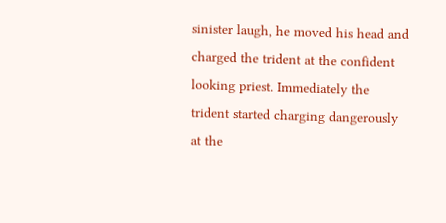sinister laugh, he moved his head and charged the trident at the confident looking priest. Immediately the trident started charging dangerously at the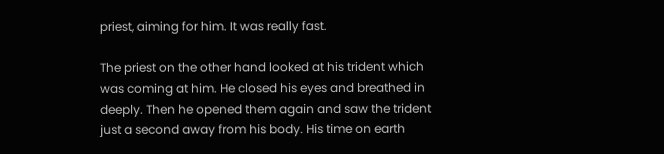priest, aiming for him. It was really fast.

The priest on the other hand looked at his trident which was coming at him. He closed his eyes and breathed in deeply. Then he opened them again and saw the trident just a second away from his body. His time on earth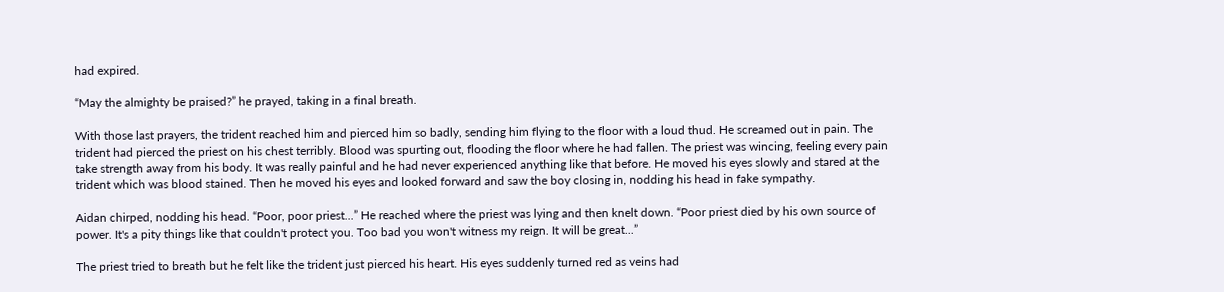had expired.

“May the almighty be praised?” he prayed, taking in a final breath.

With those last prayers, the trident reached him and pierced him so badly, sending him flying to the floor with a loud thud. He screamed out in pain. The trident had pierced the priest on his chest terribly. Blood was spurting out, flooding the floor where he had fallen. The priest was wincing, feeling every pain take strength away from his body. It was really painful and he had never experienced anything like that before. He moved his eyes slowly and stared at the trident which was blood stained. Then he moved his eyes and looked forward and saw the boy closing in, nodding his head in fake sympathy.

Aidan chirped, nodding his head. “Poor, poor priest...” He reached where the priest was lying and then knelt down. “Poor priest died by his own source of power. It's a pity things like that couldn't protect you. Too bad you won't witness my reign. It will be great...”

The priest tried to breath but he felt like the trident just pierced his heart. His eyes suddenly turned red as veins had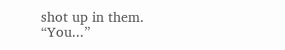shot up in them. “You...”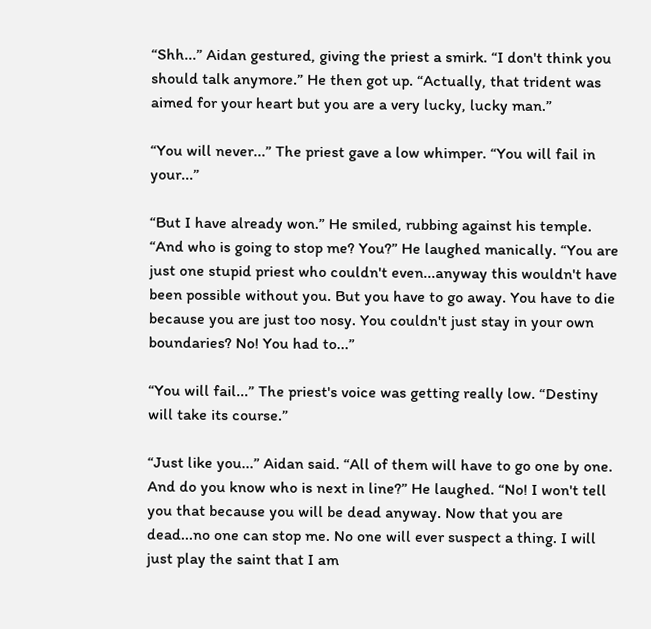“Shh...” Aidan gestured, giving the priest a smirk. “I don't think you should talk anymore.” He then got up. “Actually, that trident was aimed for your heart but you are a very lucky, lucky man.”

“You will never...” The priest gave a low whimper. “You will fail in your...”

“But I have already won.” He smiled, rubbing against his temple. “And who is going to stop me? You?” He laughed manically. “You are just one stupid priest who couldn't even...anyway this wouldn't have been possible without you. But you have to go away. You have to die because you are just too nosy. You couldn't just stay in your own boundaries? No! You had to...”

“You will fail...” The priest's voice was getting really low. “Destiny will take its course.”

“Just like you...” Aidan said. “All of them will have to go one by one. And do you know who is next in line?” He laughed. “No! I won't tell you that because you will be dead anyway. Now that you are dead...no one can stop me. No one will ever suspect a thing. I will just play the saint that I am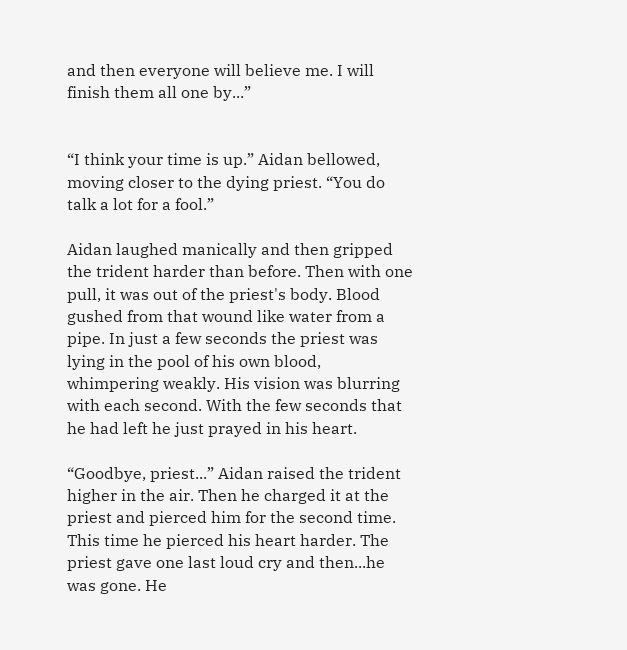and then everyone will believe me. I will finish them all one by...”


“I think your time is up.” Aidan bellowed, moving closer to the dying priest. “You do talk a lot for a fool.”

Aidan laughed manically and then gripped the trident harder than before. Then with one pull, it was out of the priest's body. Blood gushed from that wound like water from a pipe. In just a few seconds the priest was lying in the pool of his own blood, whimpering weakly. His vision was blurring with each second. With the few seconds that he had left he just prayed in his heart.

“Goodbye, priest...” Aidan raised the trident higher in the air. Then he charged it at the priest and pierced him for the second time. This time he pierced his heart harder. The priest gave one last loud cry and then...he was gone. He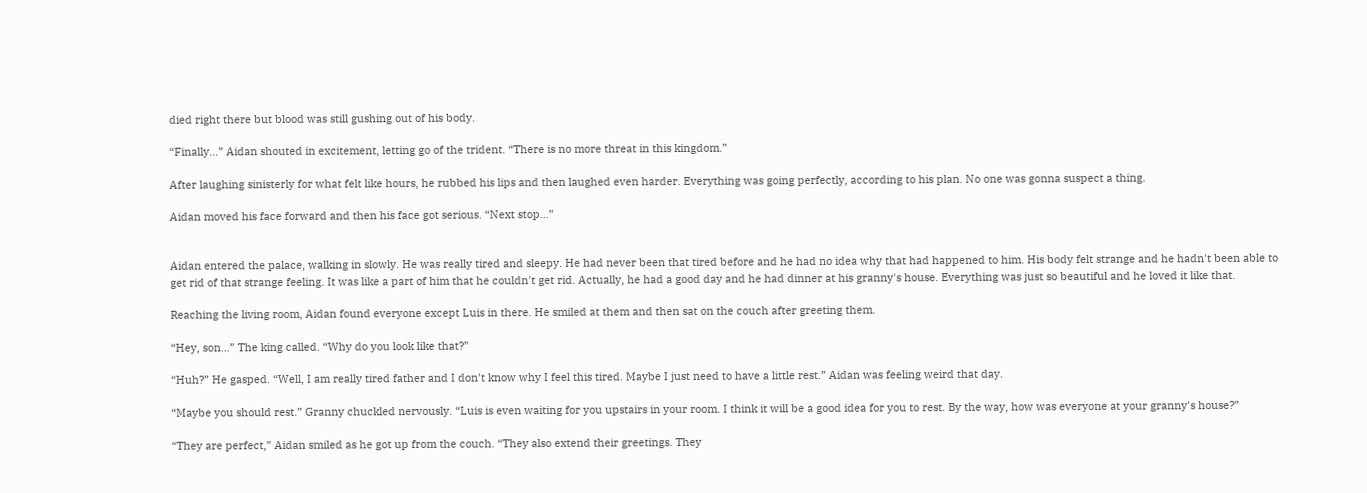died right there but blood was still gushing out of his body.

“Finally...” Aidan shouted in excitement, letting go of the trident. “There is no more threat in this kingdom.”

After laughing sinisterly for what felt like hours, he rubbed his lips and then laughed even harder. Everything was going perfectly, according to his plan. No one was gonna suspect a thing.

Aidan moved his face forward and then his face got serious. “Next stop...”


Aidan entered the palace, walking in slowly. He was really tired and sleepy. He had never been that tired before and he had no idea why that had happened to him. His body felt strange and he hadn't been able to get rid of that strange feeling. It was like a part of him that he couldn't get rid. Actually, he had a good day and he had dinner at his granny's house. Everything was just so beautiful and he loved it like that.

Reaching the living room, Aidan found everyone except Luis in there. He smiled at them and then sat on the couch after greeting them.

“Hey, son...” The king called. “Why do you look like that?”

“Huh?” He gasped. “Well, I am really tired father and I don't know why I feel this tired. Maybe I just need to have a little rest.” Aidan was feeling weird that day.

“Maybe you should rest.” Granny chuckled nervously. “Luis is even waiting for you upstairs in your room. I think it will be a good idea for you to rest. By the way, how was everyone at your granny's house?”

“They are perfect,” Aidan smiled as he got up from the couch. “They also extend their greetings. They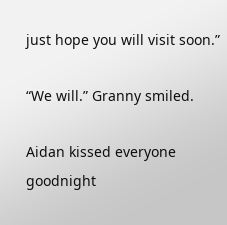just hope you will visit soon.”

“We will.” Granny smiled.

Aidan kissed everyone goodnight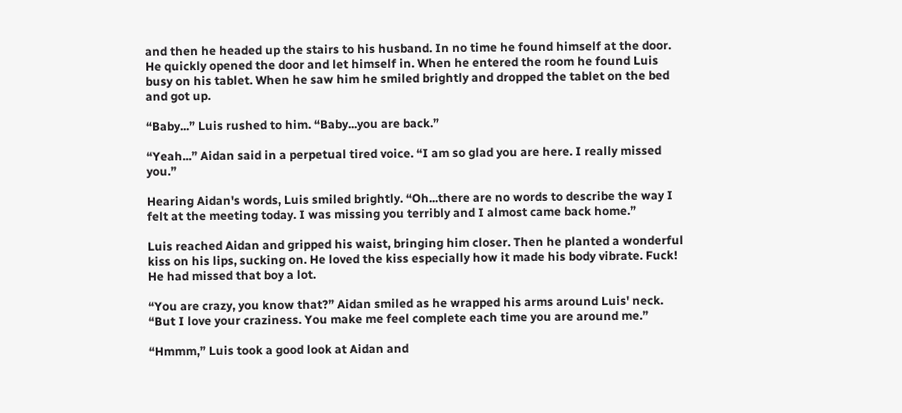and then he headed up the stairs to his husband. In no time he found himself at the door. He quickly opened the door and let himself in. When he entered the room he found Luis busy on his tablet. When he saw him he smiled brightly and dropped the tablet on the bed and got up.

“Baby...” Luis rushed to him. “Baby...you are back.”

“Yeah...” Aidan said in a perpetual tired voice. “I am so glad you are here. I really missed you.”

Hearing Aidan's words, Luis smiled brightly. “Oh...there are no words to describe the way I felt at the meeting today. I was missing you terribly and I almost came back home.”

Luis reached Aidan and gripped his waist, bringing him closer. Then he planted a wonderful kiss on his lips, sucking on. He loved the kiss especially how it made his body vibrate. Fuck! He had missed that boy a lot.

“You are crazy, you know that?” Aidan smiled as he wrapped his arms around Luis' neck. “But I love your craziness. You make me feel complete each time you are around me.”

“Hmmm,” Luis took a good look at Aidan and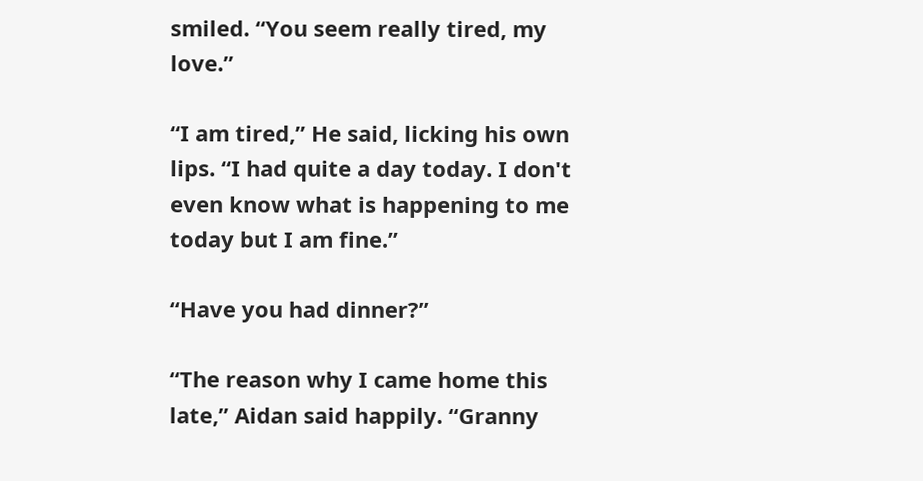smiled. “You seem really tired, my love.”

“I am tired,” He said, licking his own lips. “I had quite a day today. I don't even know what is happening to me today but I am fine.”

“Have you had dinner?”

“The reason why I came home this late,” Aidan said happily. “Granny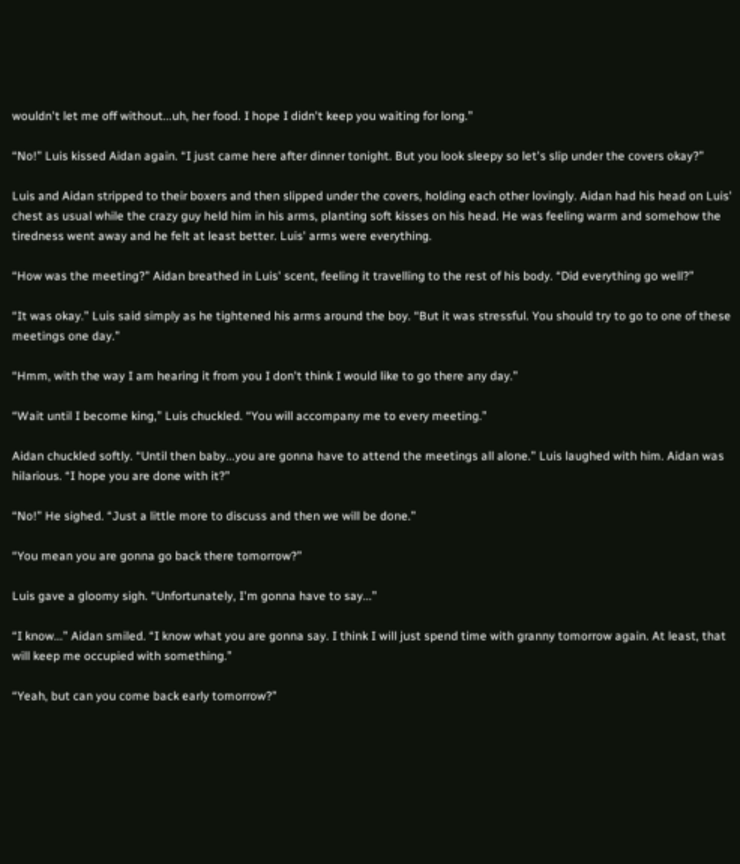wouldn't let me off without...uh, her food. I hope I didn't keep you waiting for long.”

“No!” Luis kissed Aidan again. “I just came here after dinner tonight. But you look sleepy so let's slip under the covers okay?”

Luis and Aidan stripped to their boxers and then slipped under the covers, holding each other lovingly. Aidan had his head on Luis' chest as usual while the crazy guy held him in his arms, planting soft kisses on his head. He was feeling warm and somehow the tiredness went away and he felt at least better. Luis' arms were everything.

“How was the meeting?” Aidan breathed in Luis' scent, feeling it travelling to the rest of his body. “Did everything go well?”

“It was okay.” Luis said simply as he tightened his arms around the boy. “But it was stressful. You should try to go to one of these meetings one day.”

“Hmm, with the way I am hearing it from you I don't think I would like to go there any day.”

“Wait until I become king,” Luis chuckled. “You will accompany me to every meeting.”

Aidan chuckled softly. “Until then baby...you are gonna have to attend the meetings all alone.” Luis laughed with him. Aidan was hilarious. “I hope you are done with it?”

“No!” He sighed. “Just a little more to discuss and then we will be done.”

“You mean you are gonna go back there tomorrow?”

Luis gave a gloomy sigh. “Unfortunately, I'm gonna have to say...”

“I know...” Aidan smiled. “I know what you are gonna say. I think I will just spend time with granny tomorrow again. At least, that will keep me occupied with something.”

“Yeah, but can you come back early tomorrow?”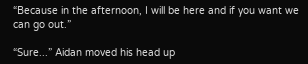“Because in the afternoon, I will be here and if you want we can go out.”

“Sure...” Aidan moved his head up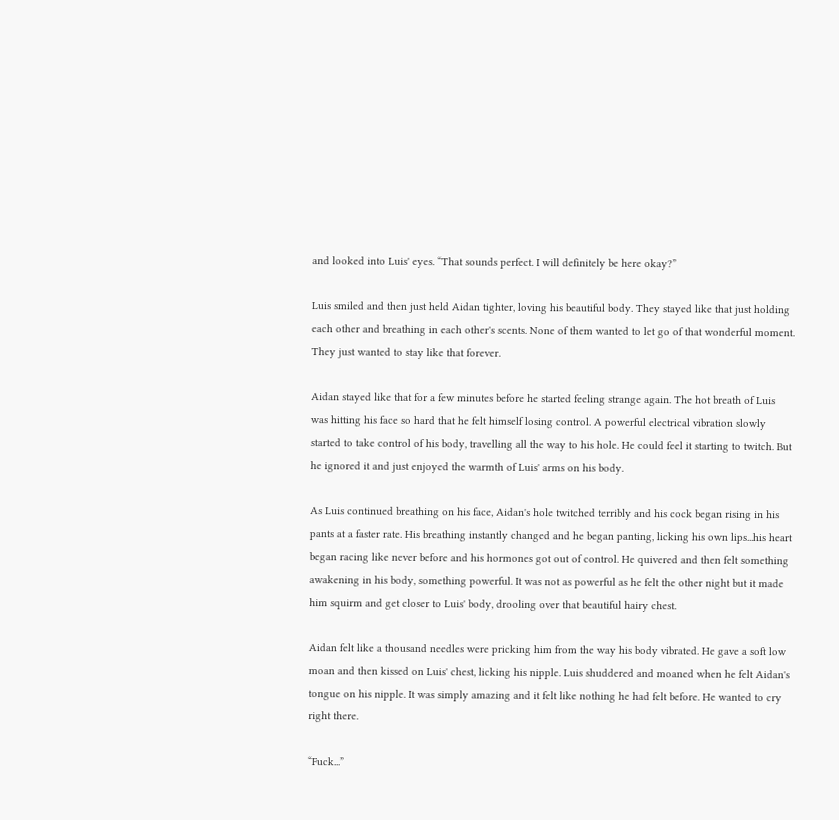and looked into Luis' eyes. “That sounds perfect. I will definitely be here okay?”

Luis smiled and then just held Aidan tighter, loving his beautiful body. They stayed like that just holding each other and breathing in each other's scents. None of them wanted to let go of that wonderful moment. They just wanted to stay like that forever.

Aidan stayed like that for a few minutes before he started feeling strange again. The hot breath of Luis was hitting his face so hard that he felt himself losing control. A powerful electrical vibration slowly started to take control of his body, travelling all the way to his hole. He could feel it starting to twitch. But he ignored it and just enjoyed the warmth of Luis' arms on his body.

As Luis continued breathing on his face, Aidan's hole twitched terribly and his cock began rising in his pants at a faster rate. His breathing instantly changed and he began panting, licking his own lips...his heart began racing like never before and his hormones got out of control. He quivered and then felt something awakening in his body, something powerful. It was not as powerful as he felt the other night but it made him squirm and get closer to Luis' body, drooling over that beautiful hairy chest.

Aidan felt like a thousand needles were pricking him from the way his body vibrated. He gave a soft low moan and then kissed on Luis' chest, licking his nipple. Luis shuddered and moaned when he felt Aidan's tongue on his nipple. It was simply amazing and it felt like nothing he had felt before. He wanted to cry right there.

“Fuck...”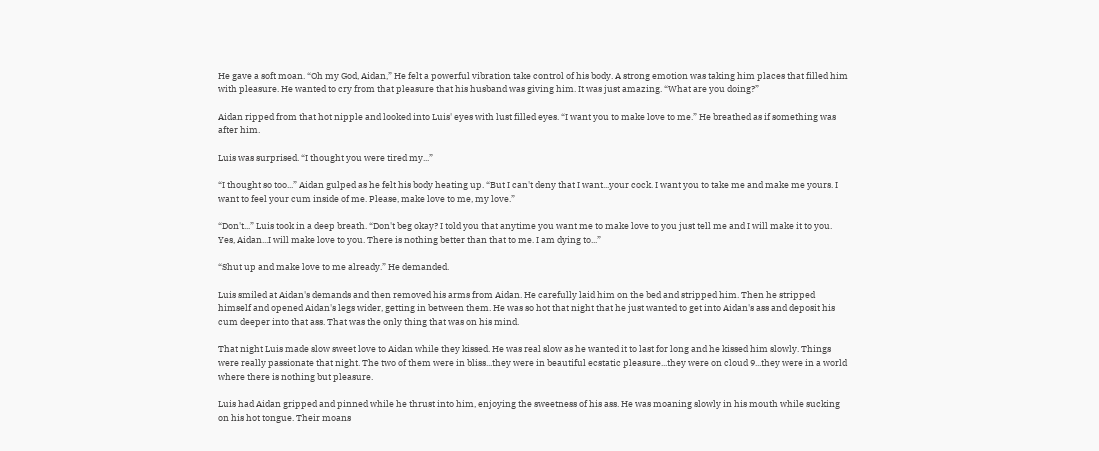He gave a soft moan. “Oh my God, Aidan,” He felt a powerful vibration take control of his body. A strong emotion was taking him places that filled him with pleasure. He wanted to cry from that pleasure that his husband was giving him. It was just amazing. “What are you doing?”

Aidan ripped from that hot nipple and looked into Luis' eyes with lust filled eyes. “I want you to make love to me.” He breathed as if something was after him.

Luis was surprised. “I thought you were tired my...”

“I thought so too...” Aidan gulped as he felt his body heating up. “But I can't deny that I want...your cock. I want you to take me and make me yours. I want to feel your cum inside of me. Please, make love to me, my love.”

“Don't...” Luis took in a deep breath. “Don't beg okay? I told you that anytime you want me to make love to you just tell me and I will make it to you. Yes, Aidan...I will make love to you. There is nothing better than that to me. I am dying to...”

“Shut up and make love to me already.” He demanded.

Luis smiled at Aidan's demands and then removed his arms from Aidan. He carefully laid him on the bed and stripped him. Then he stripped himself and opened Aidan's legs wider, getting in between them. He was so hot that night that he just wanted to get into Aidan's ass and deposit his cum deeper into that ass. That was the only thing that was on his mind.

That night Luis made slow sweet love to Aidan while they kissed. He was real slow as he wanted it to last for long and he kissed him slowly. Things were really passionate that night. The two of them were in bliss...they were in beautiful ecstatic pleasure...they were on cloud 9...they were in a world where there is nothing but pleasure.

Luis had Aidan gripped and pinned while he thrust into him, enjoying the sweetness of his ass. He was moaning slowly in his mouth while sucking on his hot tongue. Their moans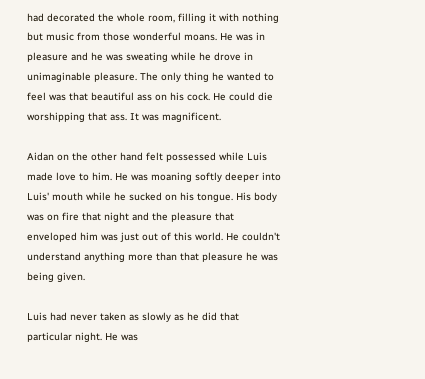had decorated the whole room, filling it with nothing but music from those wonderful moans. He was in pleasure and he was sweating while he drove in unimaginable pleasure. The only thing he wanted to feel was that beautiful ass on his cock. He could die worshipping that ass. It was magnificent.

Aidan on the other hand felt possessed while Luis made love to him. He was moaning softly deeper into Luis' mouth while he sucked on his tongue. His body was on fire that night and the pleasure that enveloped him was just out of this world. He couldn't understand anything more than that pleasure he was being given.

Luis had never taken as slowly as he did that particular night. He was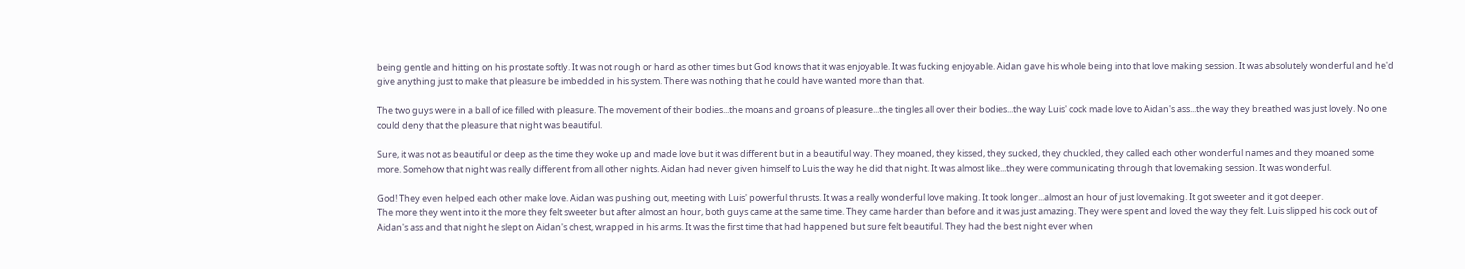being gentle and hitting on his prostate softly. It was not rough or hard as other times but God knows that it was enjoyable. It was fucking enjoyable. Aidan gave his whole being into that love making session. It was absolutely wonderful and he'd give anything just to make that pleasure be imbedded in his system. There was nothing that he could have wanted more than that.

The two guys were in a ball of ice filled with pleasure. The movement of their bodies...the moans and groans of pleasure...the tingles all over their bodies...the way Luis' cock made love to Aidan's ass...the way they breathed was just lovely. No one could deny that the pleasure that night was beautiful.

Sure, it was not as beautiful or deep as the time they woke up and made love but it was different but in a beautiful way. They moaned, they kissed, they sucked, they chuckled, they called each other wonderful names and they moaned some more. Somehow that night was really different from all other nights. Aidan had never given himself to Luis the way he did that night. It was almost like...they were communicating through that lovemaking session. It was wonderful.

God! They even helped each other make love. Aidan was pushing out, meeting with Luis' powerful thrusts. It was a really wonderful love making. It took longer...almost an hour of just lovemaking. It got sweeter and it got deeper.
The more they went into it the more they felt sweeter but after almost an hour, both guys came at the same time. They came harder than before and it was just amazing. They were spent and loved the way they felt. Luis slipped his cock out of Aidan's ass and that night he slept on Aidan's chest, wrapped in his arms. It was the first time that had happened but sure felt beautiful. They had the best night ever when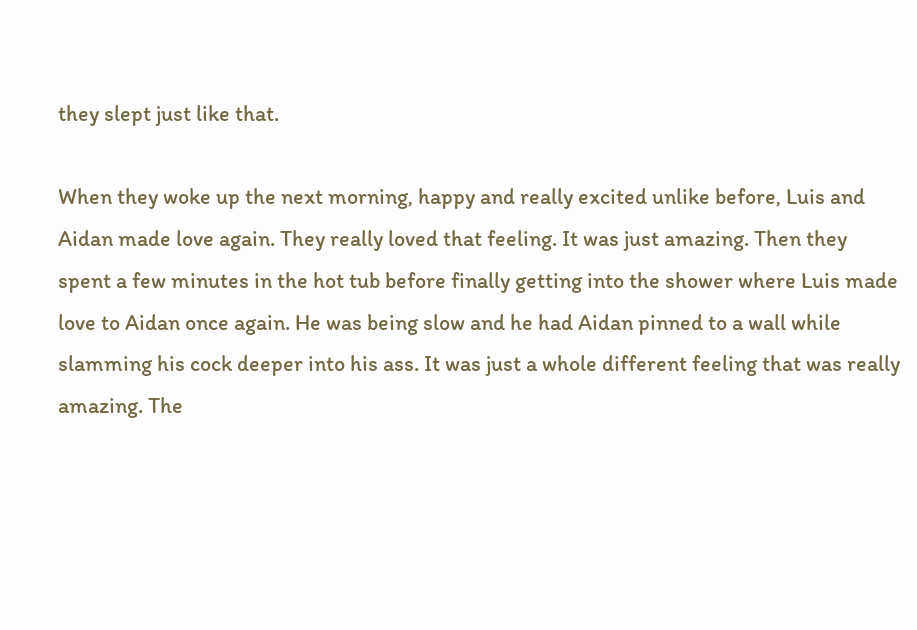they slept just like that.

When they woke up the next morning, happy and really excited unlike before, Luis and Aidan made love again. They really loved that feeling. It was just amazing. Then they spent a few minutes in the hot tub before finally getting into the shower where Luis made love to Aidan once again. He was being slow and he had Aidan pinned to a wall while slamming his cock deeper into his ass. It was just a whole different feeling that was really amazing. The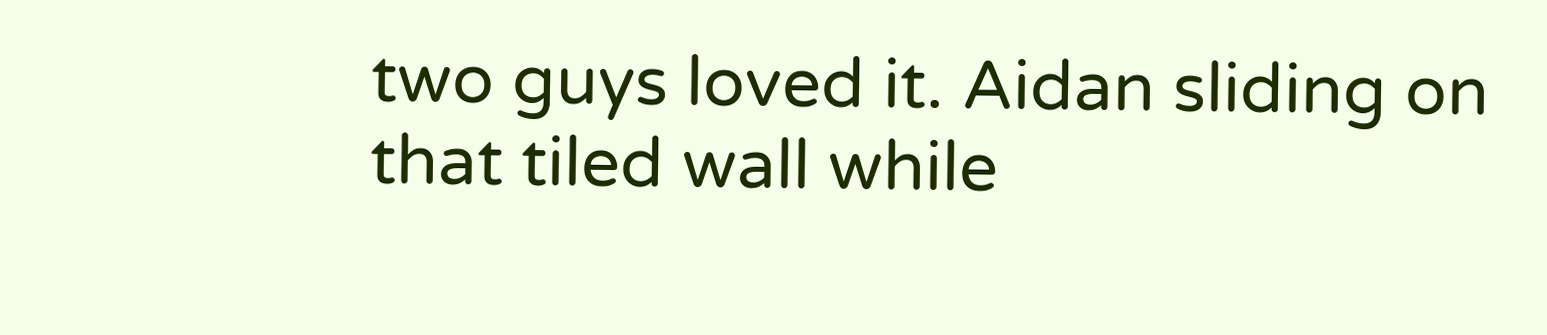two guys loved it. Aidan sliding on that tiled wall while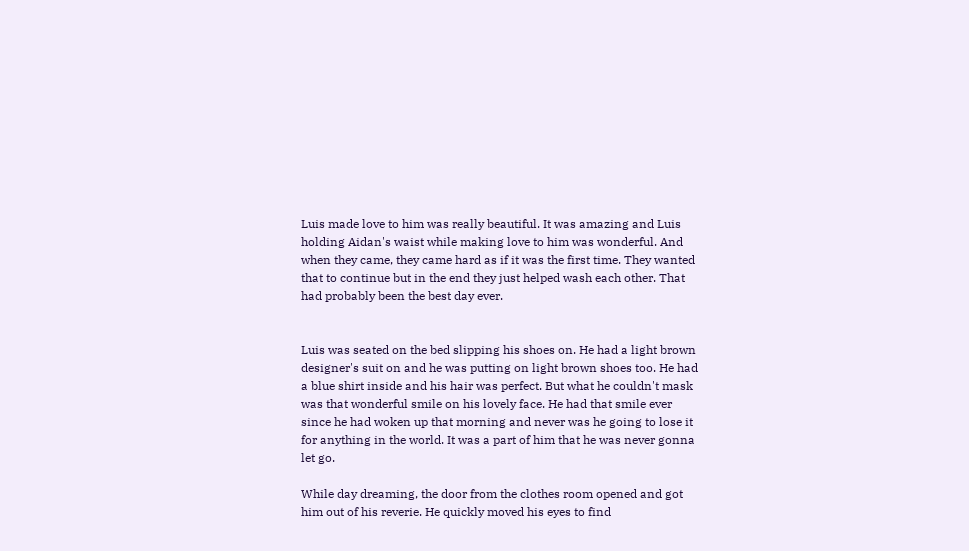Luis made love to him was really beautiful. It was amazing and Luis holding Aidan's waist while making love to him was wonderful. And when they came, they came hard as if it was the first time. They wanted that to continue but in the end they just helped wash each other. That had probably been the best day ever.


Luis was seated on the bed slipping his shoes on. He had a light brown designer's suit on and he was putting on light brown shoes too. He had a blue shirt inside and his hair was perfect. But what he couldn't mask was that wonderful smile on his lovely face. He had that smile ever since he had woken up that morning and never was he going to lose it for anything in the world. It was a part of him that he was never gonna let go.

While day dreaming, the door from the clothes room opened and got him out of his reverie. He quickly moved his eyes to find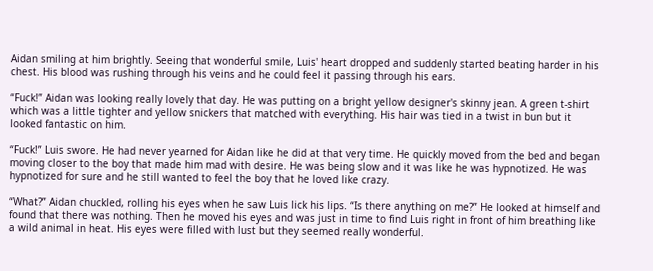Aidan smiling at him brightly. Seeing that wonderful smile, Luis' heart dropped and suddenly started beating harder in his chest. His blood was rushing through his veins and he could feel it passing through his ears.

“Fuck!” Aidan was looking really lovely that day. He was putting on a bright yellow designer's skinny jean. A green t-shirt which was a little tighter and yellow snickers that matched with everything. His hair was tied in a twist in bun but it looked fantastic on him.

“Fuck!” Luis swore. He had never yearned for Aidan like he did at that very time. He quickly moved from the bed and began moving closer to the boy that made him mad with desire. He was being slow and it was like he was hypnotized. He was hypnotized for sure and he still wanted to feel the boy that he loved like crazy.

“What?” Aidan chuckled, rolling his eyes when he saw Luis lick his lips. “Is there anything on me?” He looked at himself and found that there was nothing. Then he moved his eyes and was just in time to find Luis right in front of him breathing like a wild animal in heat. His eyes were filled with lust but they seemed really wonderful.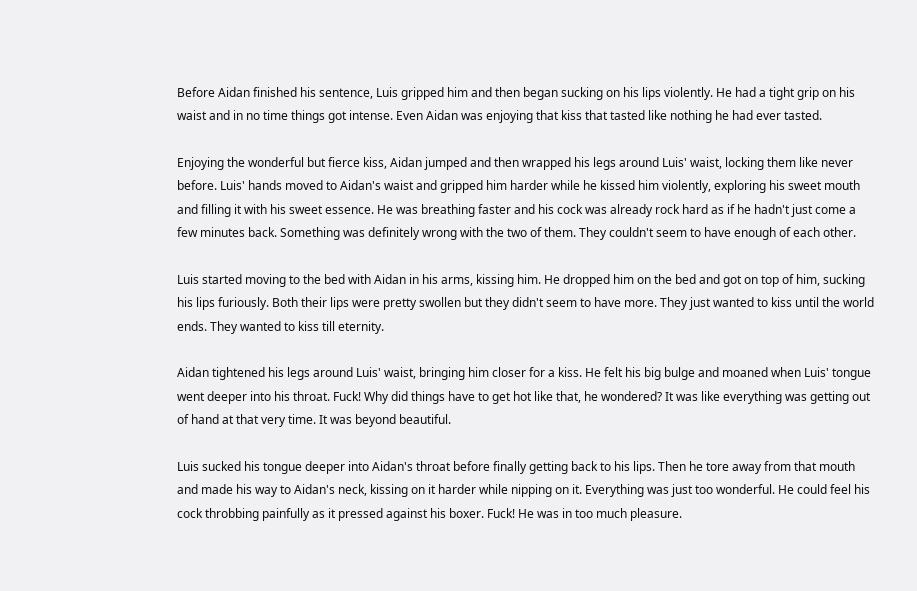Before Aidan finished his sentence, Luis gripped him and then began sucking on his lips violently. He had a tight grip on his waist and in no time things got intense. Even Aidan was enjoying that kiss that tasted like nothing he had ever tasted.

Enjoying the wonderful but fierce kiss, Aidan jumped and then wrapped his legs around Luis' waist, locking them like never before. Luis' hands moved to Aidan's waist and gripped him harder while he kissed him violently, exploring his sweet mouth and filling it with his sweet essence. He was breathing faster and his cock was already rock hard as if he hadn't just come a few minutes back. Something was definitely wrong with the two of them. They couldn't seem to have enough of each other.

Luis started moving to the bed with Aidan in his arms, kissing him. He dropped him on the bed and got on top of him, sucking his lips furiously. Both their lips were pretty swollen but they didn't seem to have more. They just wanted to kiss until the world ends. They wanted to kiss till eternity.

Aidan tightened his legs around Luis' waist, bringing him closer for a kiss. He felt his big bulge and moaned when Luis' tongue went deeper into his throat. Fuck! Why did things have to get hot like that, he wondered? It was like everything was getting out of hand at that very time. It was beyond beautiful.

Luis sucked his tongue deeper into Aidan's throat before finally getting back to his lips. Then he tore away from that mouth and made his way to Aidan's neck, kissing on it harder while nipping on it. Everything was just too wonderful. He could feel his cock throbbing painfully as it pressed against his boxer. Fuck! He was in too much pleasure.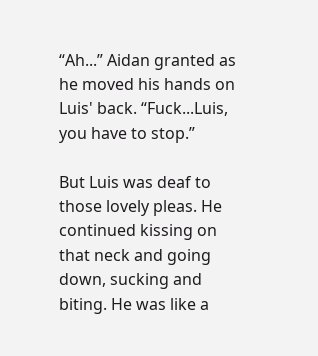“Ah...” Aidan granted as he moved his hands on Luis' back. “Fuck...Luis, you have to stop.”

But Luis was deaf to those lovely pleas. He continued kissing on that neck and going down, sucking and biting. He was like a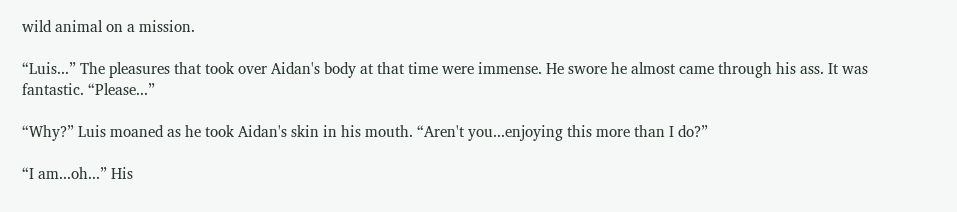wild animal on a mission.

“Luis...” The pleasures that took over Aidan's body at that time were immense. He swore he almost came through his ass. It was fantastic. “Please...”

“Why?” Luis moaned as he took Aidan's skin in his mouth. “Aren't you...enjoying this more than I do?”

“I am...oh...” His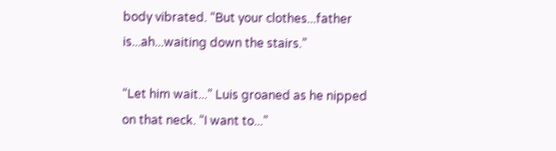body vibrated. “But your clothes...father is...ah...waiting down the stairs.”

“Let him wait...” Luis groaned as he nipped on that neck. “I want to...”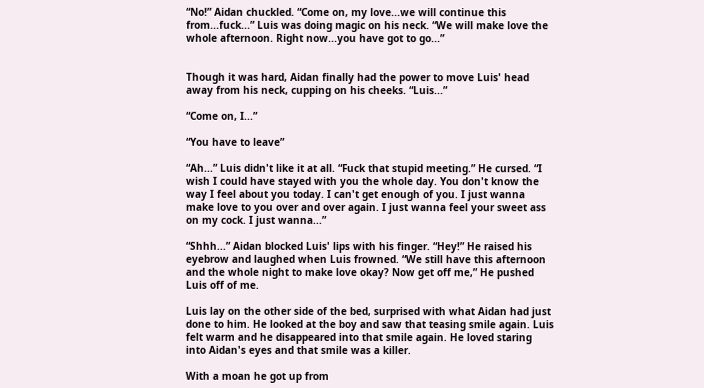“No!” Aidan chuckled. “Come on, my love...we will continue this from...fuck...” Luis was doing magic on his neck. “We will make love the whole afternoon. Right now...you have got to go...”


Though it was hard, Aidan finally had the power to move Luis' head away from his neck, cupping on his cheeks. “Luis...”

“Come on, I...”

“You have to leave”

“Ah...” Luis didn't like it at all. “Fuck that stupid meeting.” He cursed. “I wish I could have stayed with you the whole day. You don't know the way I feel about you today. I can't get enough of you. I just wanna make love to you over and over again. I just wanna feel your sweet ass on my cock. I just wanna...”

“Shhh...” Aidan blocked Luis' lips with his finger. “Hey!” He raised his eyebrow and laughed when Luis frowned. “We still have this afternoon and the whole night to make love okay? Now get off me,” He pushed Luis off of me.

Luis lay on the other side of the bed, surprised with what Aidan had just done to him. He looked at the boy and saw that teasing smile again. Luis felt warm and he disappeared into that smile again. He loved staring into Aidan's eyes and that smile was a killer.

With a moan he got up from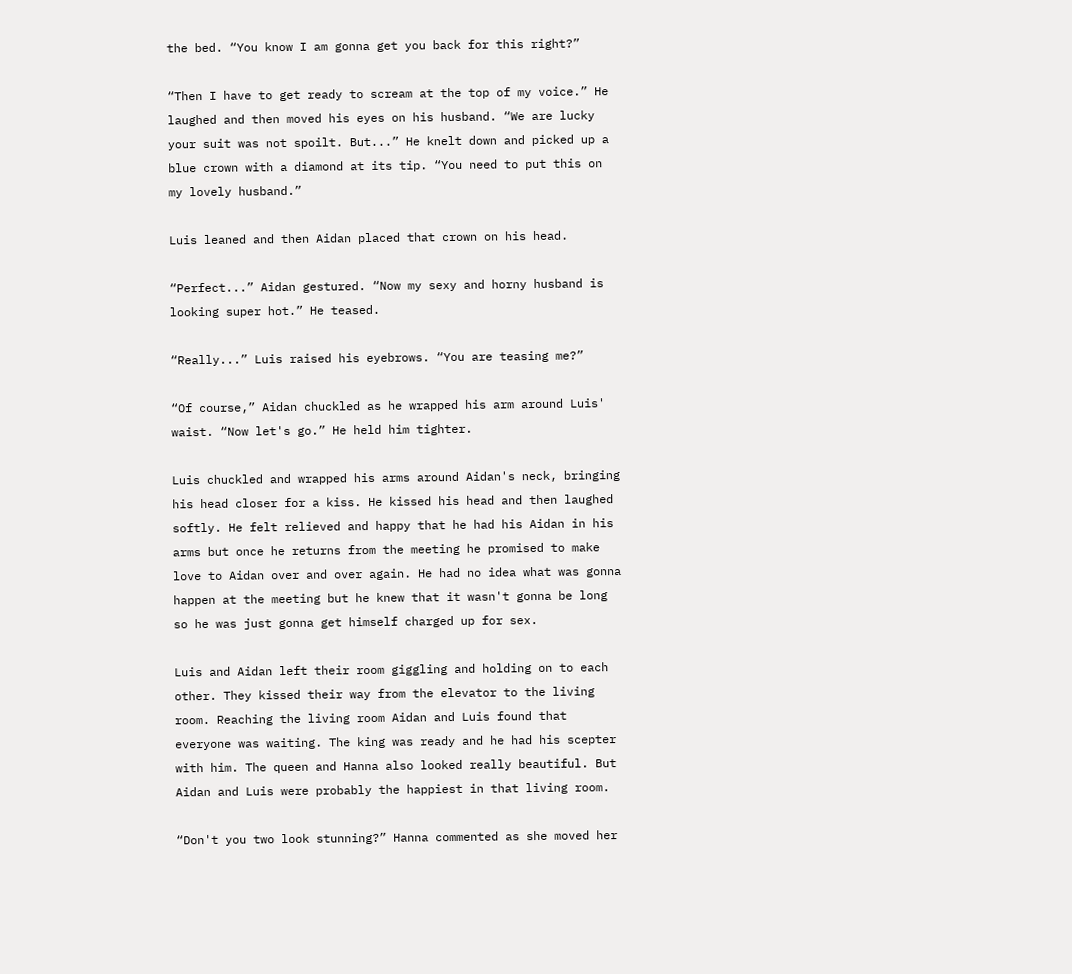the bed. “You know I am gonna get you back for this right?”

“Then I have to get ready to scream at the top of my voice.” He laughed and then moved his eyes on his husband. “We are lucky your suit was not spoilt. But...” He knelt down and picked up a blue crown with a diamond at its tip. “You need to put this on my lovely husband.”

Luis leaned and then Aidan placed that crown on his head.

“Perfect...” Aidan gestured. “Now my sexy and horny husband is looking super hot.” He teased.

“Really...” Luis raised his eyebrows. “You are teasing me?”

“Of course,” Aidan chuckled as he wrapped his arm around Luis' waist. “Now let's go.” He held him tighter.

Luis chuckled and wrapped his arms around Aidan's neck, bringing his head closer for a kiss. He kissed his head and then laughed softly. He felt relieved and happy that he had his Aidan in his arms but once he returns from the meeting he promised to make love to Aidan over and over again. He had no idea what was gonna happen at the meeting but he knew that it wasn't gonna be long so he was just gonna get himself charged up for sex.

Luis and Aidan left their room giggling and holding on to each other. They kissed their way from the elevator to the living room. Reaching the living room Aidan and Luis found that everyone was waiting. The king was ready and he had his scepter with him. The queen and Hanna also looked really beautiful. But Aidan and Luis were probably the happiest in that living room.

“Don't you two look stunning?” Hanna commented as she moved her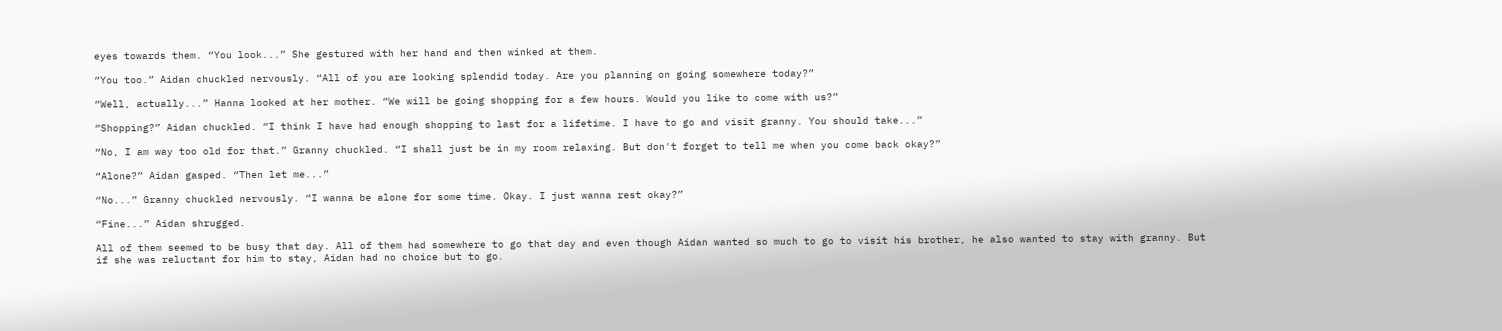eyes towards them. “You look...” She gestured with her hand and then winked at them.

“You too.” Aidan chuckled nervously. “All of you are looking splendid today. Are you planning on going somewhere today?”

“Well, actually...” Hanna looked at her mother. “We will be going shopping for a few hours. Would you like to come with us?”

“Shopping?” Aidan chuckled. “I think I have had enough shopping to last for a lifetime. I have to go and visit granny. You should take...”

“No, I am way too old for that.” Granny chuckled. “I shall just be in my room relaxing. But don't forget to tell me when you come back okay?”

“Alone?” Aidan gasped. “Then let me...”

“No...” Granny chuckled nervously. “I wanna be alone for some time. Okay. I just wanna rest okay?”

“Fine...” Aidan shrugged.

All of them seemed to be busy that day. All of them had somewhere to go that day and even though Aidan wanted so much to go to visit his brother, he also wanted to stay with granny. But if she was reluctant for him to stay, Aidan had no choice but to go.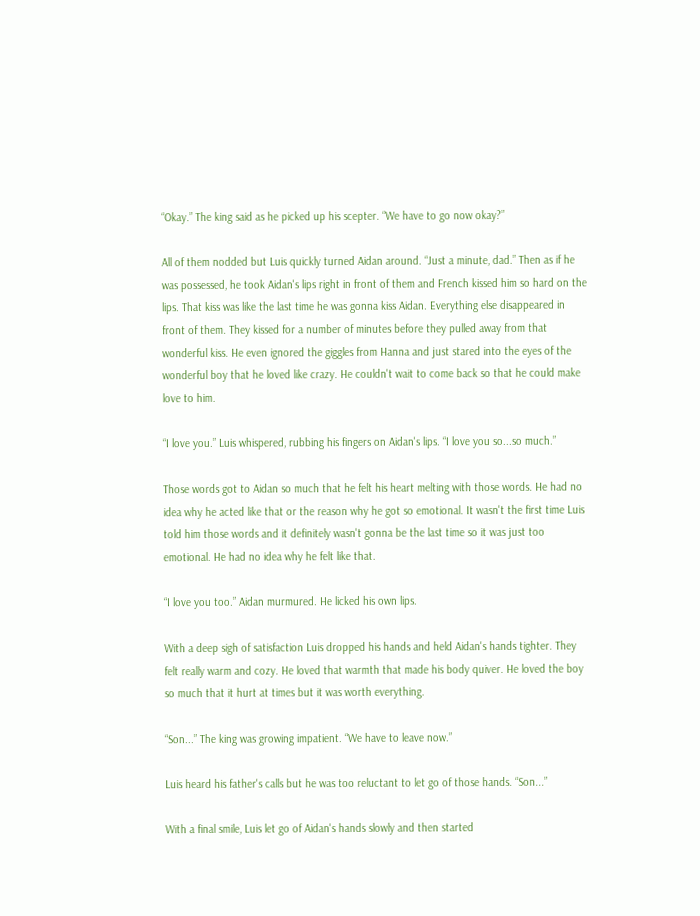“Okay.” The king said as he picked up his scepter. “We have to go now okay?”

All of them nodded but Luis quickly turned Aidan around. “Just a minute, dad.” Then as if he was possessed, he took Aidan's lips right in front of them and French kissed him so hard on the lips. That kiss was like the last time he was gonna kiss Aidan. Everything else disappeared in front of them. They kissed for a number of minutes before they pulled away from that wonderful kiss. He even ignored the giggles from Hanna and just stared into the eyes of the wonderful boy that he loved like crazy. He couldn't wait to come back so that he could make love to him.

“I love you.” Luis whispered, rubbing his fingers on Aidan's lips. “I love you so...so much.”

Those words got to Aidan so much that he felt his heart melting with those words. He had no idea why he acted like that or the reason why he got so emotional. It wasn't the first time Luis told him those words and it definitely wasn't gonna be the last time so it was just too emotional. He had no idea why he felt like that.

“I love you too.” Aidan murmured. He licked his own lips.

With a deep sigh of satisfaction Luis dropped his hands and held Aidan's hands tighter. They felt really warm and cozy. He loved that warmth that made his body quiver. He loved the boy so much that it hurt at times but it was worth everything.

“Son...” The king was growing impatient. “We have to leave now.”

Luis heard his father's calls but he was too reluctant to let go of those hands. “Son...”

With a final smile, Luis let go of Aidan's hands slowly and then started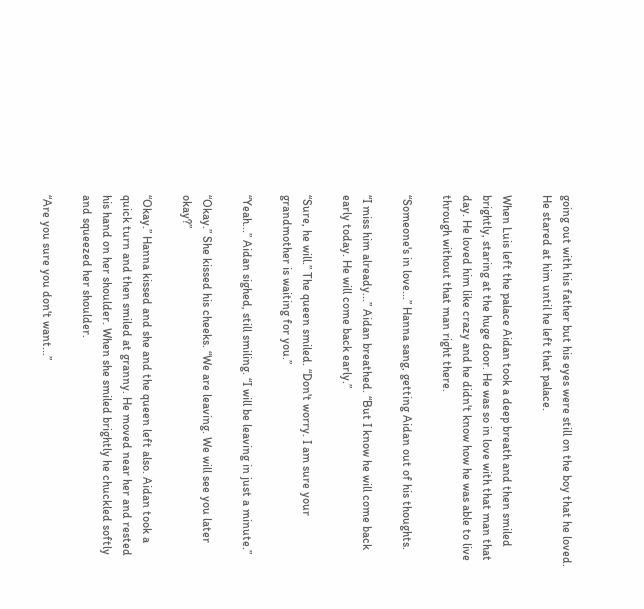going out with his father but his eyes were still on the boy that he loved. He stared at him until he left that palace.

When Luis left the palace Aidan took a deep breath and then smiled brightly, staring at the huge door. He was so in love with that man that day. He loved him like crazy and he didn't know how he was able to live through without that man right there.

“Someone's in love...” Hanna sang, getting Aidan out of his thoughts.

“I miss him already...” Aidan breathed. “But I know he will come back early today. He will come back early.”

“Sure, he will.” The queen smiled. “Don't worry. I am sure your grandmother is waiting for you.”

“Yeah...” Aidan sighed, still smiling. “I will be leaving in just a minute.”

“Okay.” She kissed his cheeks. “We are leaving. We will see you later okay?”

“Okay.” Hanna kissed and she and the queen left also. Aidan took a quick turn and then smiled at granny. He moved near her and rested his hand on her shoulder. When she smiled brightly he chuckled softly and squeezed her shoulder.

“Are you sure you don't want...”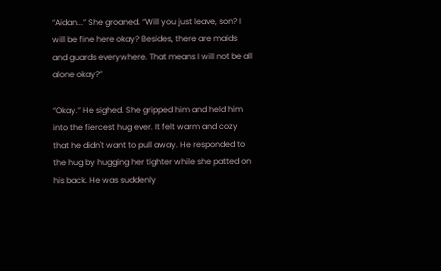“Aidan...” She groaned. “Will you just leave, son? I will be fine here okay? Besides, there are maids and guards everywhere. That means I will not be all alone okay?”

“Okay.” He sighed. She gripped him and held him into the fiercest hug ever. It felt warm and cozy that he didn't want to pull away. He responded to the hug by hugging her tighter while she patted on his back. He was suddenly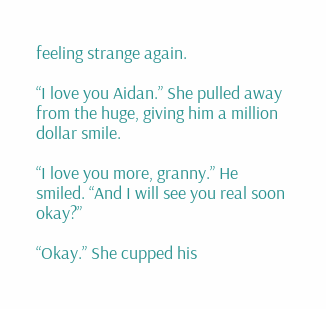feeling strange again.

“I love you Aidan.” She pulled away from the huge, giving him a million dollar smile.

“I love you more, granny.” He smiled. “And I will see you real soon okay?”

“Okay.” She cupped his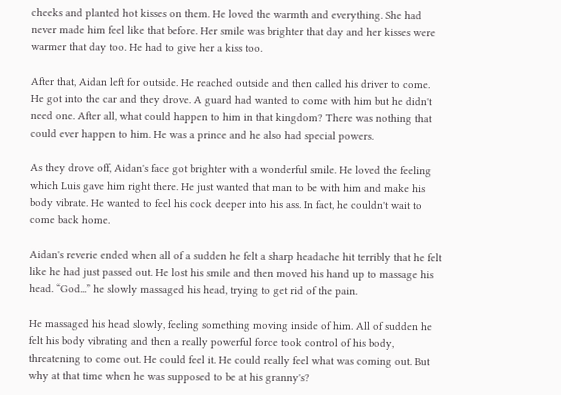cheeks and planted hot kisses on them. He loved the warmth and everything. She had never made him feel like that before. Her smile was brighter that day and her kisses were warmer that day too. He had to give her a kiss too.

After that, Aidan left for outside. He reached outside and then called his driver to come. He got into the car and they drove. A guard had wanted to come with him but he didn't need one. After all, what could happen to him in that kingdom? There was nothing that could ever happen to him. He was a prince and he also had special powers.

As they drove off, Aidan's face got brighter with a wonderful smile. He loved the feeling which Luis gave him right there. He just wanted that man to be with him and make his body vibrate. He wanted to feel his cock deeper into his ass. In fact, he couldn't wait to come back home.

Aidan's reverie ended when all of a sudden he felt a sharp headache hit terribly that he felt like he had just passed out. He lost his smile and then moved his hand up to massage his head. “God...” he slowly massaged his head, trying to get rid of the pain.

He massaged his head slowly, feeling something moving inside of him. All of sudden he felt his body vibrating and then a really powerful force took control of his body, threatening to come out. He could feel it. He could really feel what was coming out. But why at that time when he was supposed to be at his granny's?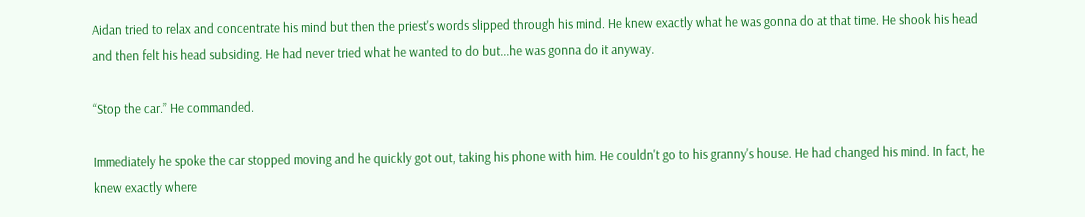Aidan tried to relax and concentrate his mind but then the priest's words slipped through his mind. He knew exactly what he was gonna do at that time. He shook his head and then felt his head subsiding. He had never tried what he wanted to do but...he was gonna do it anyway.

“Stop the car.” He commanded.

Immediately he spoke the car stopped moving and he quickly got out, taking his phone with him. He couldn't go to his granny's house. He had changed his mind. In fact, he knew exactly where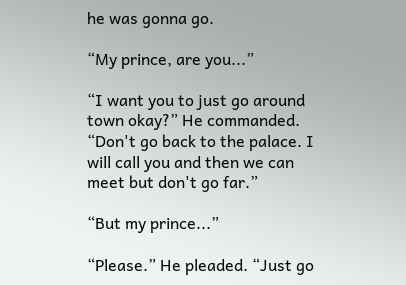he was gonna go.

“My prince, are you...”

“I want you to just go around town okay?” He commanded. “Don't go back to the palace. I will call you and then we can meet but don't go far.”

“But my prince...”

“Please.” He pleaded. “Just go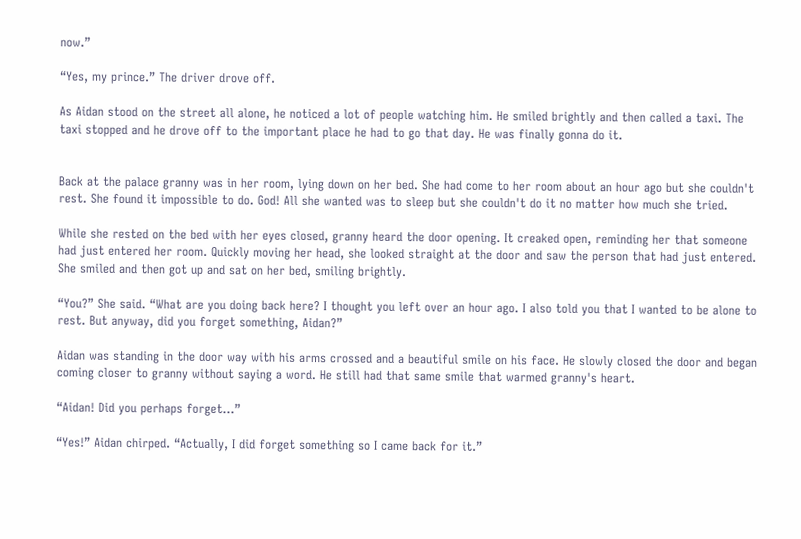now.”

“Yes, my prince.” The driver drove off.

As Aidan stood on the street all alone, he noticed a lot of people watching him. He smiled brightly and then called a taxi. The taxi stopped and he drove off to the important place he had to go that day. He was finally gonna do it.


Back at the palace granny was in her room, lying down on her bed. She had come to her room about an hour ago but she couldn't rest. She found it impossible to do. God! All she wanted was to sleep but she couldn't do it no matter how much she tried.

While she rested on the bed with her eyes closed, granny heard the door opening. It creaked open, reminding her that someone had just entered her room. Quickly moving her head, she looked straight at the door and saw the person that had just entered. She smiled and then got up and sat on her bed, smiling brightly.

“You?” She said. “What are you doing back here? I thought you left over an hour ago. I also told you that I wanted to be alone to rest. But anyway, did you forget something, Aidan?”

Aidan was standing in the door way with his arms crossed and a beautiful smile on his face. He slowly closed the door and began coming closer to granny without saying a word. He still had that same smile that warmed granny's heart.

“Aidan! Did you perhaps forget...”

“Yes!” Aidan chirped. “Actually, I did forget something so I came back for it.”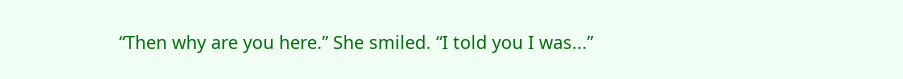“Then why are you here.” She smiled. “I told you I was...”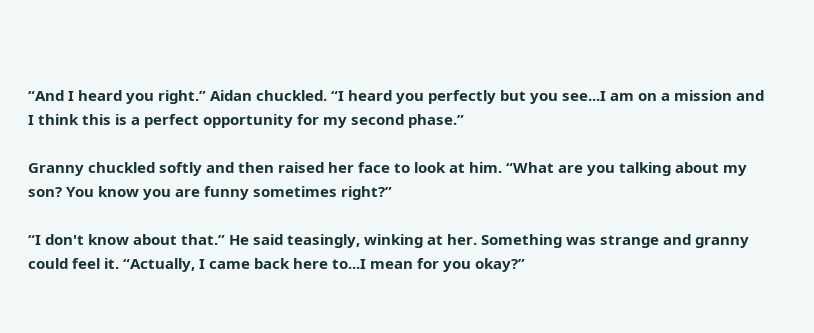“And I heard you right.” Aidan chuckled. “I heard you perfectly but you see...I am on a mission and I think this is a perfect opportunity for my second phase.”

Granny chuckled softly and then raised her face to look at him. “What are you talking about my son? You know you are funny sometimes right?”

“I don't know about that.” He said teasingly, winking at her. Something was strange and granny could feel it. “Actually, I came back here to...I mean for you okay?”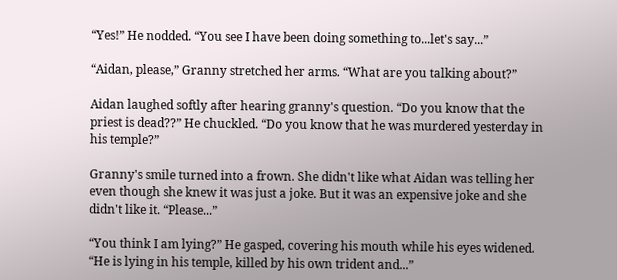“Yes!” He nodded. “You see I have been doing something to...let's say...”

“Aidan, please,” Granny stretched her arms. “What are you talking about?”

Aidan laughed softly after hearing granny's question. “Do you know that the priest is dead??” He chuckled. “Do you know that he was murdered yesterday in his temple?”

Granny's smile turned into a frown. She didn't like what Aidan was telling her even though she knew it was just a joke. But it was an expensive joke and she didn't like it. “Please...”

“You think I am lying?” He gasped, covering his mouth while his eyes widened. “He is lying in his temple, killed by his own trident and...”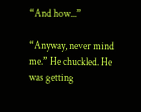“And how...”

“Anyway, never mind me.” He chuckled. He was getting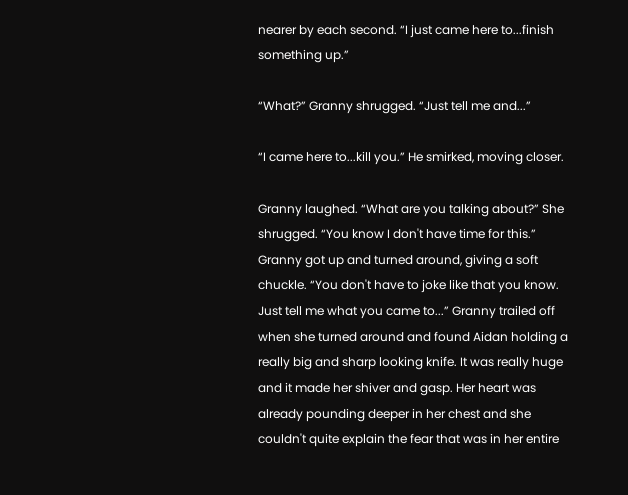nearer by each second. “I just came here to...finish something up.”

“What?” Granny shrugged. “Just tell me and...”

“I came here to...kill you.” He smirked, moving closer.

Granny laughed. “What are you talking about?” She shrugged. “You know I don't have time for this.” Granny got up and turned around, giving a soft chuckle. “You don't have to joke like that you know. Just tell me what you came to...” Granny trailed off when she turned around and found Aidan holding a really big and sharp looking knife. It was really huge and it made her shiver and gasp. Her heart was already pounding deeper in her chest and she couldn't quite explain the fear that was in her entire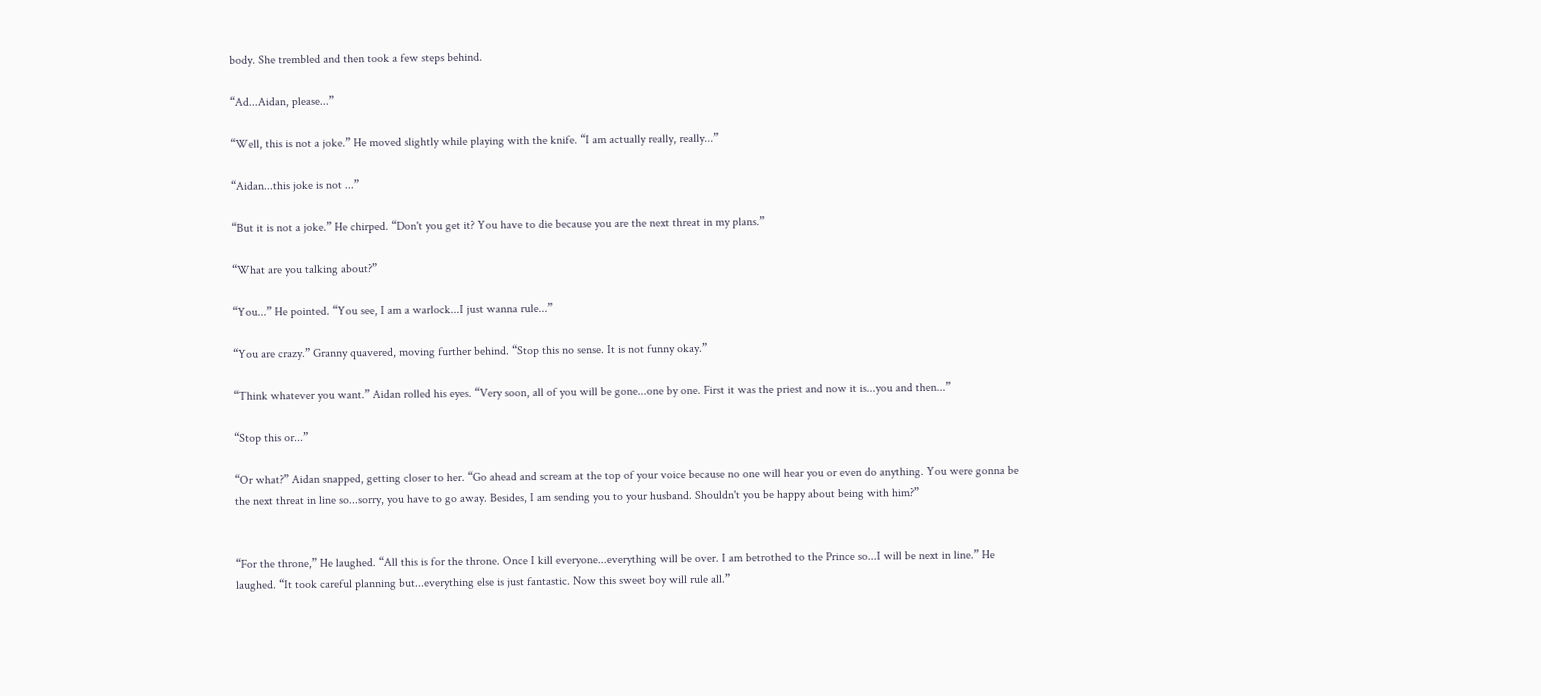body. She trembled and then took a few steps behind.

“Ad...Aidan, please...”

“Well, this is not a joke.” He moved slightly while playing with the knife. “I am actually really, really...”

“Aidan...this joke is not ...”

“But it is not a joke.” He chirped. “Don't you get it? You have to die because you are the next threat in my plans.”

“What are you talking about?”

“You...” He pointed. “You see, I am a warlock...I just wanna rule...”

“You are crazy.” Granny quavered, moving further behind. “Stop this no sense. It is not funny okay.”

“Think whatever you want.” Aidan rolled his eyes. “Very soon, all of you will be gone...one by one. First it was the priest and now it is...you and then...”

“Stop this or...”

“Or what?” Aidan snapped, getting closer to her. “Go ahead and scream at the top of your voice because no one will hear you or even do anything. You were gonna be the next threat in line so...sorry, you have to go away. Besides, I am sending you to your husband. Shouldn't you be happy about being with him?”


“For the throne,” He laughed. “All this is for the throne. Once I kill everyone...everything will be over. I am betrothed to the Prince so...I will be next in line.” He laughed. “It took careful planning but...everything else is just fantastic. Now this sweet boy will rule all.”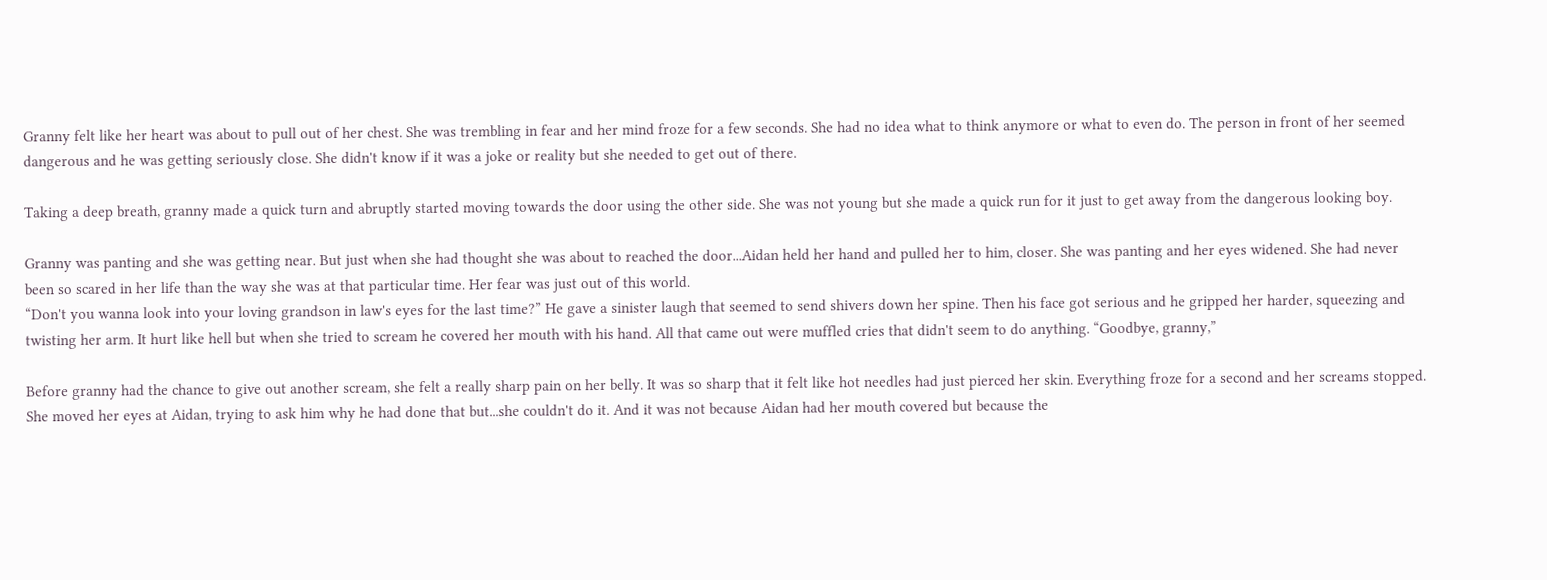Granny felt like her heart was about to pull out of her chest. She was trembling in fear and her mind froze for a few seconds. She had no idea what to think anymore or what to even do. The person in front of her seemed dangerous and he was getting seriously close. She didn't know if it was a joke or reality but she needed to get out of there.

Taking a deep breath, granny made a quick turn and abruptly started moving towards the door using the other side. She was not young but she made a quick run for it just to get away from the dangerous looking boy.

Granny was panting and she was getting near. But just when she had thought she was about to reached the door...Aidan held her hand and pulled her to him, closer. She was panting and her eyes widened. She had never been so scared in her life than the way she was at that particular time. Her fear was just out of this world.
“Don't you wanna look into your loving grandson in law's eyes for the last time?” He gave a sinister laugh that seemed to send shivers down her spine. Then his face got serious and he gripped her harder, squeezing and twisting her arm. It hurt like hell but when she tried to scream he covered her mouth with his hand. All that came out were muffled cries that didn't seem to do anything. “Goodbye, granny,”

Before granny had the chance to give out another scream, she felt a really sharp pain on her belly. It was so sharp that it felt like hot needles had just pierced her skin. Everything froze for a second and her screams stopped. She moved her eyes at Aidan, trying to ask him why he had done that but...she couldn't do it. And it was not because Aidan had her mouth covered but because the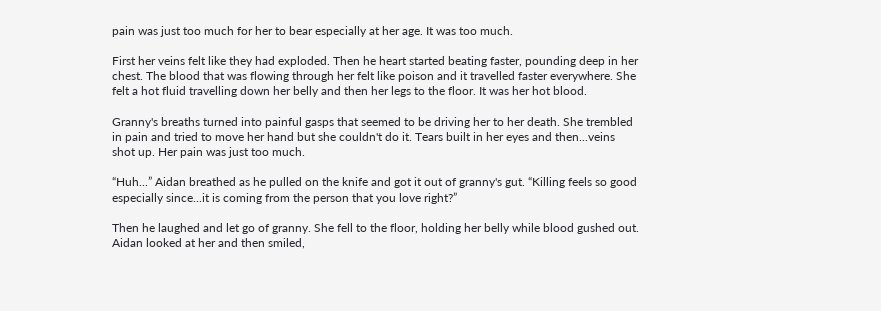pain was just too much for her to bear especially at her age. It was too much.

First her veins felt like they had exploded. Then he heart started beating faster, pounding deep in her chest. The blood that was flowing through her felt like poison and it travelled faster everywhere. She felt a hot fluid travelling down her belly and then her legs to the floor. It was her hot blood.

Granny's breaths turned into painful gasps that seemed to be driving her to her death. She trembled in pain and tried to move her hand but she couldn't do it. Tears built in her eyes and then...veins shot up. Her pain was just too much.

“Huh...” Aidan breathed as he pulled on the knife and got it out of granny's gut. “Killing feels so good especially since...it is coming from the person that you love right?”

Then he laughed and let go of granny. She fell to the floor, holding her belly while blood gushed out. Aidan looked at her and then smiled,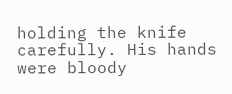holding the knife carefully. His hands were bloody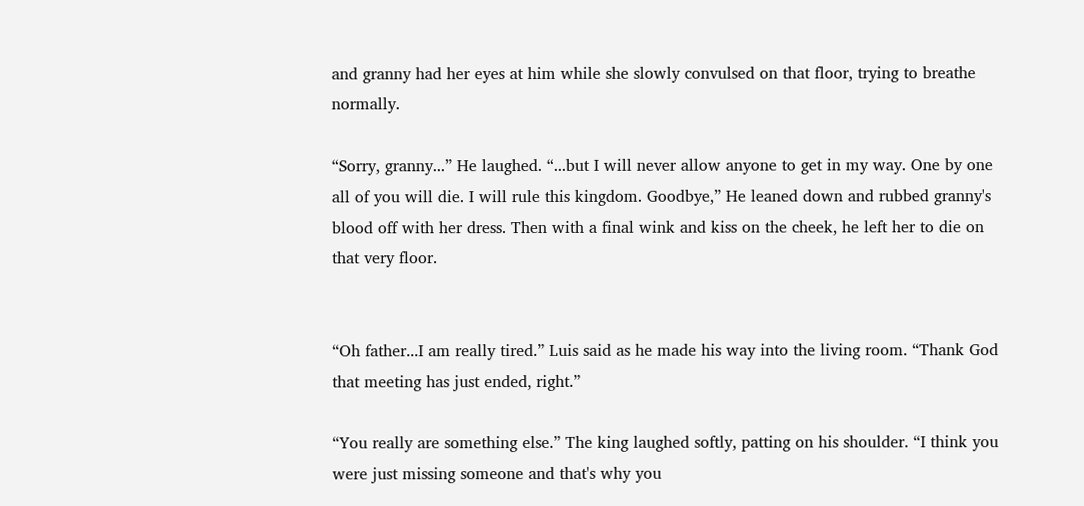and granny had her eyes at him while she slowly convulsed on that floor, trying to breathe normally.

“Sorry, granny...” He laughed. “...but I will never allow anyone to get in my way. One by one all of you will die. I will rule this kingdom. Goodbye,” He leaned down and rubbed granny's blood off with her dress. Then with a final wink and kiss on the cheek, he left her to die on that very floor.


“Oh father...I am really tired.” Luis said as he made his way into the living room. “Thank God that meeting has just ended, right.”

“You really are something else.” The king laughed softly, patting on his shoulder. “I think you were just missing someone and that's why you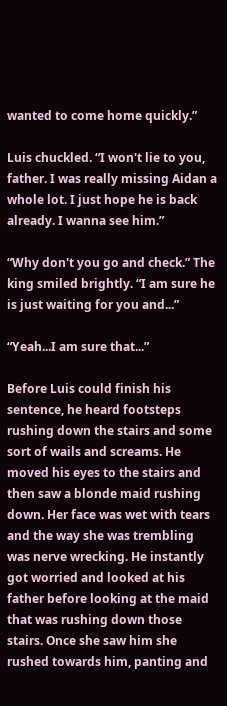wanted to come home quickly.”

Luis chuckled. “I won't lie to you, father. I was really missing Aidan a whole lot. I just hope he is back already. I wanna see him.”

“Why don't you go and check.” The king smiled brightly. “I am sure he is just waiting for you and...”

“Yeah...I am sure that...”

Before Luis could finish his sentence, he heard footsteps rushing down the stairs and some sort of wails and screams. He moved his eyes to the stairs and then saw a blonde maid rushing down. Her face was wet with tears and the way she was trembling was nerve wrecking. He instantly got worried and looked at his father before looking at the maid that was rushing down those stairs. Once she saw him she rushed towards him, panting and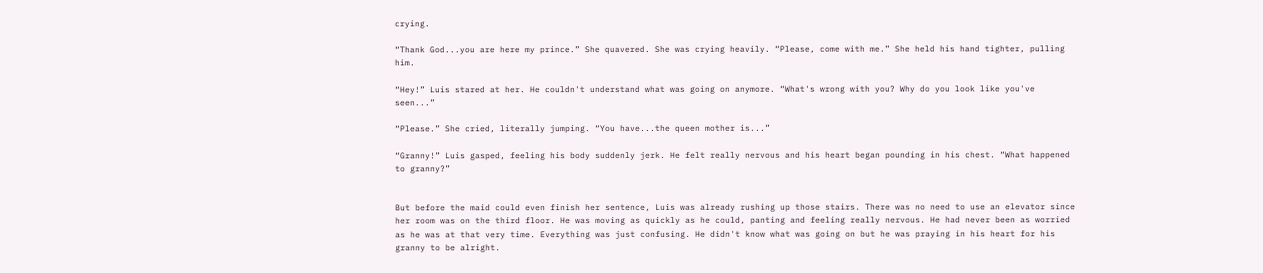crying.

“Thank God...you are here my prince.” She quavered. She was crying heavily. “Please, come with me.” She held his hand tighter, pulling him.

“Hey!” Luis stared at her. He couldn't understand what was going on anymore. “What's wrong with you? Why do you look like you've seen...”

“Please.” She cried, literally jumping. “You have...the queen mother is...”

“Granny!” Luis gasped, feeling his body suddenly jerk. He felt really nervous and his heart began pounding in his chest. “What happened to granny?”


But before the maid could even finish her sentence, Luis was already rushing up those stairs. There was no need to use an elevator since her room was on the third floor. He was moving as quickly as he could, panting and feeling really nervous. He had never been as worried as he was at that very time. Everything was just confusing. He didn't know what was going on but he was praying in his heart for his granny to be alright.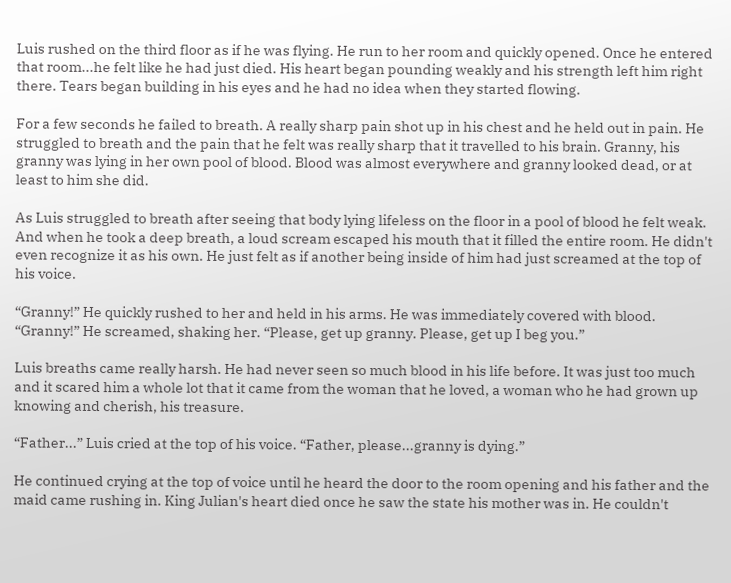Luis rushed on the third floor as if he was flying. He run to her room and quickly opened. Once he entered that room...he felt like he had just died. His heart began pounding weakly and his strength left him right there. Tears began building in his eyes and he had no idea when they started flowing.

For a few seconds he failed to breath. A really sharp pain shot up in his chest and he held out in pain. He struggled to breath and the pain that he felt was really sharp that it travelled to his brain. Granny, his granny was lying in her own pool of blood. Blood was almost everywhere and granny looked dead, or at least to him she did.

As Luis struggled to breath after seeing that body lying lifeless on the floor in a pool of blood he felt weak. And when he took a deep breath, a loud scream escaped his mouth that it filled the entire room. He didn't even recognize it as his own. He just felt as if another being inside of him had just screamed at the top of his voice.

“Granny!” He quickly rushed to her and held in his arms. He was immediately covered with blood. “Granny!” He screamed, shaking her. “Please, get up granny. Please, get up I beg you.”

Luis breaths came really harsh. He had never seen so much blood in his life before. It was just too much and it scared him a whole lot that it came from the woman that he loved, a woman who he had grown up knowing and cherish, his treasure.

“Father...” Luis cried at the top of his voice. “Father, please...granny is dying.”

He continued crying at the top of voice until he heard the door to the room opening and his father and the maid came rushing in. King Julian's heart died once he saw the state his mother was in. He couldn't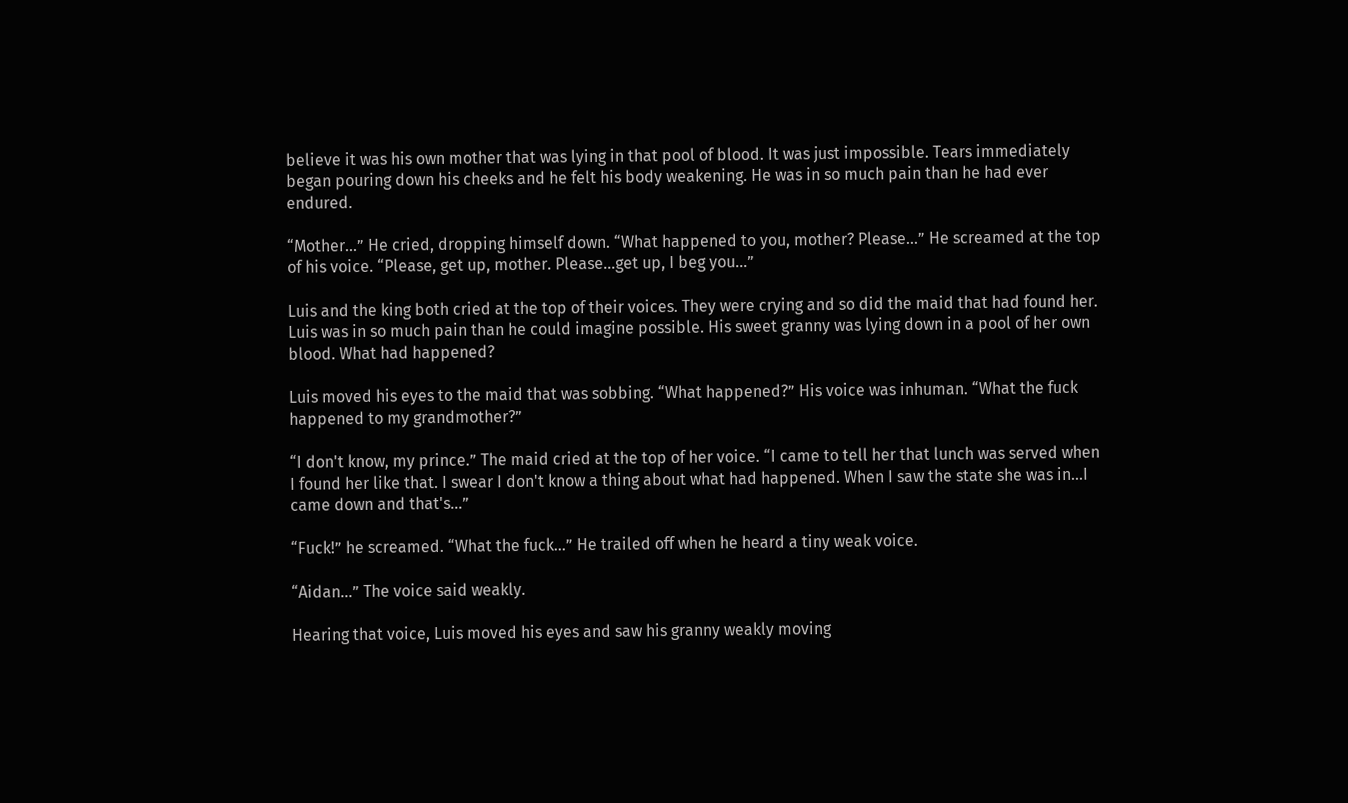believe it was his own mother that was lying in that pool of blood. It was just impossible. Tears immediately began pouring down his cheeks and he felt his body weakening. He was in so much pain than he had ever endured.

“Mother...” He cried, dropping himself down. “What happened to you, mother? Please...” He screamed at the top of his voice. “Please, get up, mother. Please...get up, I beg you...”

Luis and the king both cried at the top of their voices. They were crying and so did the maid that had found her. Luis was in so much pain than he could imagine possible. His sweet granny was lying down in a pool of her own blood. What had happened?

Luis moved his eyes to the maid that was sobbing. “What happened?” His voice was inhuman. “What the fuck happened to my grandmother?”

“I don't know, my prince.” The maid cried at the top of her voice. “I came to tell her that lunch was served when I found her like that. I swear I don't know a thing about what had happened. When I saw the state she was in...I came down and that's...”

“Fuck!” he screamed. “What the fuck...” He trailed off when he heard a tiny weak voice.

“Aidan...” The voice said weakly.

Hearing that voice, Luis moved his eyes and saw his granny weakly moving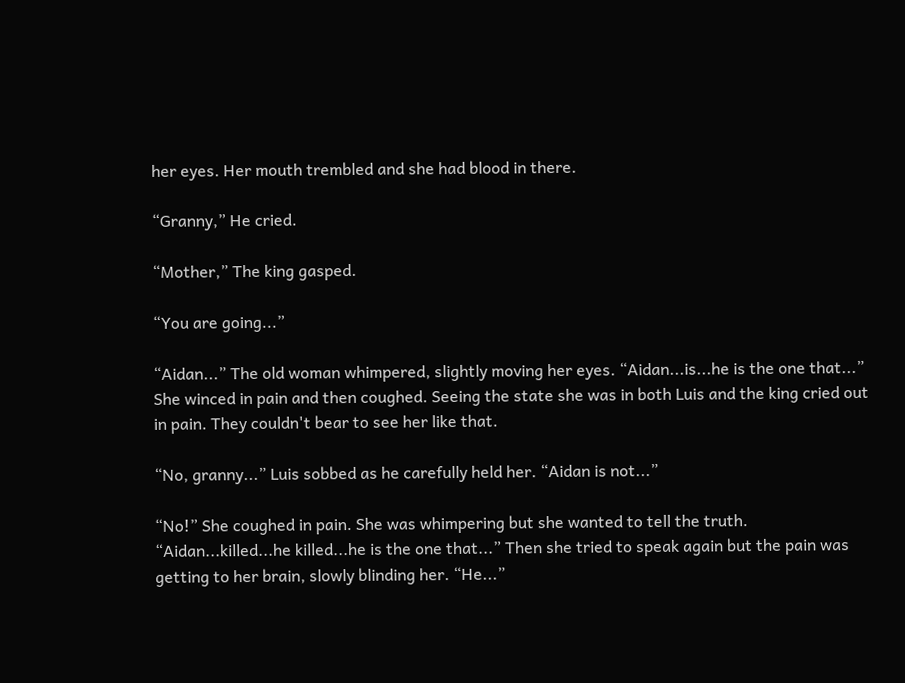her eyes. Her mouth trembled and she had blood in there.

“Granny,” He cried.

“Mother,” The king gasped.

“You are going...”

“Aidan...” The old woman whimpered, slightly moving her eyes. “Aidan...is...he is the one that...” She winced in pain and then coughed. Seeing the state she was in both Luis and the king cried out in pain. They couldn't bear to see her like that.

“No, granny...” Luis sobbed as he carefully held her. “Aidan is not...”

“No!” She coughed in pain. She was whimpering but she wanted to tell the truth. “Aidan...killed...he killed...he is the one that...” Then she tried to speak again but the pain was getting to her brain, slowly blinding her. “He...”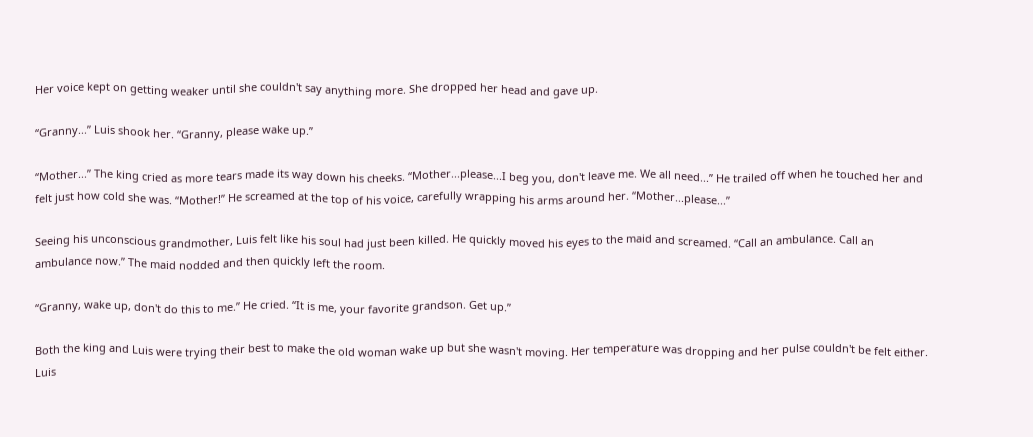Her voice kept on getting weaker until she couldn't say anything more. She dropped her head and gave up.

“Granny...” Luis shook her. “Granny, please wake up.”

“Mother...” The king cried as more tears made its way down his cheeks. “Mother...please...I beg you, don't leave me. We all need...” He trailed off when he touched her and felt just how cold she was. “Mother!” He screamed at the top of his voice, carefully wrapping his arms around her. “Mother...please...”

Seeing his unconscious grandmother, Luis felt like his soul had just been killed. He quickly moved his eyes to the maid and screamed. “Call an ambulance. Call an ambulance now.” The maid nodded and then quickly left the room.

“Granny, wake up, don't do this to me.” He cried. “It is me, your favorite grandson. Get up.”

Both the king and Luis were trying their best to make the old woman wake up but she wasn't moving. Her temperature was dropping and her pulse couldn't be felt either. Luis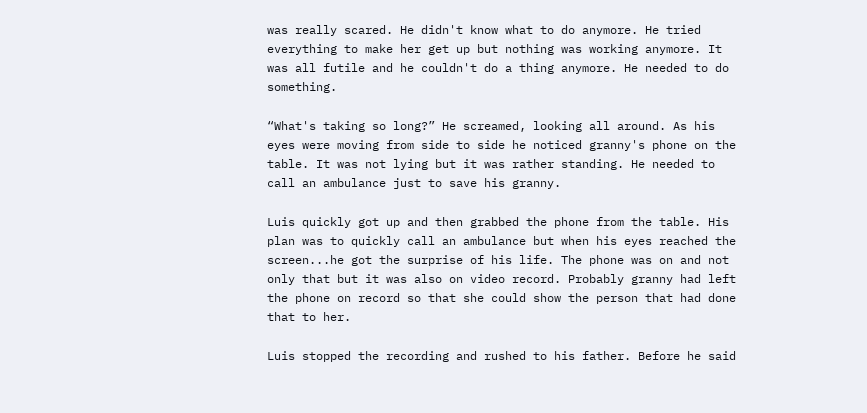was really scared. He didn't know what to do anymore. He tried everything to make her get up but nothing was working anymore. It was all futile and he couldn't do a thing anymore. He needed to do something.

“What's taking so long?” He screamed, looking all around. As his eyes were moving from side to side he noticed granny's phone on the table. It was not lying but it was rather standing. He needed to call an ambulance just to save his granny.

Luis quickly got up and then grabbed the phone from the table. His plan was to quickly call an ambulance but when his eyes reached the screen...he got the surprise of his life. The phone was on and not only that but it was also on video record. Probably granny had left the phone on record so that she could show the person that had done that to her.

Luis stopped the recording and rushed to his father. Before he said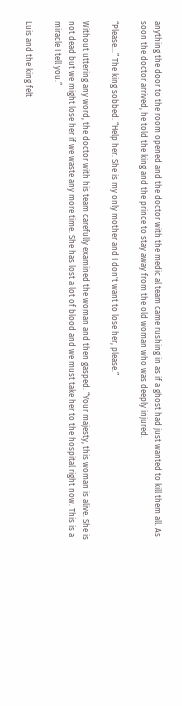anything the door to the room opened and the doctor with the medic al team came rushing in as if a ghost had just wanted to kill them all. As soon the doctor arrived, he told the king and the prince to stay away from the old woman who was deeply injured.

“Please...” The king sobbed. “Help her. She is my only mother and I don't want to lose her, please.”

Without uttering any word, the doctor with his team carefully examined the woman and then gasped. “Your majesty, this woman is alive. She is not dead but we might lose her if we waste any more time. She has lost a lot of blood and we must take her to the hospital right now. This is a miracle I tell you.”

Luis and the king felt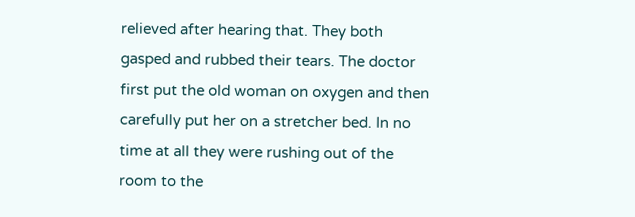relieved after hearing that. They both gasped and rubbed their tears. The doctor first put the old woman on oxygen and then carefully put her on a stretcher bed. In no time at all they were rushing out of the room to the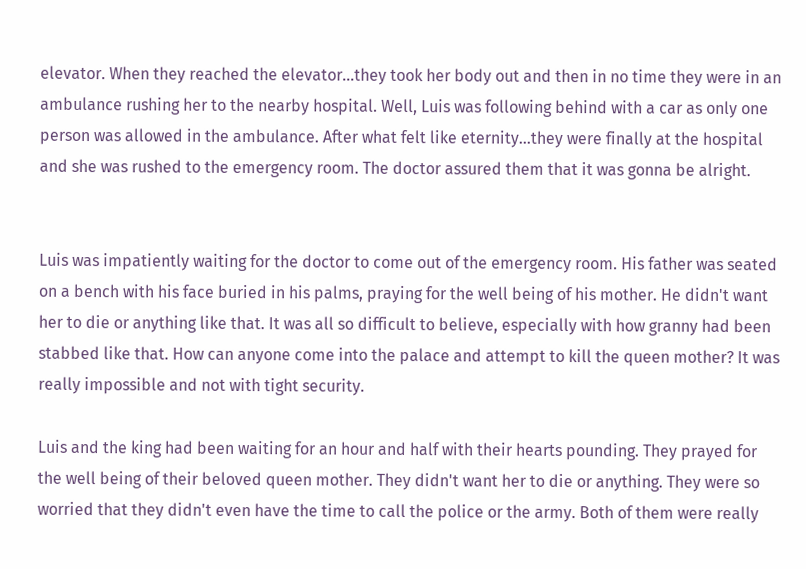elevator. When they reached the elevator...they took her body out and then in no time they were in an ambulance rushing her to the nearby hospital. Well, Luis was following behind with a car as only one person was allowed in the ambulance. After what felt like eternity...they were finally at the hospital and she was rushed to the emergency room. The doctor assured them that it was gonna be alright.


Luis was impatiently waiting for the doctor to come out of the emergency room. His father was seated on a bench with his face buried in his palms, praying for the well being of his mother. He didn't want her to die or anything like that. It was all so difficult to believe, especially with how granny had been stabbed like that. How can anyone come into the palace and attempt to kill the queen mother? It was really impossible and not with tight security.

Luis and the king had been waiting for an hour and half with their hearts pounding. They prayed for the well being of their beloved queen mother. They didn't want her to die or anything. They were so worried that they didn't even have the time to call the police or the army. Both of them were really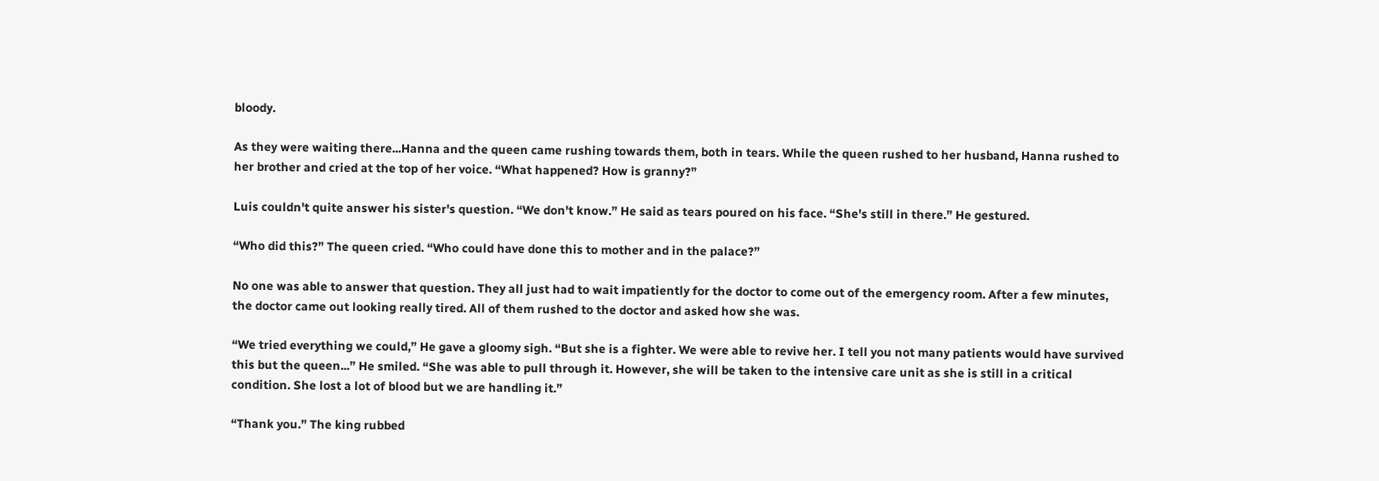bloody.

As they were waiting there...Hanna and the queen came rushing towards them, both in tears. While the queen rushed to her husband, Hanna rushed to her brother and cried at the top of her voice. “What happened? How is granny?”

Luis couldn't quite answer his sister's question. “We don't know.” He said as tears poured on his face. “She's still in there.” He gestured.

“Who did this?” The queen cried. “Who could have done this to mother and in the palace?”

No one was able to answer that question. They all just had to wait impatiently for the doctor to come out of the emergency room. After a few minutes, the doctor came out looking really tired. All of them rushed to the doctor and asked how she was.

“We tried everything we could,” He gave a gloomy sigh. “But she is a fighter. We were able to revive her. I tell you not many patients would have survived this but the queen...” He smiled. “She was able to pull through it. However, she will be taken to the intensive care unit as she is still in a critical condition. She lost a lot of blood but we are handling it.”

“Thank you.” The king rubbed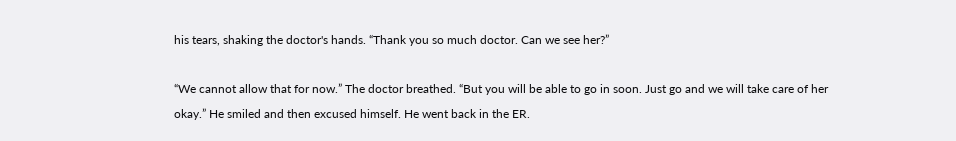his tears, shaking the doctor's hands. “Thank you so much doctor. Can we see her?”

“We cannot allow that for now.” The doctor breathed. “But you will be able to go in soon. Just go and we will take care of her okay.” He smiled and then excused himself. He went back in the ER.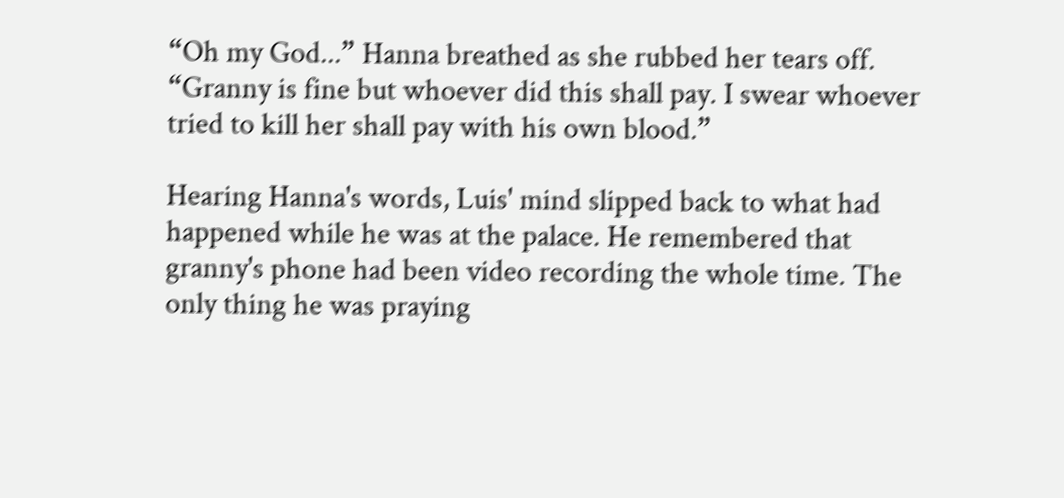“Oh my God...” Hanna breathed as she rubbed her tears off. “Granny is fine but whoever did this shall pay. I swear whoever tried to kill her shall pay with his own blood.”

Hearing Hanna's words, Luis' mind slipped back to what had happened while he was at the palace. He remembered that granny's phone had been video recording the whole time. The only thing he was praying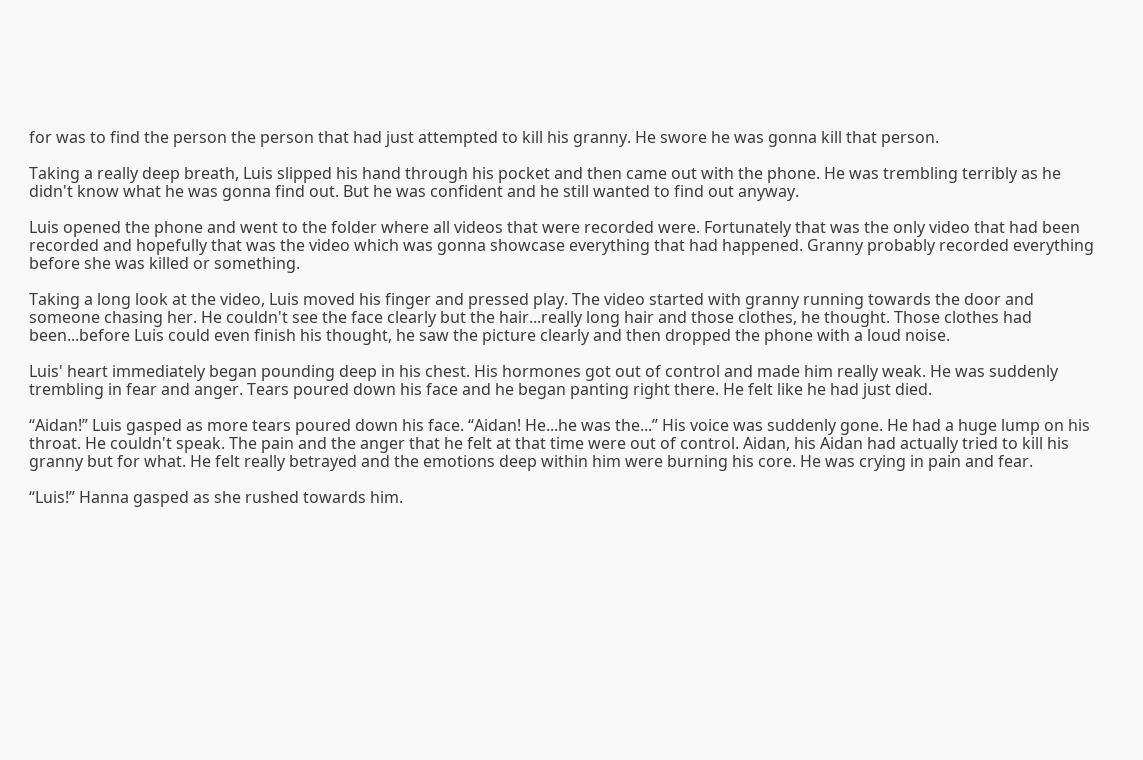for was to find the person the person that had just attempted to kill his granny. He swore he was gonna kill that person.

Taking a really deep breath, Luis slipped his hand through his pocket and then came out with the phone. He was trembling terribly as he didn't know what he was gonna find out. But he was confident and he still wanted to find out anyway.

Luis opened the phone and went to the folder where all videos that were recorded were. Fortunately that was the only video that had been recorded and hopefully that was the video which was gonna showcase everything that had happened. Granny probably recorded everything before she was killed or something.

Taking a long look at the video, Luis moved his finger and pressed play. The video started with granny running towards the door and someone chasing her. He couldn't see the face clearly but the hair...really long hair and those clothes, he thought. Those clothes had been...before Luis could even finish his thought, he saw the picture clearly and then dropped the phone with a loud noise.

Luis' heart immediately began pounding deep in his chest. His hormones got out of control and made him really weak. He was suddenly trembling in fear and anger. Tears poured down his face and he began panting right there. He felt like he had just died.

“Aidan!” Luis gasped as more tears poured down his face. “Aidan! He...he was the...” His voice was suddenly gone. He had a huge lump on his throat. He couldn't speak. The pain and the anger that he felt at that time were out of control. Aidan, his Aidan had actually tried to kill his granny but for what. He felt really betrayed and the emotions deep within him were burning his core. He was crying in pain and fear.

“Luis!” Hanna gasped as she rushed towards him.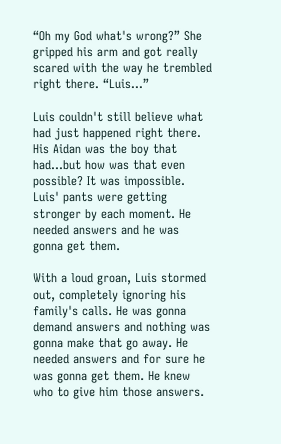“Oh my God what's wrong?” She gripped his arm and got really scared with the way he trembled right there. “Luis...”

Luis couldn't still believe what had just happened right there. His Aidan was the boy that had...but how was that even possible? It was impossible. Luis' pants were getting stronger by each moment. He needed answers and he was gonna get them.

With a loud groan, Luis stormed out, completely ignoring his family's calls. He was gonna demand answers and nothing was gonna make that go away. He needed answers and for sure he was gonna get them. He knew who to give him those answers.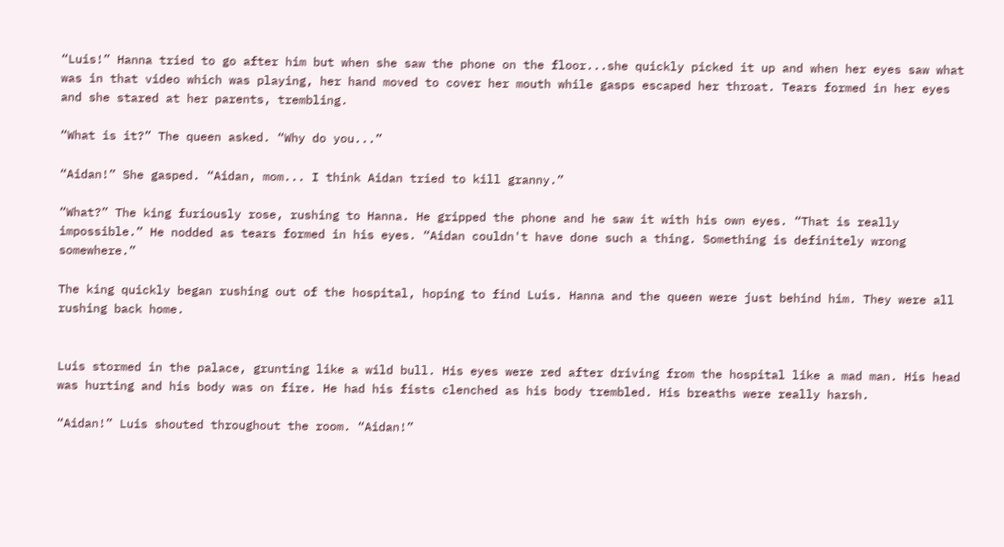“Luis!” Hanna tried to go after him but when she saw the phone on the floor...she quickly picked it up and when her eyes saw what was in that video which was playing, her hand moved to cover her mouth while gasps escaped her throat. Tears formed in her eyes and she stared at her parents, trembling.

“What is it?” The queen asked. “Why do you...”

“Aidan!” She gasped. “Aidan, mom... I think Aidan tried to kill granny.”

“What?” The king furiously rose, rushing to Hanna. He gripped the phone and he saw it with his own eyes. “That is really impossible.” He nodded as tears formed in his eyes. “Aidan couldn't have done such a thing. Something is definitely wrong somewhere.”

The king quickly began rushing out of the hospital, hoping to find Luis. Hanna and the queen were just behind him. They were all rushing back home.


Luis stormed in the palace, grunting like a wild bull. His eyes were red after driving from the hospital like a mad man. His head was hurting and his body was on fire. He had his fists clenched as his body trembled. His breaths were really harsh.

“Aidan!” Luis shouted throughout the room. “Aidan!”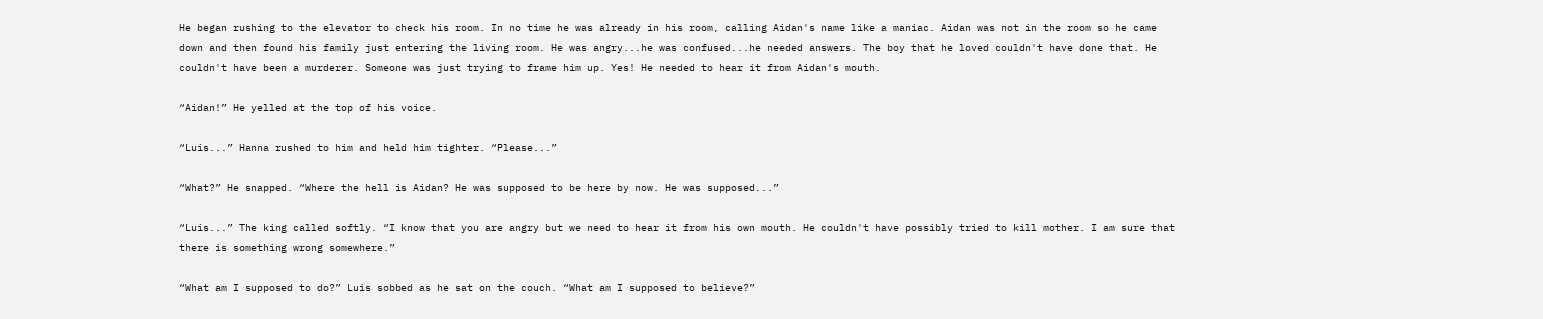He began rushing to the elevator to check his room. In no time he was already in his room, calling Aidan's name like a maniac. Aidan was not in the room so he came down and then found his family just entering the living room. He was angry...he was confused...he needed answers. The boy that he loved couldn't have done that. He couldn't have been a murderer. Someone was just trying to frame him up. Yes! He needed to hear it from Aidan's mouth.

“Aidan!” He yelled at the top of his voice.

“Luis...” Hanna rushed to him and held him tighter. “Please...”

“What?” He snapped. “Where the hell is Aidan? He was supposed to be here by now. He was supposed...”

“Luis...” The king called softly. “I know that you are angry but we need to hear it from his own mouth. He couldn't have possibly tried to kill mother. I am sure that there is something wrong somewhere.”

“What am I supposed to do?” Luis sobbed as he sat on the couch. “What am I supposed to believe?”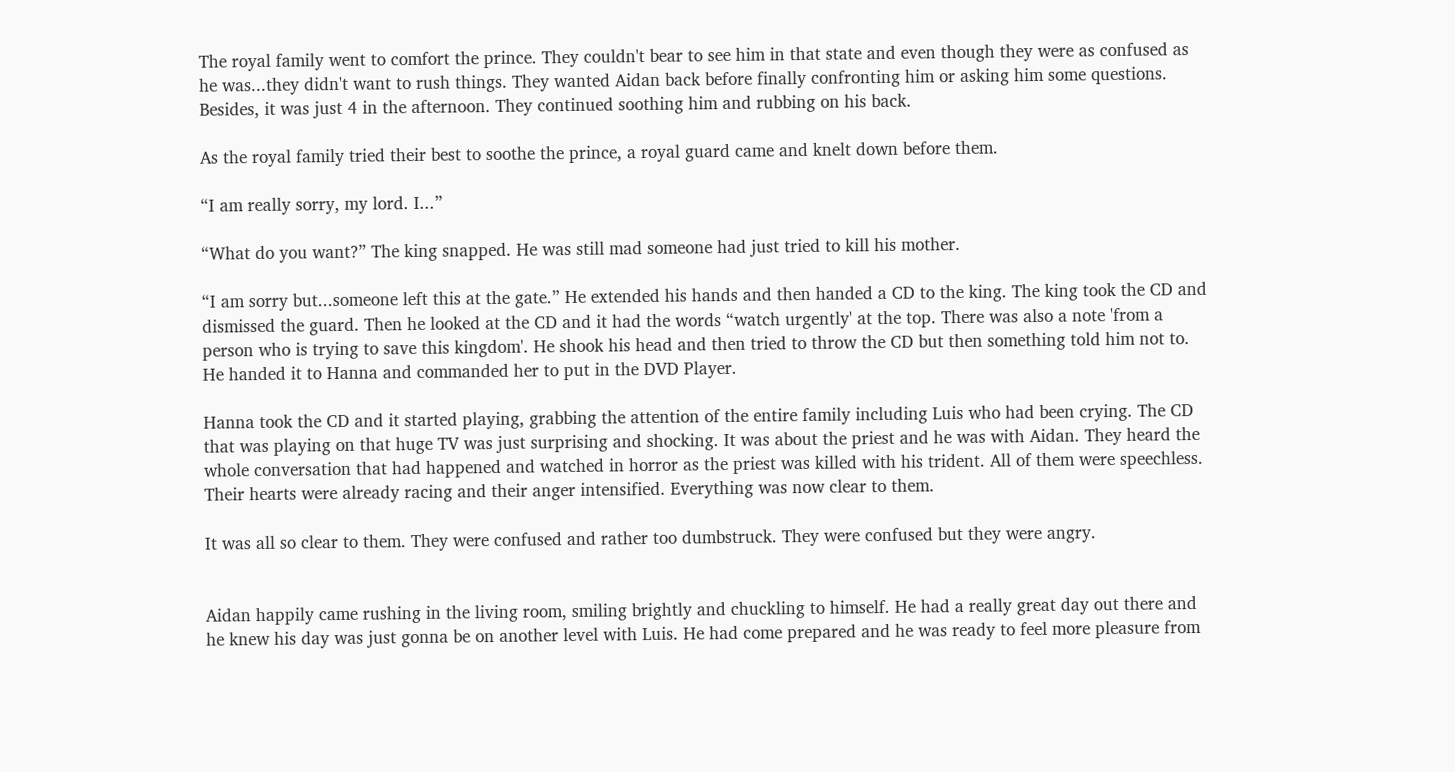The royal family went to comfort the prince. They couldn't bear to see him in that state and even though they were as confused as he was...they didn't want to rush things. They wanted Aidan back before finally confronting him or asking him some questions. Besides, it was just 4 in the afternoon. They continued soothing him and rubbing on his back.

As the royal family tried their best to soothe the prince, a royal guard came and knelt down before them.

“I am really sorry, my lord. I...”

“What do you want?” The king snapped. He was still mad someone had just tried to kill his mother.

“I am sorry but...someone left this at the gate.” He extended his hands and then handed a CD to the king. The king took the CD and dismissed the guard. Then he looked at the CD and it had the words “watch urgently' at the top. There was also a note 'from a person who is trying to save this kingdom'. He shook his head and then tried to throw the CD but then something told him not to. He handed it to Hanna and commanded her to put in the DVD Player.

Hanna took the CD and it started playing, grabbing the attention of the entire family including Luis who had been crying. The CD that was playing on that huge TV was just surprising and shocking. It was about the priest and he was with Aidan. They heard the whole conversation that had happened and watched in horror as the priest was killed with his trident. All of them were speechless. Their hearts were already racing and their anger intensified. Everything was now clear to them.

It was all so clear to them. They were confused and rather too dumbstruck. They were confused but they were angry.


Aidan happily came rushing in the living room, smiling brightly and chuckling to himself. He had a really great day out there and he knew his day was just gonna be on another level with Luis. He had come prepared and he was ready to feel more pleasure from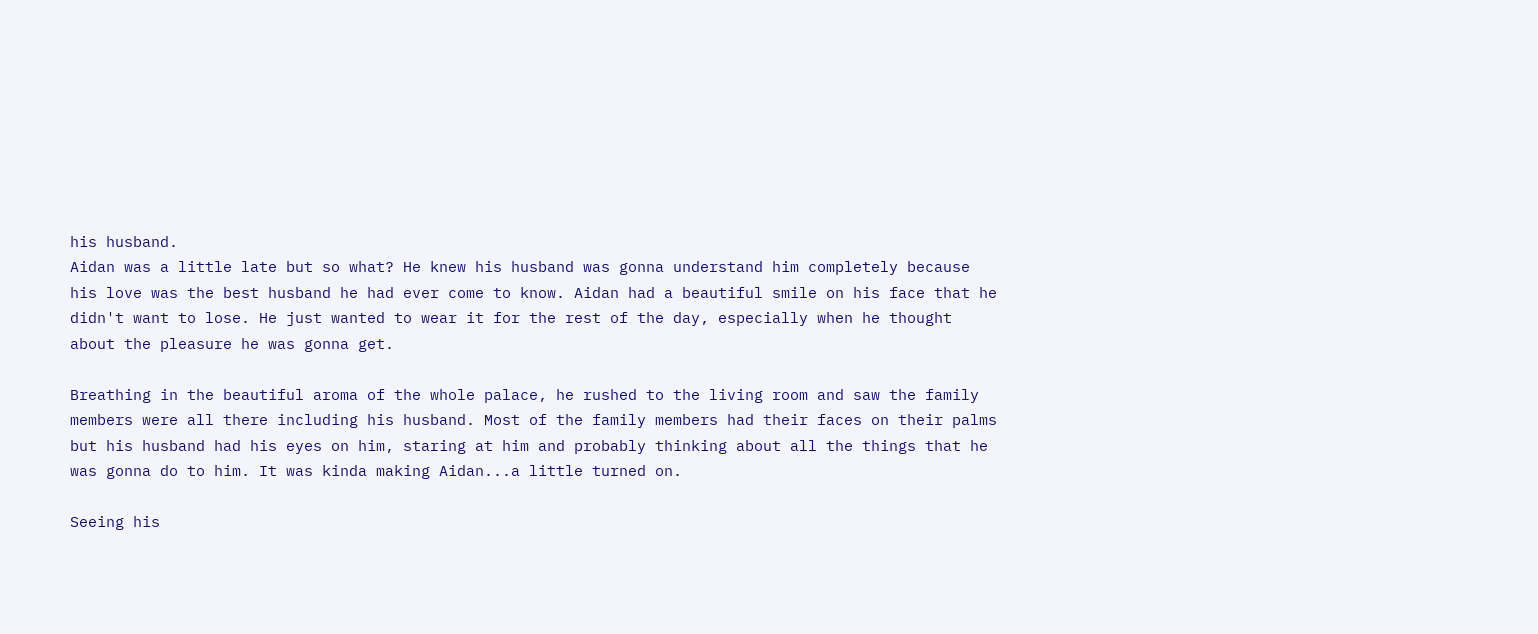his husband.
Aidan was a little late but so what? He knew his husband was gonna understand him completely because his love was the best husband he had ever come to know. Aidan had a beautiful smile on his face that he didn't want to lose. He just wanted to wear it for the rest of the day, especially when he thought about the pleasure he was gonna get.

Breathing in the beautiful aroma of the whole palace, he rushed to the living room and saw the family members were all there including his husband. Most of the family members had their faces on their palms but his husband had his eyes on him, staring at him and probably thinking about all the things that he was gonna do to him. It was kinda making Aidan...a little turned on.

Seeing his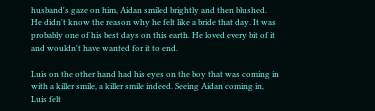husband's gaze on him, Aidan smiled brightly and then blushed. He didn't know the reason why he felt like a bride that day. It was probably one of his best days on this earth. He loved every bit of it and wouldn't have wanted for it to end.

Luis on the other hand had his eyes on the boy that was coming in with a killer smile, a killer smile indeed. Seeing Aidan coming in, Luis felt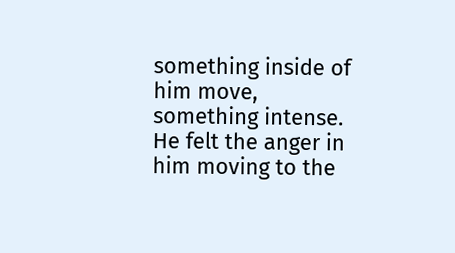something inside of him move, something intense. He felt the anger in him moving to the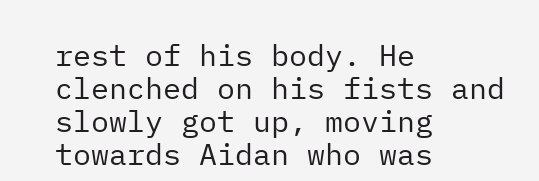rest of his body. He clenched on his fists and slowly got up, moving towards Aidan who was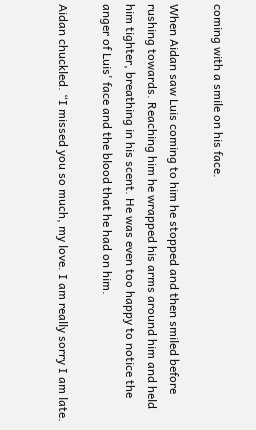coming with a smile on his face.

When Aidan saw Luis coming to him he stopped and then smiled before rushing towards. Reaching him he wrapped his arms around him and held him tighter, breathing in his scent. He was even too happy to notice the anger of Luis' face and the blood that he had on him.

Aidan chuckled. “I missed you so much, my love. I am really sorry I am late.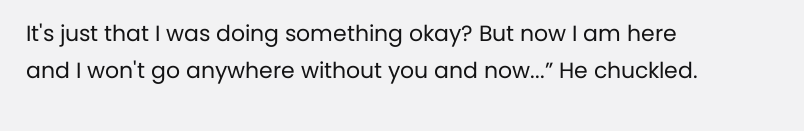It's just that I was doing something okay? But now I am here and I won't go anywhere without you and now...” He chuckled.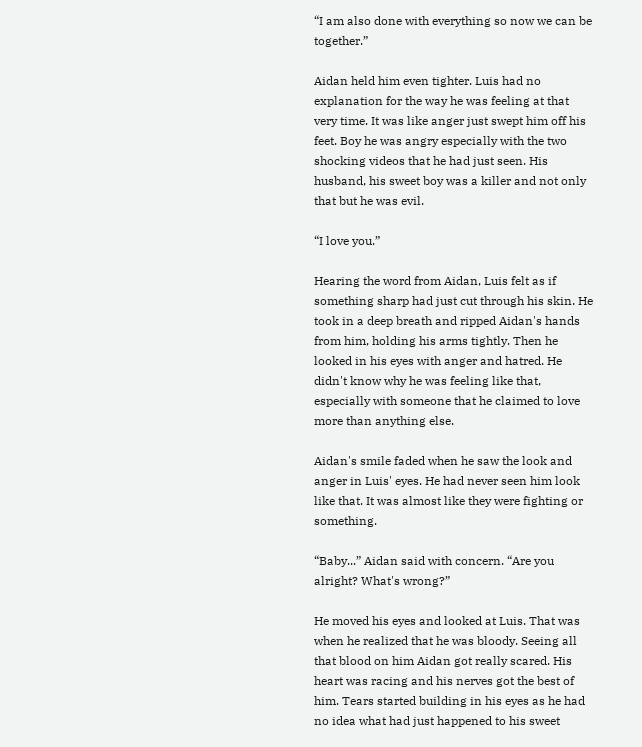“I am also done with everything so now we can be together.”

Aidan held him even tighter. Luis had no explanation for the way he was feeling at that very time. It was like anger just swept him off his feet. Boy he was angry especially with the two shocking videos that he had just seen. His husband, his sweet boy was a killer and not only that but he was evil.

“I love you.”

Hearing the word from Aidan, Luis felt as if something sharp had just cut through his skin. He took in a deep breath and ripped Aidan's hands from him, holding his arms tightly. Then he looked in his eyes with anger and hatred. He didn't know why he was feeling like that, especially with someone that he claimed to love more than anything else.

Aidan's smile faded when he saw the look and anger in Luis' eyes. He had never seen him look like that. It was almost like they were fighting or something.

“Baby...” Aidan said with concern. “Are you alright? What's wrong?”

He moved his eyes and looked at Luis. That was when he realized that he was bloody. Seeing all that blood on him Aidan got really scared. His heart was racing and his nerves got the best of him. Tears started building in his eyes as he had no idea what had just happened to his sweet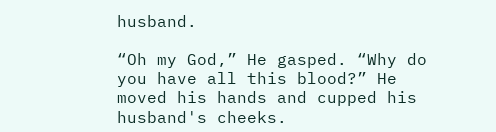husband.

“Oh my God,” He gasped. “Why do you have all this blood?” He moved his hands and cupped his husband's cheeks.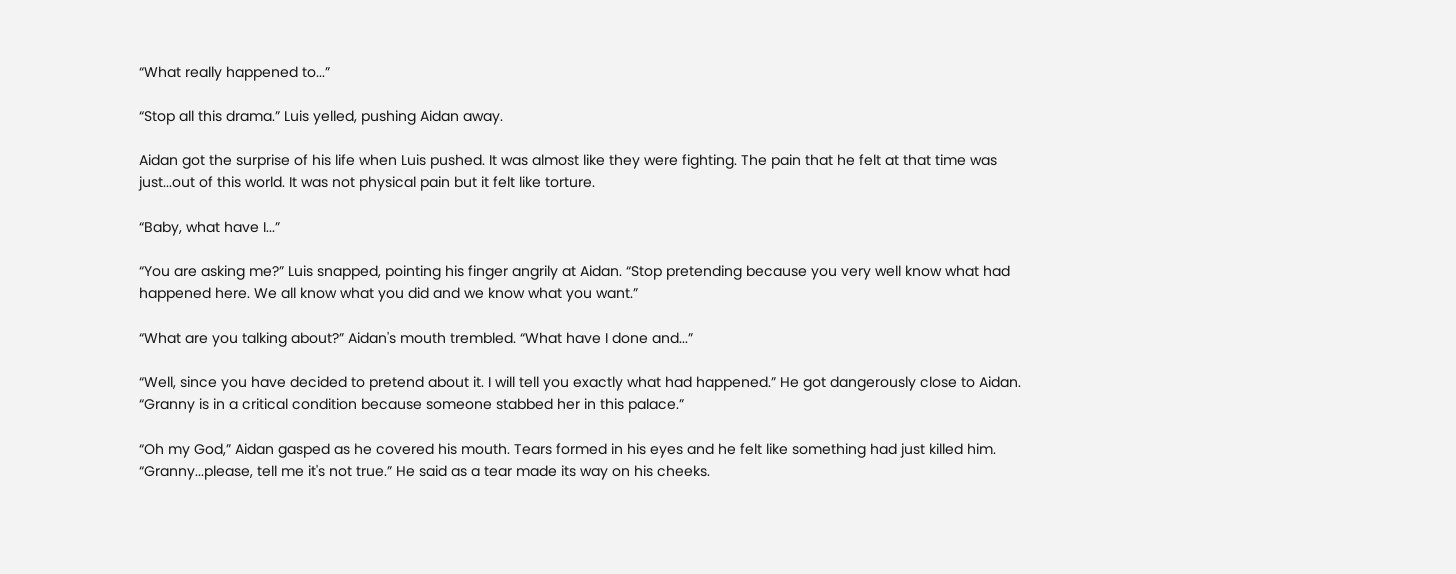“What really happened to...”

“Stop all this drama.” Luis yelled, pushing Aidan away.

Aidan got the surprise of his life when Luis pushed. It was almost like they were fighting. The pain that he felt at that time was just...out of this world. It was not physical pain but it felt like torture.

“Baby, what have I...”

“You are asking me?” Luis snapped, pointing his finger angrily at Aidan. “Stop pretending because you very well know what had happened here. We all know what you did and we know what you want.”

“What are you talking about?” Aidan's mouth trembled. “What have I done and...”

“Well, since you have decided to pretend about it. I will tell you exactly what had happened.” He got dangerously close to Aidan. “Granny is in a critical condition because someone stabbed her in this palace.”

“Oh my God,” Aidan gasped as he covered his mouth. Tears formed in his eyes and he felt like something had just killed him. “Granny...please, tell me it's not true.” He said as a tear made its way on his cheeks.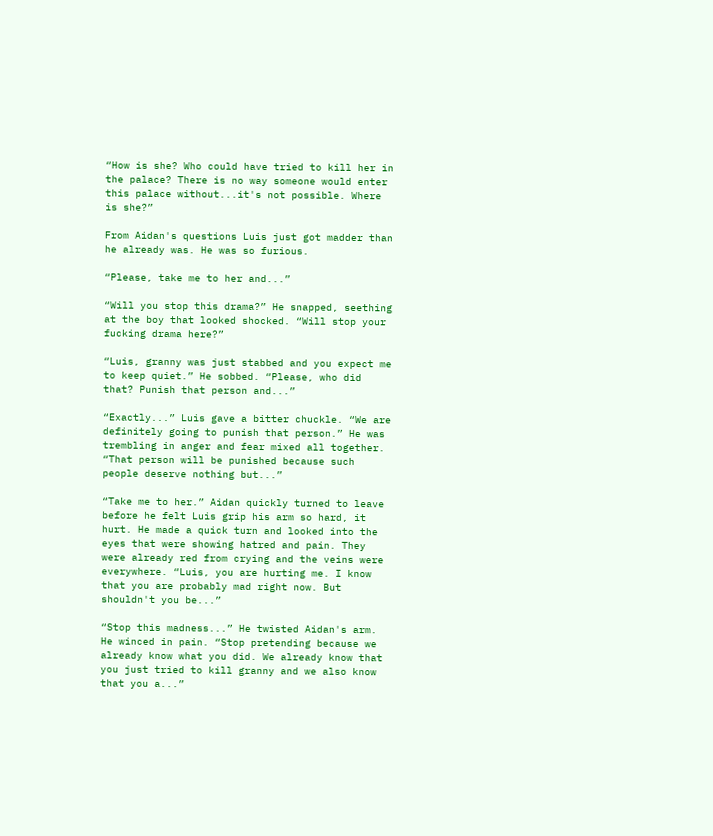“How is she? Who could have tried to kill her in the palace? There is no way someone would enter this palace without...it's not possible. Where is she?”

From Aidan's questions Luis just got madder than he already was. He was so furious.

“Please, take me to her and...”

“Will you stop this drama?” He snapped, seething at the boy that looked shocked. “Will stop your fucking drama here?”

“Luis, granny was just stabbed and you expect me to keep quiet.” He sobbed. “Please, who did that? Punish that person and...”

“Exactly...” Luis gave a bitter chuckle. “We are definitely going to punish that person.” He was trembling in anger and fear mixed all together. “That person will be punished because such people deserve nothing but...”

“Take me to her.” Aidan quickly turned to leave before he felt Luis grip his arm so hard, it hurt. He made a quick turn and looked into the eyes that were showing hatred and pain. They were already red from crying and the veins were everywhere. “Luis, you are hurting me. I know that you are probably mad right now. But shouldn't you be...”

“Stop this madness...” He twisted Aidan's arm. He winced in pain. “Stop pretending because we already know what you did. We already know that you just tried to kill granny and we also know that you a...”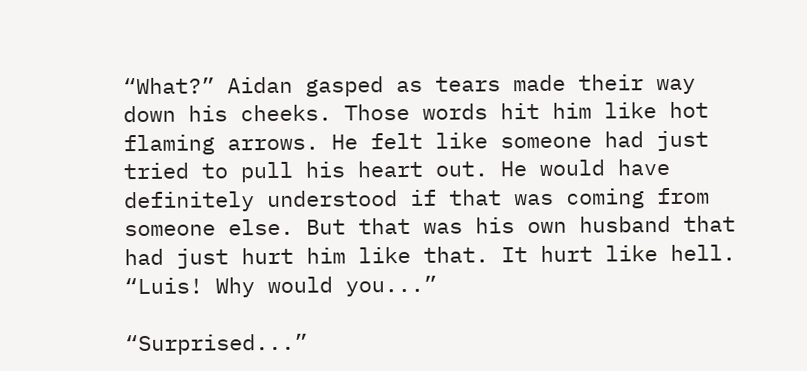“What?” Aidan gasped as tears made their way down his cheeks. Those words hit him like hot flaming arrows. He felt like someone had just tried to pull his heart out. He would have definitely understood if that was coming from someone else. But that was his own husband that had just hurt him like that. It hurt like hell. “Luis! Why would you...”

“Surprised...”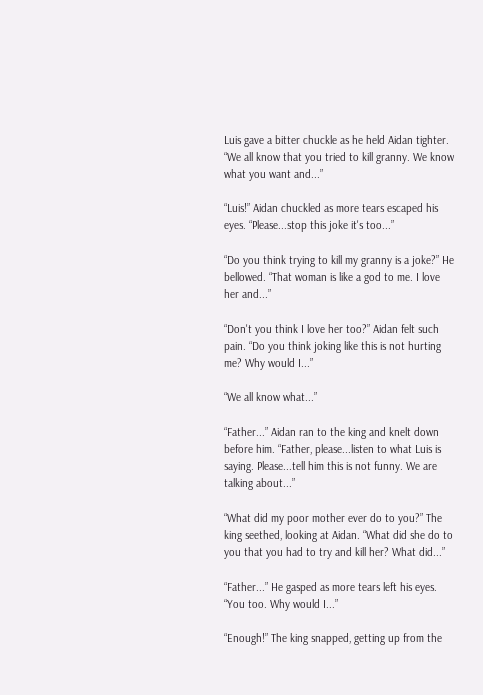Luis gave a bitter chuckle as he held Aidan tighter. “We all know that you tried to kill granny. We know what you want and...”

“Luis!” Aidan chuckled as more tears escaped his eyes. “Please...stop this joke it's too...”

“Do you think trying to kill my granny is a joke?” He bellowed. “That woman is like a god to me. I love her and...”

“Don't you think I love her too?” Aidan felt such pain. “Do you think joking like this is not hurting me? Why would I...”

“We all know what...”

“Father...” Aidan ran to the king and knelt down before him. “Father, please...listen to what Luis is saying. Please...tell him this is not funny. We are talking about...”

“What did my poor mother ever do to you?” The king seethed, looking at Aidan. “What did she do to you that you had to try and kill her? What did...”

“Father...” He gasped as more tears left his eyes. “You too. Why would I...”

“Enough!” The king snapped, getting up from the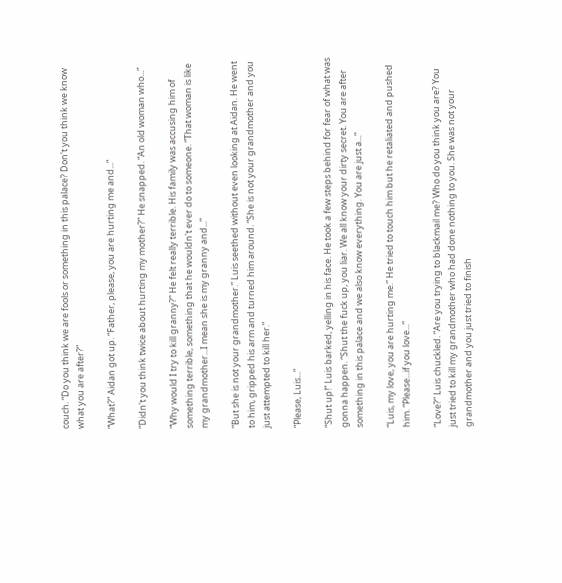couch. “Do you think we are fools or something in this palace? Don't you think we know what you are after?”

“What?” Aidan got up. “Father, please, you are hurting me and...”

“Didn't you think twice about hurting my mother?” He snapped. “An old woman who...”

“Why would I try to kill granny?” He felt really terrible. His family was accusing him of something terrible, something that he wouldn't ever do to someone. “That woman is like my grandmother...I mean she is my granny and...”

“But she is not your grandmother.” Luis seethed without even looking at Aidan. He went to him, gripped his arm and turned him around. “She is not your grandmother and you just attempted to kill her.”

“Please, Luis...”

“Shut up!” Luis barked, yelling in his face. He took a few steps behind for fear of what was gonna happen. “Shut the fuck up, you liar. We all know your dirty secret. You are after something in this palace and we also know everything. You are just a...”

“Luis, my love, you are hurting me.” He tried to touch him but he retaliated and pushed him. “Please...if you love...”

“Love?” Luis chuckled. “Are you trying to blackmail me? Who do you think you are? You just tried to kill my grandmother who had done nothing to you. She was not your grandmother and you just tried to finish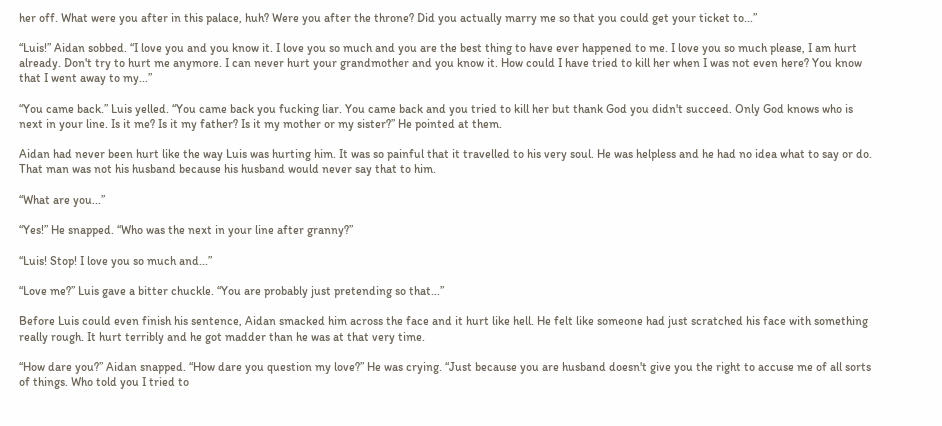her off. What were you after in this palace, huh? Were you after the throne? Did you actually marry me so that you could get your ticket to...”

“Luis!” Aidan sobbed. “I love you and you know it. I love you so much and you are the best thing to have ever happened to me. I love you so much please, I am hurt already. Don't try to hurt me anymore. I can never hurt your grandmother and you know it. How could I have tried to kill her when I was not even here? You know that I went away to my...”

“You came back.” Luis yelled. “You came back you fucking liar. You came back and you tried to kill her but thank God you didn't succeed. Only God knows who is next in your line. Is it me? Is it my father? Is it my mother or my sister?” He pointed at them.

Aidan had never been hurt like the way Luis was hurting him. It was so painful that it travelled to his very soul. He was helpless and he had no idea what to say or do. That man was not his husband because his husband would never say that to him.

“What are you...”

“Yes!” He snapped. “Who was the next in your line after granny?”

“Luis! Stop! I love you so much and...”

“Love me?” Luis gave a bitter chuckle. “You are probably just pretending so that...”

Before Luis could even finish his sentence, Aidan smacked him across the face and it hurt like hell. He felt like someone had just scratched his face with something really rough. It hurt terribly and he got madder than he was at that very time.

“How dare you?” Aidan snapped. “How dare you question my love?” He was crying. “Just because you are husband doesn't give you the right to accuse me of all sorts of things. Who told you I tried to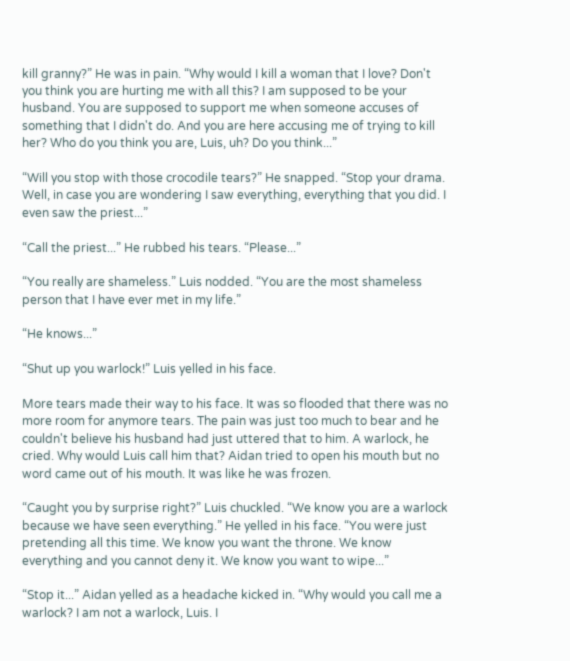kill granny?” He was in pain. “Why would I kill a woman that I love? Don't you think you are hurting me with all this? I am supposed to be your husband. You are supposed to support me when someone accuses of something that I didn't do. And you are here accusing me of trying to kill her? Who do you think you are, Luis, uh? Do you think...”

“Will you stop with those crocodile tears?” He snapped. “Stop your drama. Well, in case you are wondering I saw everything, everything that you did. I even saw the priest...”

“Call the priest...” He rubbed his tears. “Please...”

“You really are shameless.” Luis nodded. “You are the most shameless person that I have ever met in my life.”

“He knows...”

“Shut up you warlock!” Luis yelled in his face.

More tears made their way to his face. It was so flooded that there was no more room for anymore tears. The pain was just too much to bear and he couldn't believe his husband had just uttered that to him. A warlock, he cried. Why would Luis call him that? Aidan tried to open his mouth but no word came out of his mouth. It was like he was frozen.

“Caught you by surprise right?” Luis chuckled. “We know you are a warlock because we have seen everything.” He yelled in his face. “You were just pretending all this time. We know you want the throne. We know everything and you cannot deny it. We know you want to wipe...”

“Stop it...” Aidan yelled as a headache kicked in. “Why would you call me a warlock? I am not a warlock, Luis. I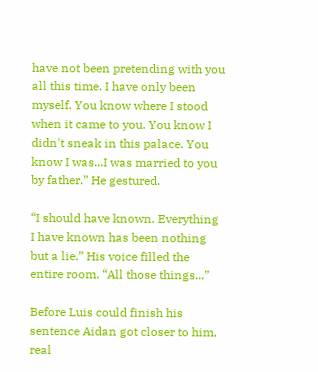have not been pretending with you all this time. I have only been myself. You know where I stood when it came to you. You know I didn't sneak in this palace. You know I was...I was married to you by father.” He gestured.

“I should have known. Everything I have known has been nothing but a lie.” His voice filled the entire room. “All those things...”

Before Luis could finish his sentence Aidan got closer to him, real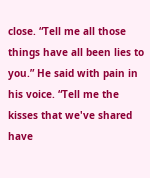close. “Tell me all those things have all been lies to you.” He said with pain in his voice. “Tell me the kisses that we've shared have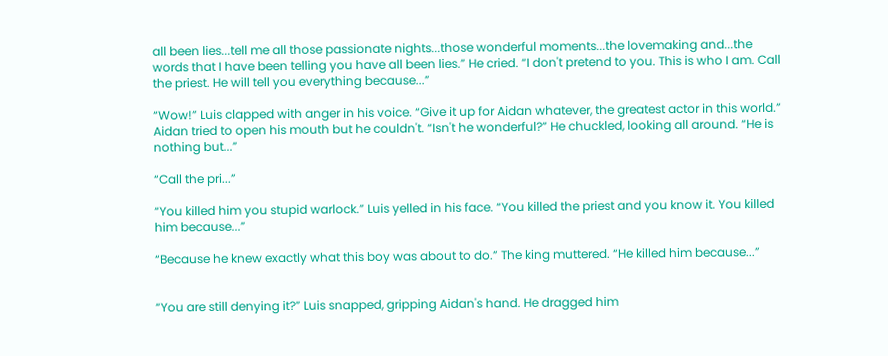all been lies...tell me all those passionate nights...those wonderful moments...the lovemaking and...the words that I have been telling you have all been lies.” He cried. “I don't pretend to you. This is who I am. Call the priest. He will tell you everything because...”

“Wow!” Luis clapped with anger in his voice. “Give it up for Aidan whatever, the greatest actor in this world.” Aidan tried to open his mouth but he couldn't. “Isn't he wonderful?” He chuckled, looking all around. “He is nothing but...”

“Call the pri...”

“You killed him you stupid warlock.” Luis yelled in his face. “You killed the priest and you know it. You killed him because...”

“Because he knew exactly what this boy was about to do.” The king muttered. “He killed him because...”


“You are still denying it?” Luis snapped, gripping Aidan's hand. He dragged him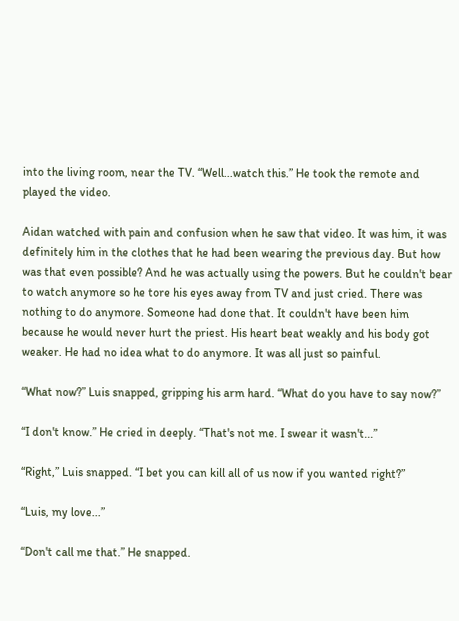into the living room, near the TV. “Well...watch this.” He took the remote and played the video.

Aidan watched with pain and confusion when he saw that video. It was him, it was definitely him in the clothes that he had been wearing the previous day. But how was that even possible? And he was actually using the powers. But he couldn't bear to watch anymore so he tore his eyes away from TV and just cried. There was nothing to do anymore. Someone had done that. It couldn't have been him because he would never hurt the priest. His heart beat weakly and his body got weaker. He had no idea what to do anymore. It was all just so painful.

“What now?” Luis snapped, gripping his arm hard. “What do you have to say now?”

“I don't know.” He cried in deeply. “That's not me. I swear it wasn't...”

“Right,” Luis snapped. “I bet you can kill all of us now if you wanted right?”

“Luis, my love...”

“Don't call me that.” He snapped.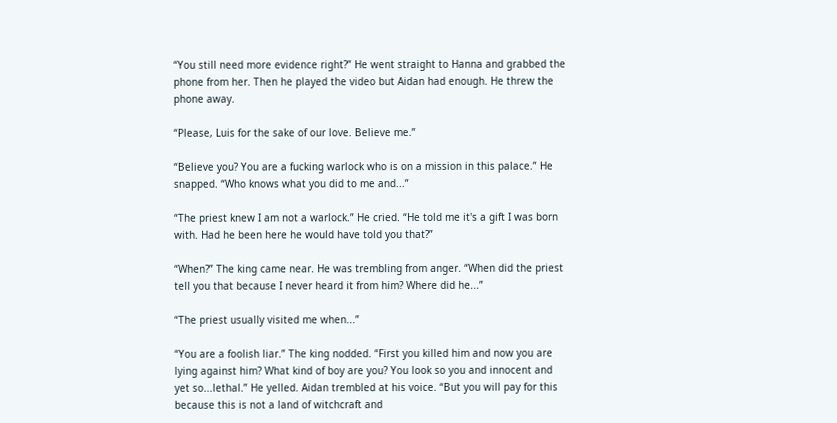“You still need more evidence right?” He went straight to Hanna and grabbed the phone from her. Then he played the video but Aidan had enough. He threw the phone away.

“Please, Luis for the sake of our love. Believe me.”

“Believe you? You are a fucking warlock who is on a mission in this palace.” He snapped. “Who knows what you did to me and...”

“The priest knew I am not a warlock.” He cried. “He told me it's a gift I was born with. Had he been here he would have told you that?”

“When?” The king came near. He was trembling from anger. “When did the priest tell you that because I never heard it from him? Where did he...”

“The priest usually visited me when...”

“You are a foolish liar.” The king nodded. “First you killed him and now you are lying against him? What kind of boy are you? You look so you and innocent and yet so...lethal.” He yelled. Aidan trembled at his voice. “But you will pay for this because this is not a land of witchcraft and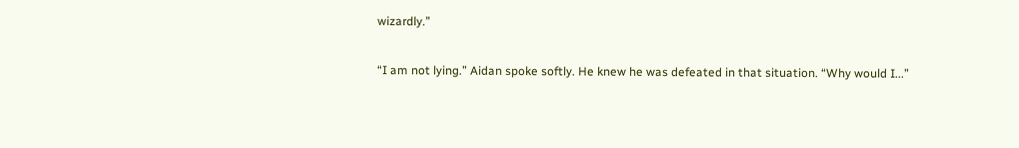wizardly.”

“I am not lying.” Aidan spoke softly. He knew he was defeated in that situation. “Why would I...”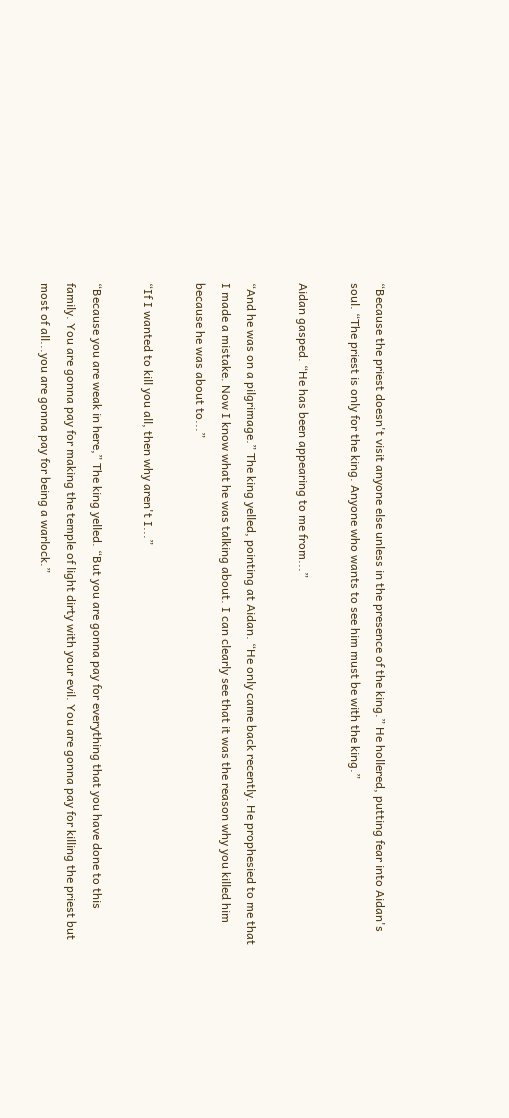“Because the priest doesn't visit anyone else unless in the presence of the king.” He hollered, putting fear into Aidan's soul. “The priest is only for the king. Anyone who wants to see him must be with the king.”

Aidan gasped. “He has been appearing to me from...”

“And he was on a pilgrimage.” The king yelled, pointing at Aidan. “He only came back recently. He prophesied to me that I made a mistake. Now I know what he was talking about. I can clearly see that it was the reason why you killed him because he was about to...”

“If I wanted to kill you all, then why aren't I...”

“Because you are weak in here,” The king yelled. “But you are gonna pay for everything that you have done to this family. You are gonna pay for making the temple of light dirty with your evil. You are gonna pay for killing the priest but most of all...you are gonna pay for being a warlock.”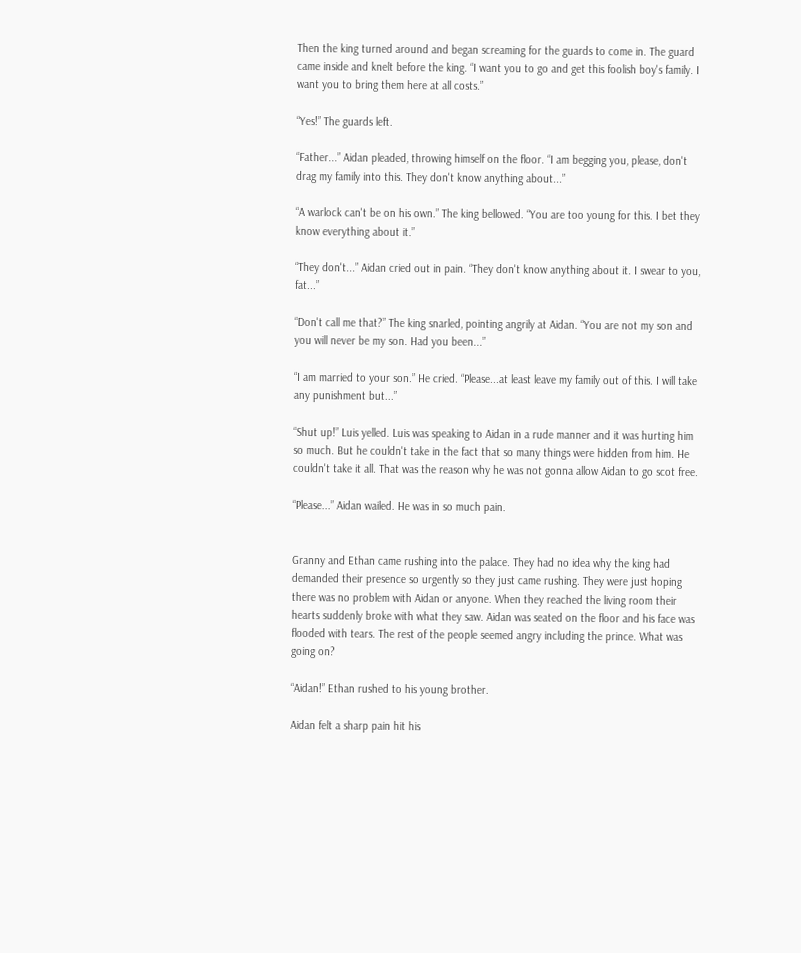Then the king turned around and began screaming for the guards to come in. The guard came inside and knelt before the king. “I want you to go and get this foolish boy's family. I want you to bring them here at all costs.”

“Yes!” The guards left.

“Father...” Aidan pleaded, throwing himself on the floor. “I am begging you, please, don't drag my family into this. They don't know anything about...”

“A warlock can't be on his own.” The king bellowed. “You are too young for this. I bet they know everything about it.”

“They don't...” Aidan cried out in pain. “They don't know anything about it. I swear to you, fat...”

“Don't call me that?” The king snarled, pointing angrily at Aidan. “You are not my son and you will never be my son. Had you been...”

“I am married to your son.” He cried. “Please...at least leave my family out of this. I will take any punishment but...”

“Shut up!” Luis yelled. Luis was speaking to Aidan in a rude manner and it was hurting him so much. But he couldn't take in the fact that so many things were hidden from him. He couldn't take it all. That was the reason why he was not gonna allow Aidan to go scot free.

“Please...” Aidan wailed. He was in so much pain.


Granny and Ethan came rushing into the palace. They had no idea why the king had demanded their presence so urgently so they just came rushing. They were just hoping there was no problem with Aidan or anyone. When they reached the living room their hearts suddenly broke with what they saw. Aidan was seated on the floor and his face was flooded with tears. The rest of the people seemed angry including the prince. What was going on?

“Aidan!” Ethan rushed to his young brother.

Aidan felt a sharp pain hit his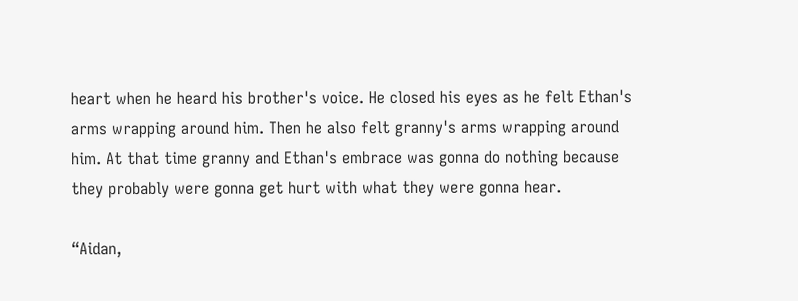heart when he heard his brother's voice. He closed his eyes as he felt Ethan's arms wrapping around him. Then he also felt granny's arms wrapping around him. At that time granny and Ethan's embrace was gonna do nothing because they probably were gonna get hurt with what they were gonna hear.

“Aidan,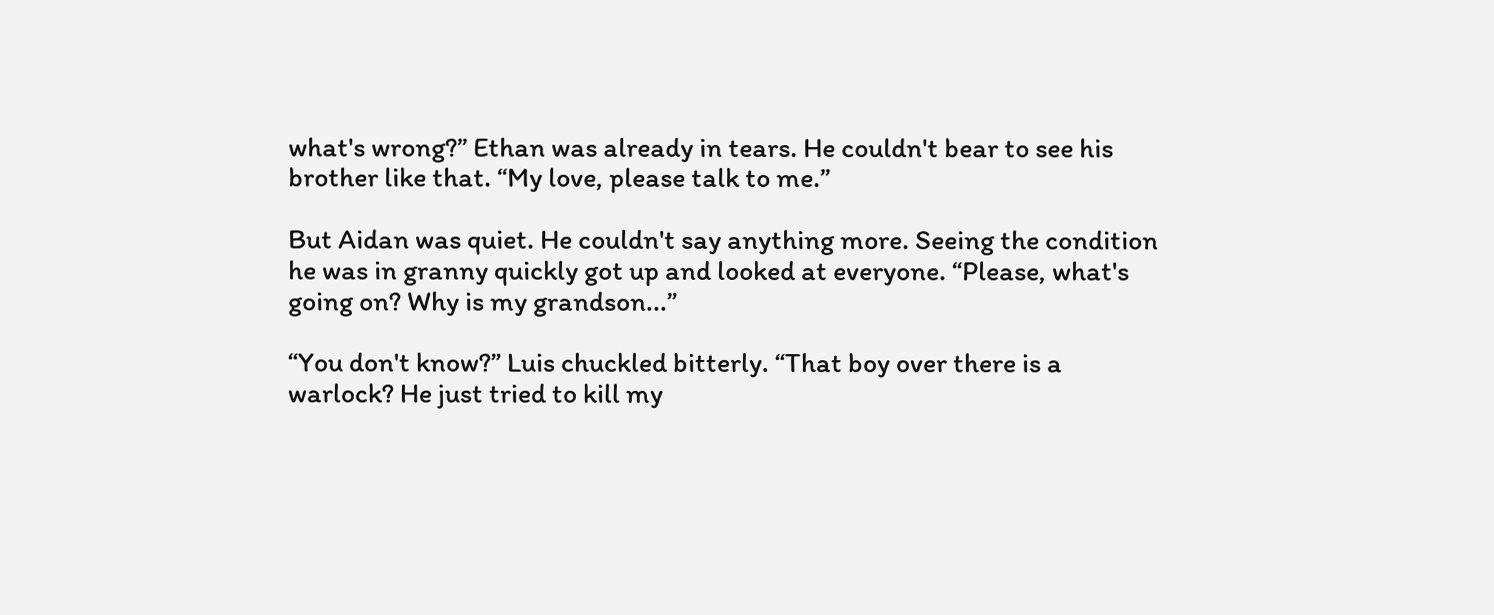what's wrong?” Ethan was already in tears. He couldn't bear to see his brother like that. “My love, please talk to me.”

But Aidan was quiet. He couldn't say anything more. Seeing the condition he was in granny quickly got up and looked at everyone. “Please, what's going on? Why is my grandson...”

“You don't know?” Luis chuckled bitterly. “That boy over there is a warlock? He just tried to kill my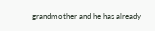grandmother and he has already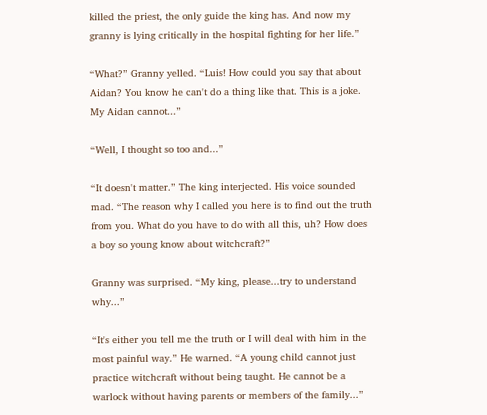killed the priest, the only guide the king has. And now my granny is lying critically in the hospital fighting for her life.”

“What?” Granny yelled. “Luis! How could you say that about Aidan? You know he can't do a thing like that. This is a joke. My Aidan cannot...”

“Well, I thought so too and...”

“It doesn't matter.” The king interjected. His voice sounded mad. “The reason why I called you here is to find out the truth from you. What do you have to do with all this, uh? How does a boy so young know about witchcraft?”

Granny was surprised. “My king, please...try to understand why...”

“It's either you tell me the truth or I will deal with him in the most painful way.” He warned. “A young child cannot just practice witchcraft without being taught. He cannot be a warlock without having parents or members of the family...”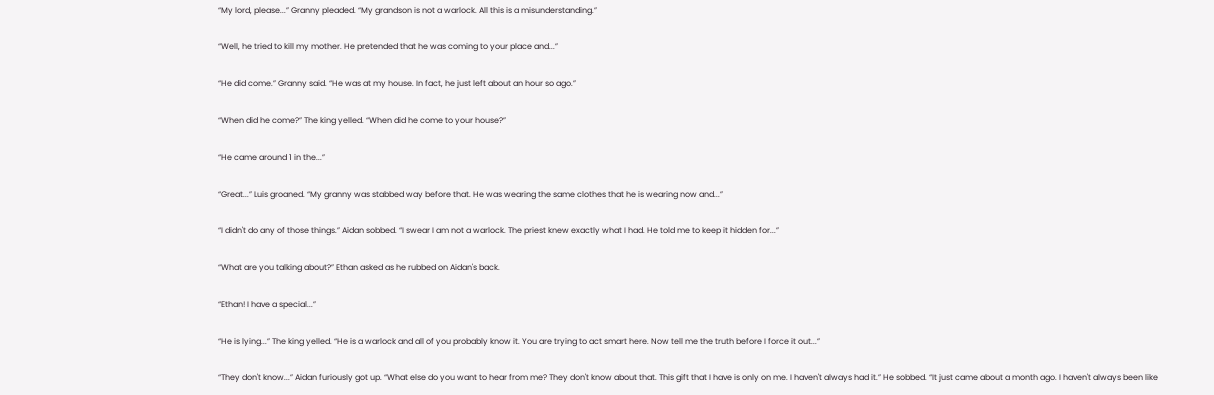“My lord, please...” Granny pleaded. “My grandson is not a warlock. All this is a misunderstanding.”

“Well, he tried to kill my mother. He pretended that he was coming to your place and...”

“He did come.” Granny said. “He was at my house. In fact, he just left about an hour so ago.”

“When did he come?” The king yelled. “When did he come to your house?”

“He came around 1 in the...”

“Great...” Luis groaned. “My granny was stabbed way before that. He was wearing the same clothes that he is wearing now and...”

“I didn't do any of those things.” Aidan sobbed. “I swear I am not a warlock. The priest knew exactly what I had. He told me to keep it hidden for...”

“What are you talking about?” Ethan asked as he rubbed on Aidan's back.

“Ethan! I have a special...”

“He is lying...” The king yelled. “He is a warlock and all of you probably know it. You are trying to act smart here. Now tell me the truth before I force it out...”

“They don't know...” Aidan furiously got up. “What else do you want to hear from me? They don't know about that. This gift that I have is only on me. I haven't always had it.” He sobbed. “It just came about a month ago. I haven't always been like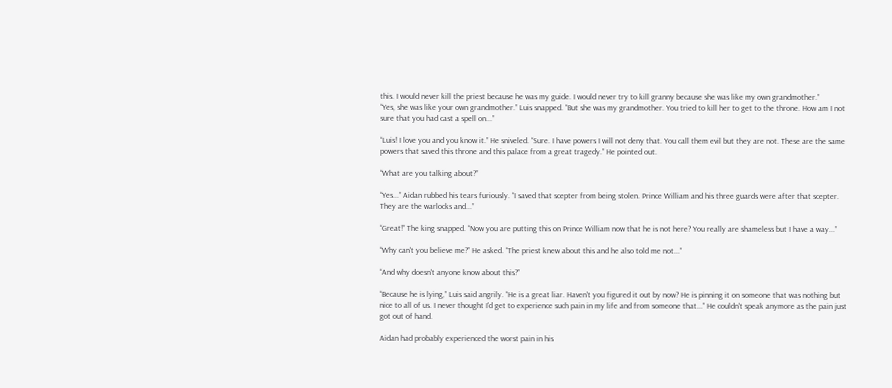this. I would never kill the priest because he was my guide. I would never try to kill granny because she was like my own grandmother.”
“Yes, she was like your own grandmother.” Luis snapped. “But she was my grandmother. You tried to kill her to get to the throne. How am I not sure that you had cast a spell on...”

“Luis! I love you and you know it.” He sniveled. “Sure. I have powers I will not deny that. You call them evil but they are not. These are the same powers that saved this throne and this palace from a great tragedy.” He pointed out.

“What are you talking about?”

“Yes...” Aidan rubbed his tears furiously. “I saved that scepter from being stolen. Prince William and his three guards were after that scepter. They are the warlocks and...”

“Great!” The king snapped. “Now you are putting this on Prince William now that he is not here? You really are shameless but I have a way...”

“Why can't you believe me?” He asked. “The priest knew about this and he also told me not...”

“And why doesn't anyone know about this?”

“Because he is lying,” Luis said angrily. “He is a great liar. Haven't you figured it out by now? He is pinning it on someone that was nothing but nice to all of us. I never thought I'd get to experience such pain in my life and from someone that...” He couldn't speak anymore as the pain just got out of hand.

Aidan had probably experienced the worst pain in his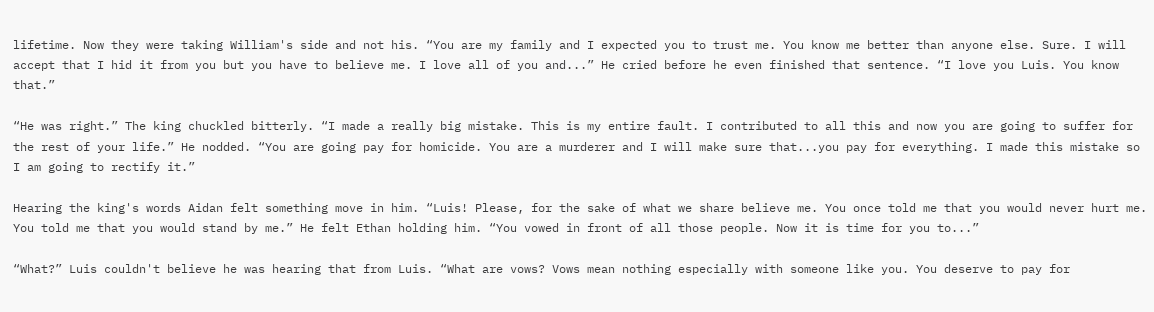lifetime. Now they were taking William's side and not his. “You are my family and I expected you to trust me. You know me better than anyone else. Sure. I will accept that I hid it from you but you have to believe me. I love all of you and...” He cried before he even finished that sentence. “I love you Luis. You know that.”

“He was right.” The king chuckled bitterly. “I made a really big mistake. This is my entire fault. I contributed to all this and now you are going to suffer for the rest of your life.” He nodded. “You are going pay for homicide. You are a murderer and I will make sure that...you pay for everything. I made this mistake so I am going to rectify it.”

Hearing the king's words Aidan felt something move in him. “Luis! Please, for the sake of what we share believe me. You once told me that you would never hurt me. You told me that you would stand by me.” He felt Ethan holding him. “You vowed in front of all those people. Now it is time for you to...”

“What?” Luis couldn't believe he was hearing that from Luis. “What are vows? Vows mean nothing especially with someone like you. You deserve to pay for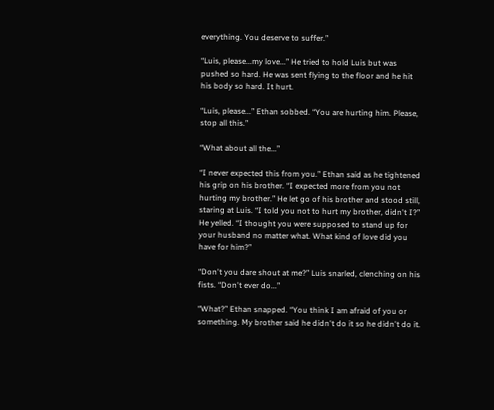everything. You deserve to suffer.”

“Luis, please...my love...” He tried to hold Luis but was pushed so hard. He was sent flying to the floor and he hit his body so hard. It hurt.

“Luis, please...” Ethan sobbed. “You are hurting him. Please, stop all this.”

“What about all the...”

“I never expected this from you.” Ethan said as he tightened his grip on his brother. “I expected more from you not hurting my brother.” He let go of his brother and stood still, staring at Luis. “I told you not to hurt my brother, didn't I?” He yelled. “I thought you were supposed to stand up for your husband no matter what. What kind of love did you have for him?”

“Don't you dare shout at me?” Luis snarled, clenching on his fists. “Don't ever do...”

“What?” Ethan snapped. “You think I am afraid of you or something. My brother said he didn't do it so he didn't do it.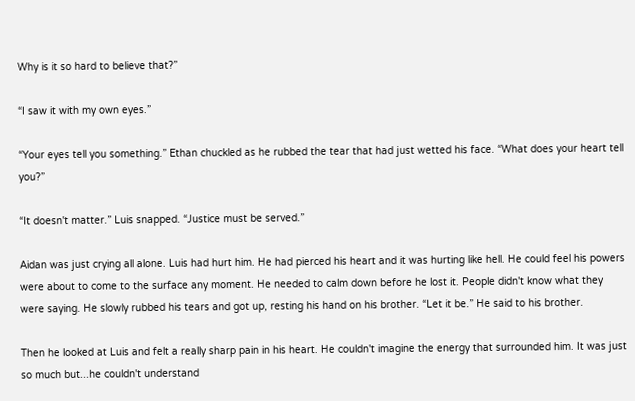Why is it so hard to believe that?”

“I saw it with my own eyes.”

“Your eyes tell you something.” Ethan chuckled as he rubbed the tear that had just wetted his face. “What does your heart tell you?”

“It doesn't matter.” Luis snapped. “Justice must be served.”

Aidan was just crying all alone. Luis had hurt him. He had pierced his heart and it was hurting like hell. He could feel his powers were about to come to the surface any moment. He needed to calm down before he lost it. People didn't know what they were saying. He slowly rubbed his tears and got up, resting his hand on his brother. “Let it be.” He said to his brother.

Then he looked at Luis and felt a really sharp pain in his heart. He couldn't imagine the energy that surrounded him. It was just so much but...he couldn't understand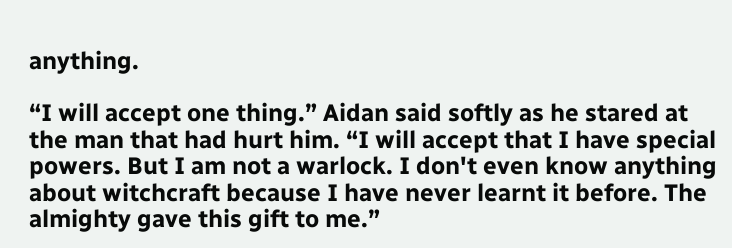anything.

“I will accept one thing.” Aidan said softly as he stared at the man that had hurt him. “I will accept that I have special powers. But I am not a warlock. I don't even know anything about witchcraft because I have never learnt it before. The almighty gave this gift to me.”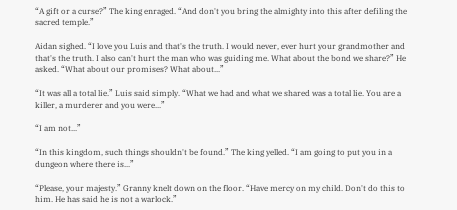“A gift or a curse?” The king enraged. “And don't you bring the almighty into this after defiling the sacred temple.”

Aidan sighed. “I love you Luis and that's the truth. I would never, ever hurt your grandmother and that's the truth. I also can't hurt the man who was guiding me. What about the bond we share?” He asked. “What about our promises? What about...”

“It was all a total lie.” Luis said simply. “What we had and what we shared was a total lie. You are a killer, a murderer and you were...”

“I am not...”

“In this kingdom, such things shouldn't be found.” The king yelled. “I am going to put you in a dungeon where there is...”

“Please, your majesty.” Granny knelt down on the floor. “Have mercy on my child. Don't do this to him. He has said he is not a warlock.”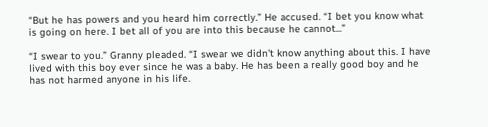“But he has powers and you heard him correctly.” He accused. “I bet you know what is going on here. I bet all of you are into this because he cannot...”

“I swear to you.” Granny pleaded. “I swear we didn't know anything about this. I have lived with this boy ever since he was a baby. He has been a really good boy and he has not harmed anyone in his life.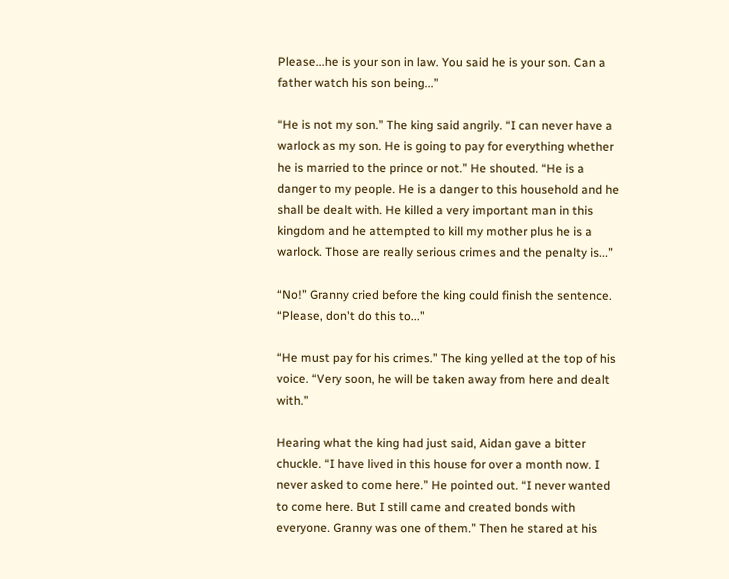Please...he is your son in law. You said he is your son. Can a father watch his son being...”

“He is not my son.” The king said angrily. “I can never have a warlock as my son. He is going to pay for everything whether he is married to the prince or not.” He shouted. “He is a danger to my people. He is a danger to this household and he shall be dealt with. He killed a very important man in this kingdom and he attempted to kill my mother plus he is a warlock. Those are really serious crimes and the penalty is...”

“No!” Granny cried before the king could finish the sentence. “Please, don't do this to...”

“He must pay for his crimes.” The king yelled at the top of his voice. “Very soon, he will be taken away from here and dealt with.”

Hearing what the king had just said, Aidan gave a bitter chuckle. “I have lived in this house for over a month now. I never asked to come here.” He pointed out. “I never wanted to come here. But I still came and created bonds with everyone. Granny was one of them.” Then he stared at his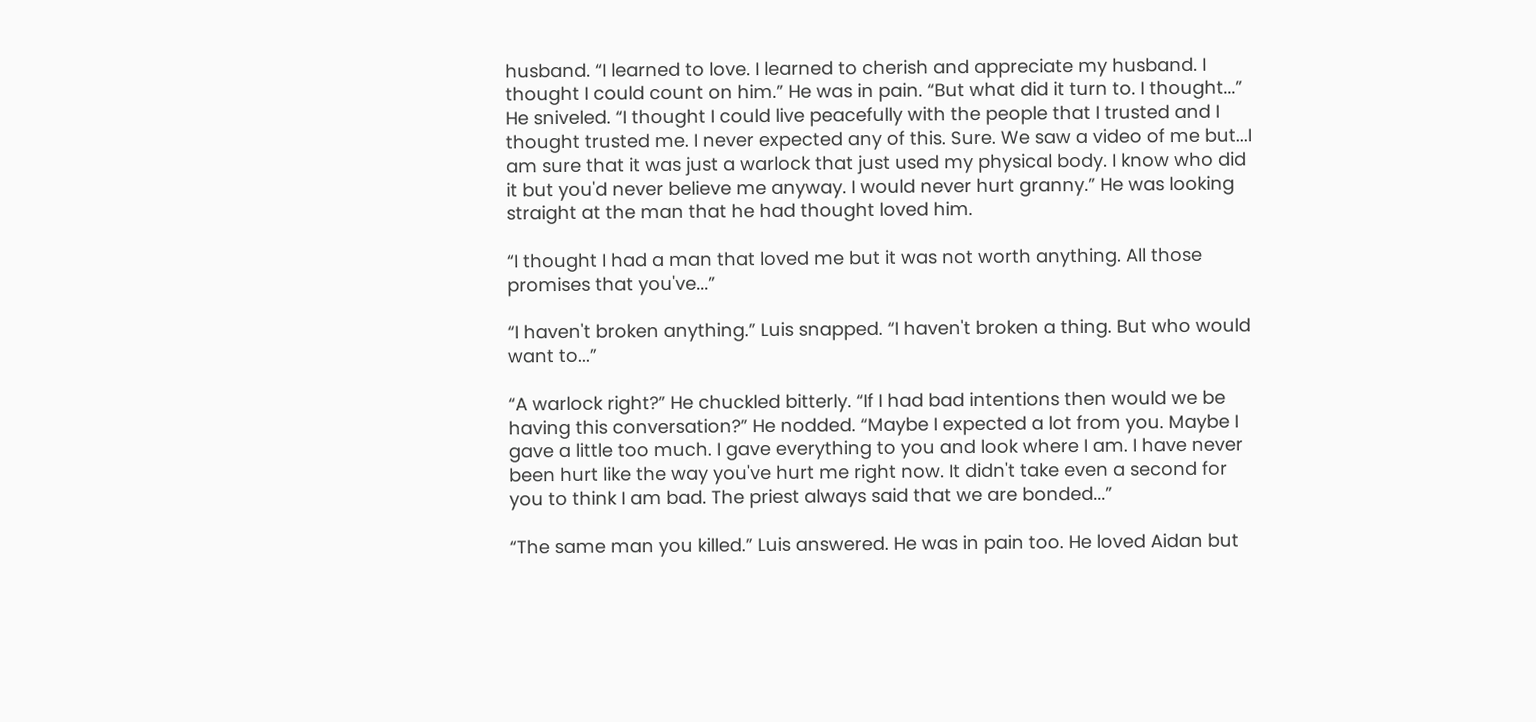husband. “I learned to love. I learned to cherish and appreciate my husband. I thought I could count on him.” He was in pain. “But what did it turn to. I thought...” He sniveled. “I thought I could live peacefully with the people that I trusted and I thought trusted me. I never expected any of this. Sure. We saw a video of me but...I am sure that it was just a warlock that just used my physical body. I know who did it but you'd never believe me anyway. I would never hurt granny.” He was looking straight at the man that he had thought loved him.

“I thought I had a man that loved me but it was not worth anything. All those promises that you've...”

“I haven't broken anything.” Luis snapped. “I haven't broken a thing. But who would want to...”

“A warlock right?” He chuckled bitterly. “If I had bad intentions then would we be having this conversation?” He nodded. “Maybe I expected a lot from you. Maybe I gave a little too much. I gave everything to you and look where I am. I have never been hurt like the way you've hurt me right now. It didn't take even a second for you to think I am bad. The priest always said that we are bonded...”

“The same man you killed.” Luis answered. He was in pain too. He loved Aidan but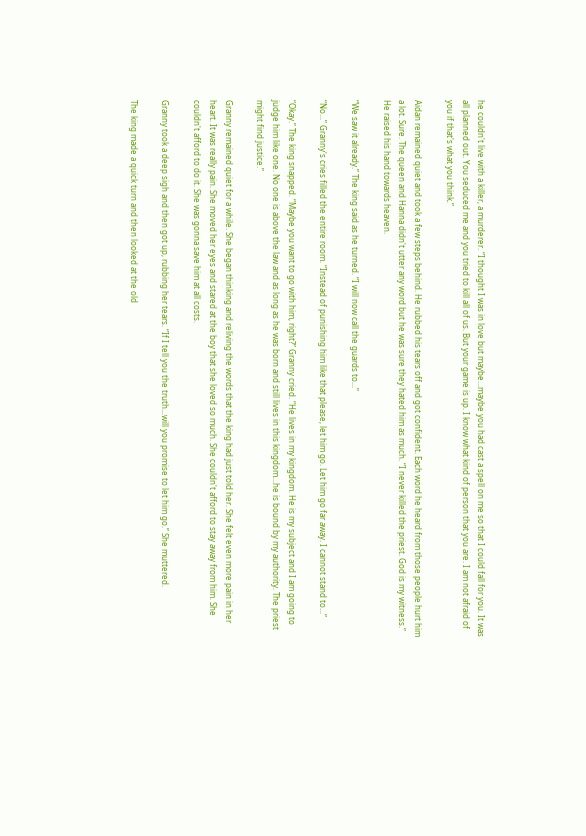he couldn't live with a killer, a murderer. “I thought I was in love but maybe...maybe you had cast a spell on me so that I could fall for you. It was all planned out. You seduced me and you tried to kill all of us. But your game is up. I know what kind of person that you are. I am not afraid of you if that's what you think.”

Aidan remained quiet and took a few steps behind. He rubbed his tears off and got confident. Each word he heard from those people hurt him a lot. Sure. The queen and Hanna didn't utter any word but he was sure they hated him as much. “I never killed the priest. God is my witness.” He raised his hand towards heaven.

“We saw it already.” The king said as he turned. “I will now call the guards to...”

“No...” Granny's cries filled the entire room. “Instead of punishing him like that please, let him go. Let him go far away. I cannot stand to...”

“Okay.” The king snapped. “Maybe you want to go with him, right?” Granny cried. “He lives in my kingdom. He is my subject and I am going to judge him like one. No one is above the law and as long as he was born and still lives in this kingdom...he is bound by my authority. The priest might find justice.”

Granny remained quiet for a while. She began thinking and reliving the words that the king had just told her. She felt even more pain in her heart. It was really pain. She moved her eyes and stared at the boy that she loved so much. She couldn't afford to stay away from him. She couldn't afford to do it. She was gonna save him at all costs.

Granny took a deep sigh and then got up, rubbing her tears. “If I tell you the truth...will you promise to let him go.” She muttered.

The king made a quick turn and then looked at the old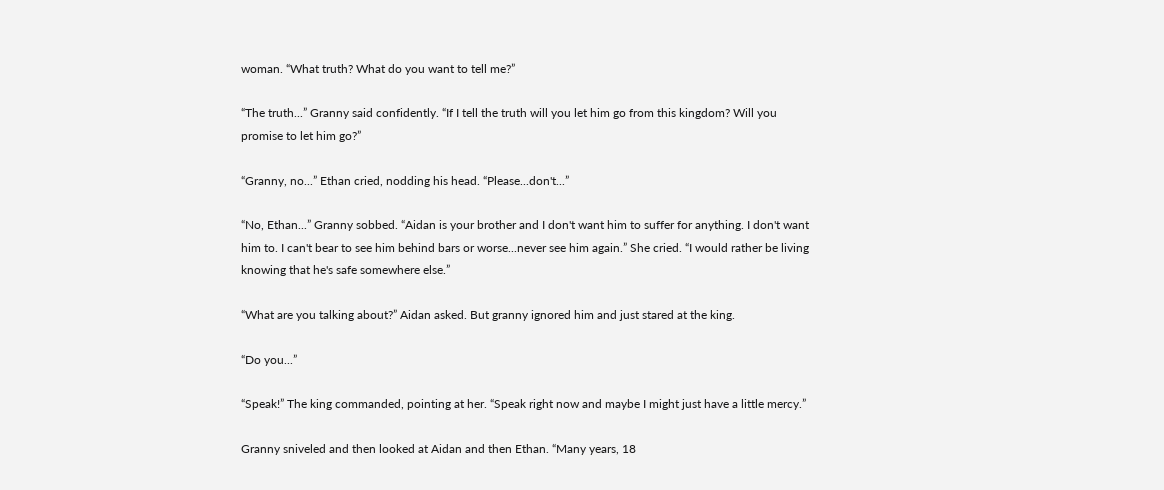woman. “What truth? What do you want to tell me?”

“The truth...” Granny said confidently. “If I tell the truth will you let him go from this kingdom? Will you promise to let him go?”

“Granny, no...” Ethan cried, nodding his head. “Please...don't...”

“No, Ethan...” Granny sobbed. “Aidan is your brother and I don't want him to suffer for anything. I don't want him to. I can't bear to see him behind bars or worse...never see him again.” She cried. “I would rather be living knowing that he's safe somewhere else.”

“What are you talking about?” Aidan asked. But granny ignored him and just stared at the king.

“Do you...”

“Speak!” The king commanded, pointing at her. “Speak right now and maybe I might just have a little mercy.”

Granny sniveled and then looked at Aidan and then Ethan. “Many years, 18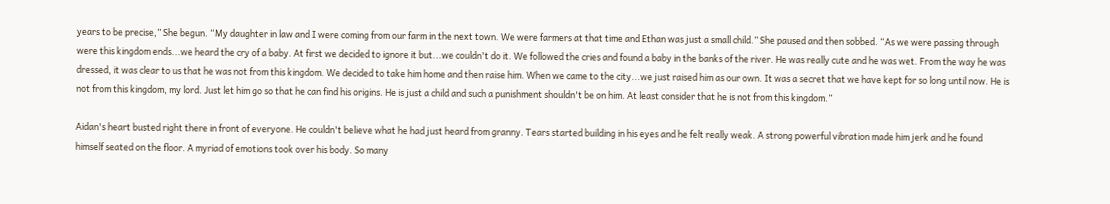years to be precise,” She begun. “My daughter in law and I were coming from our farm in the next town. We were farmers at that time and Ethan was just a small child.” She paused and then sobbed. “As we were passing through were this kingdom ends...we heard the cry of a baby. At first we decided to ignore it but...we couldn't do it. We followed the cries and found a baby in the banks of the river. He was really cute and he was wet. From the way he was dressed, it was clear to us that he was not from this kingdom. We decided to take him home and then raise him. When we came to the city...we just raised him as our own. It was a secret that we have kept for so long until now. He is not from this kingdom, my lord. Just let him go so that he can find his origins. He is just a child and such a punishment shouldn't be on him. At least consider that he is not from this kingdom.”

Aidan's heart busted right there in front of everyone. He couldn't believe what he had just heard from granny. Tears started building in his eyes and he felt really weak. A strong powerful vibration made him jerk and he found himself seated on the floor. A myriad of emotions took over his body. So many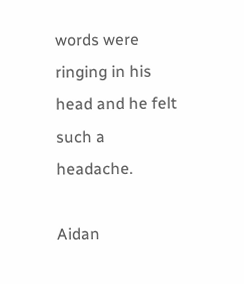words were ringing in his head and he felt such a headache.

Aidan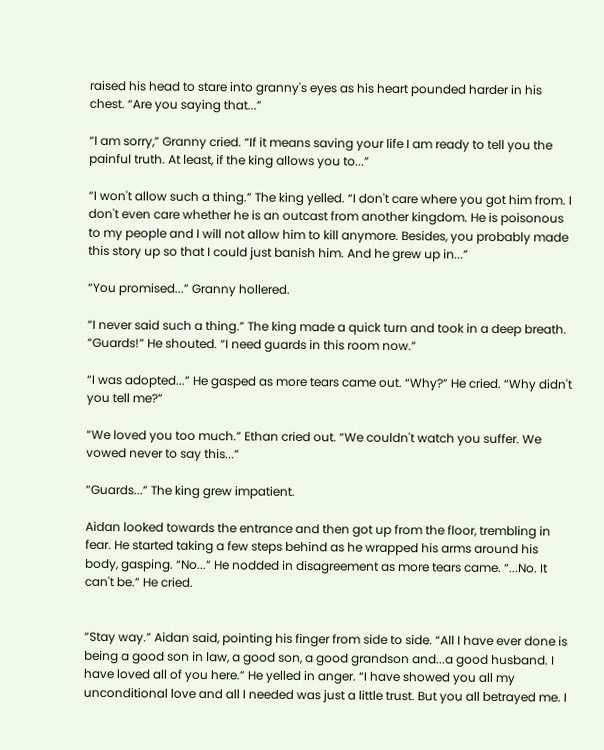raised his head to stare into granny's eyes as his heart pounded harder in his chest. “Are you saying that...”

“I am sorry,” Granny cried. “If it means saving your life I am ready to tell you the painful truth. At least, if the king allows you to...”

“I won't allow such a thing.” The king yelled. “I don't care where you got him from. I don't even care whether he is an outcast from another kingdom. He is poisonous to my people and I will not allow him to kill anymore. Besides, you probably made this story up so that I could just banish him. And he grew up in...”

“You promised...” Granny hollered.

“I never said such a thing.” The king made a quick turn and took in a deep breath. “Guards!” He shouted. “I need guards in this room now.”

“I was adopted...” He gasped as more tears came out. “Why?” He cried. “Why didn't you tell me?”

“We loved you too much.” Ethan cried out. “We couldn't watch you suffer. We vowed never to say this...”

“Guards...” The king grew impatient.

Aidan looked towards the entrance and then got up from the floor, trembling in fear. He started taking a few steps behind as he wrapped his arms around his body, gasping. “No...” He nodded in disagreement as more tears came. “...No. It can't be.” He cried.


“Stay way.” Aidan said, pointing his finger from side to side. “All I have ever done is being a good son in law, a good son, a good grandson and...a good husband. I have loved all of you here.” He yelled in anger. “I have showed you all my unconditional love and all I needed was just a little trust. But you all betrayed me. I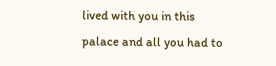lived with you in this palace and all you had to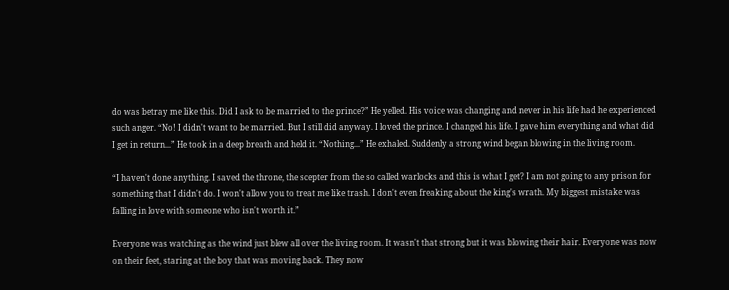do was betray me like this. Did I ask to be married to the prince?” He yelled. His voice was changing and never in his life had he experienced such anger. “No! I didn't want to be married. But I still did anyway. I loved the prince. I changed his life. I gave him everything and what did I get in return...” He took in a deep breath and held it. “Nothing...” He exhaled. Suddenly a strong wind began blowing in the living room.

“I haven't done anything. I saved the throne, the scepter from the so called warlocks and this is what I get? I am not going to any prison for something that I didn't do. I won't allow you to treat me like trash. I don't even freaking about the king's wrath. My biggest mistake was falling in love with someone who isn't worth it.”

Everyone was watching as the wind just blew all over the living room. It wasn't that strong but it was blowing their hair. Everyone was now on their feet, staring at the boy that was moving back. They now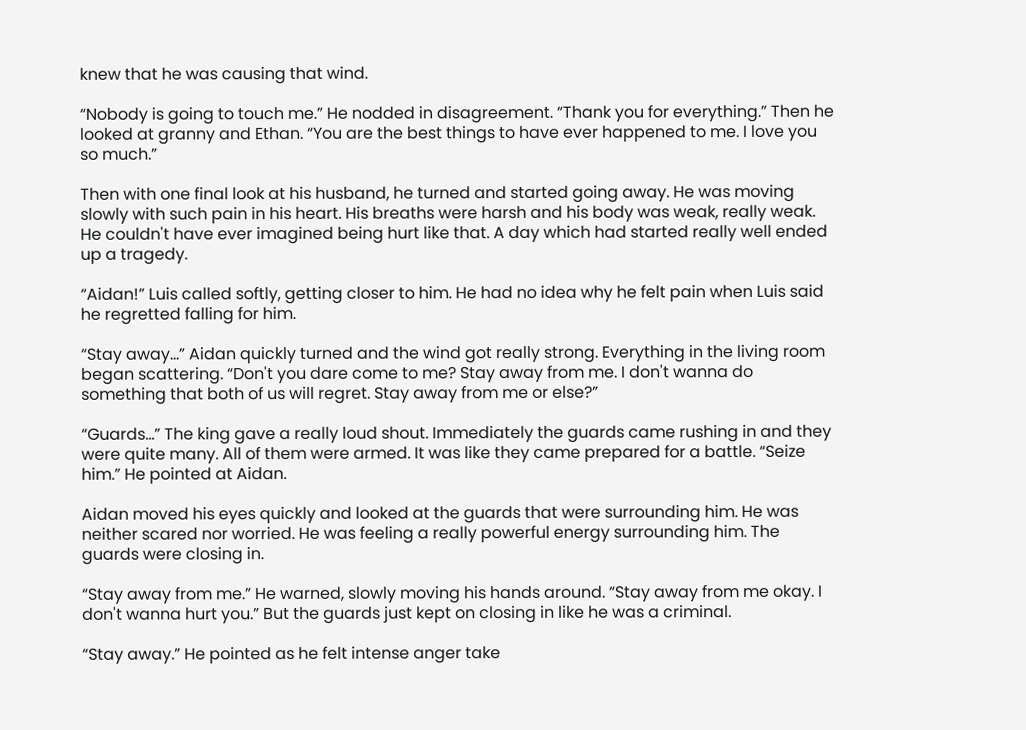knew that he was causing that wind.

“Nobody is going to touch me.” He nodded in disagreement. “Thank you for everything.” Then he looked at granny and Ethan. “You are the best things to have ever happened to me. I love you so much.”

Then with one final look at his husband, he turned and started going away. He was moving slowly with such pain in his heart. His breaths were harsh and his body was weak, really weak. He couldn't have ever imagined being hurt like that. A day which had started really well ended up a tragedy.

“Aidan!” Luis called softly, getting closer to him. He had no idea why he felt pain when Luis said he regretted falling for him.

“Stay away...” Aidan quickly turned and the wind got really strong. Everything in the living room began scattering. “Don't you dare come to me? Stay away from me. I don't wanna do something that both of us will regret. Stay away from me or else?”

“Guards...” The king gave a really loud shout. Immediately the guards came rushing in and they were quite many. All of them were armed. It was like they came prepared for a battle. “Seize him.” He pointed at Aidan.

Aidan moved his eyes quickly and looked at the guards that were surrounding him. He was neither scared nor worried. He was feeling a really powerful energy surrounding him. The guards were closing in.

“Stay away from me.” He warned, slowly moving his hands around. “Stay away from me okay. I don't wanna hurt you.” But the guards just kept on closing in like he was a criminal.

“Stay away.” He pointed as he felt intense anger take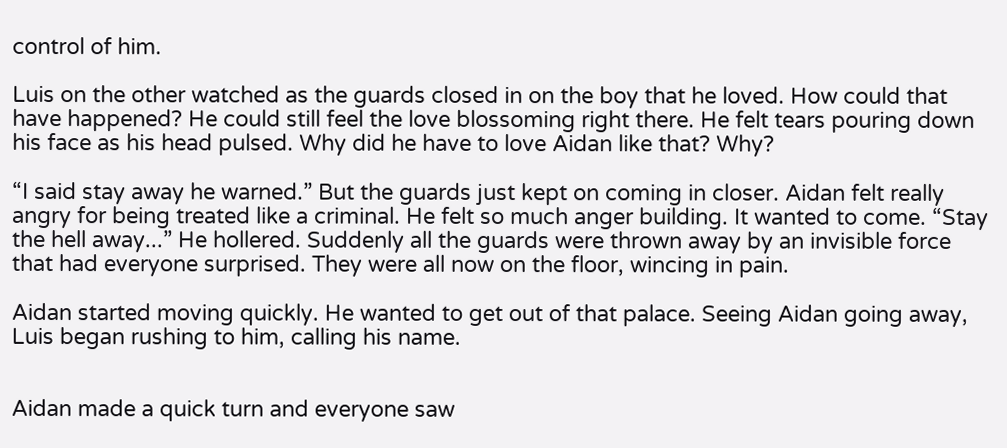control of him.

Luis on the other watched as the guards closed in on the boy that he loved. How could that have happened? He could still feel the love blossoming right there. He felt tears pouring down his face as his head pulsed. Why did he have to love Aidan like that? Why?

“I said stay away he warned.” But the guards just kept on coming in closer. Aidan felt really angry for being treated like a criminal. He felt so much anger building. It wanted to come. “Stay the hell away...” He hollered. Suddenly all the guards were thrown away by an invisible force that had everyone surprised. They were all now on the floor, wincing in pain.

Aidan started moving quickly. He wanted to get out of that palace. Seeing Aidan going away, Luis began rushing to him, calling his name.


Aidan made a quick turn and everyone saw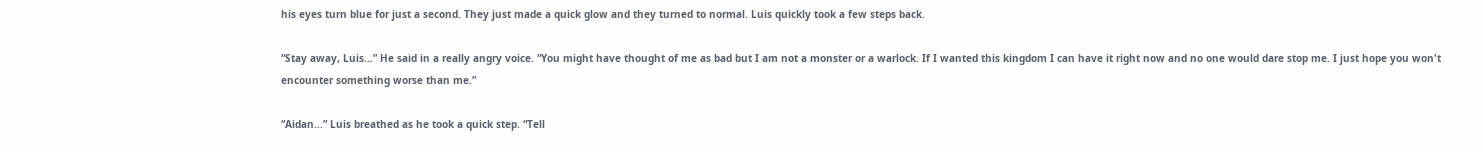his eyes turn blue for just a second. They just made a quick glow and they turned to normal. Luis quickly took a few steps back.

“Stay away, Luis...” He said in a really angry voice. “You might have thought of me as bad but I am not a monster or a warlock. If I wanted this kingdom I can have it right now and no one would dare stop me. I just hope you won't encounter something worse than me.”

“Aidan...” Luis breathed as he took a quick step. “Tell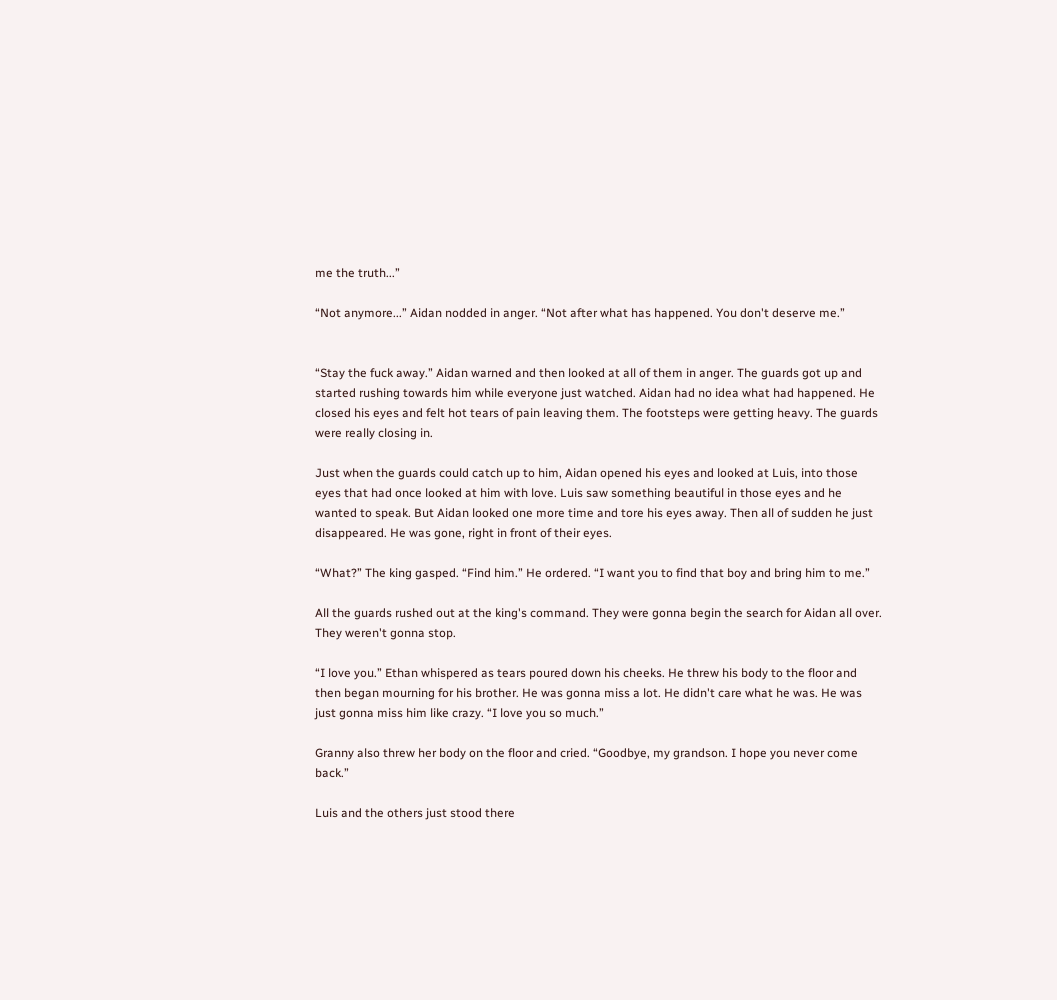me the truth...”

“Not anymore...” Aidan nodded in anger. “Not after what has happened. You don't deserve me.”


“Stay the fuck away.” Aidan warned and then looked at all of them in anger. The guards got up and started rushing towards him while everyone just watched. Aidan had no idea what had happened. He closed his eyes and felt hot tears of pain leaving them. The footsteps were getting heavy. The guards were really closing in.

Just when the guards could catch up to him, Aidan opened his eyes and looked at Luis, into those eyes that had once looked at him with love. Luis saw something beautiful in those eyes and he wanted to speak. But Aidan looked one more time and tore his eyes away. Then all of sudden he just disappeared. He was gone, right in front of their eyes.

“What?” The king gasped. “Find him.” He ordered. “I want you to find that boy and bring him to me.”

All the guards rushed out at the king's command. They were gonna begin the search for Aidan all over. They weren't gonna stop.

“I love you.” Ethan whispered as tears poured down his cheeks. He threw his body to the floor and then began mourning for his brother. He was gonna miss a lot. He didn't care what he was. He was just gonna miss him like crazy. “I love you so much.”

Granny also threw her body on the floor and cried. “Goodbye, my grandson. I hope you never come back.”

Luis and the others just stood there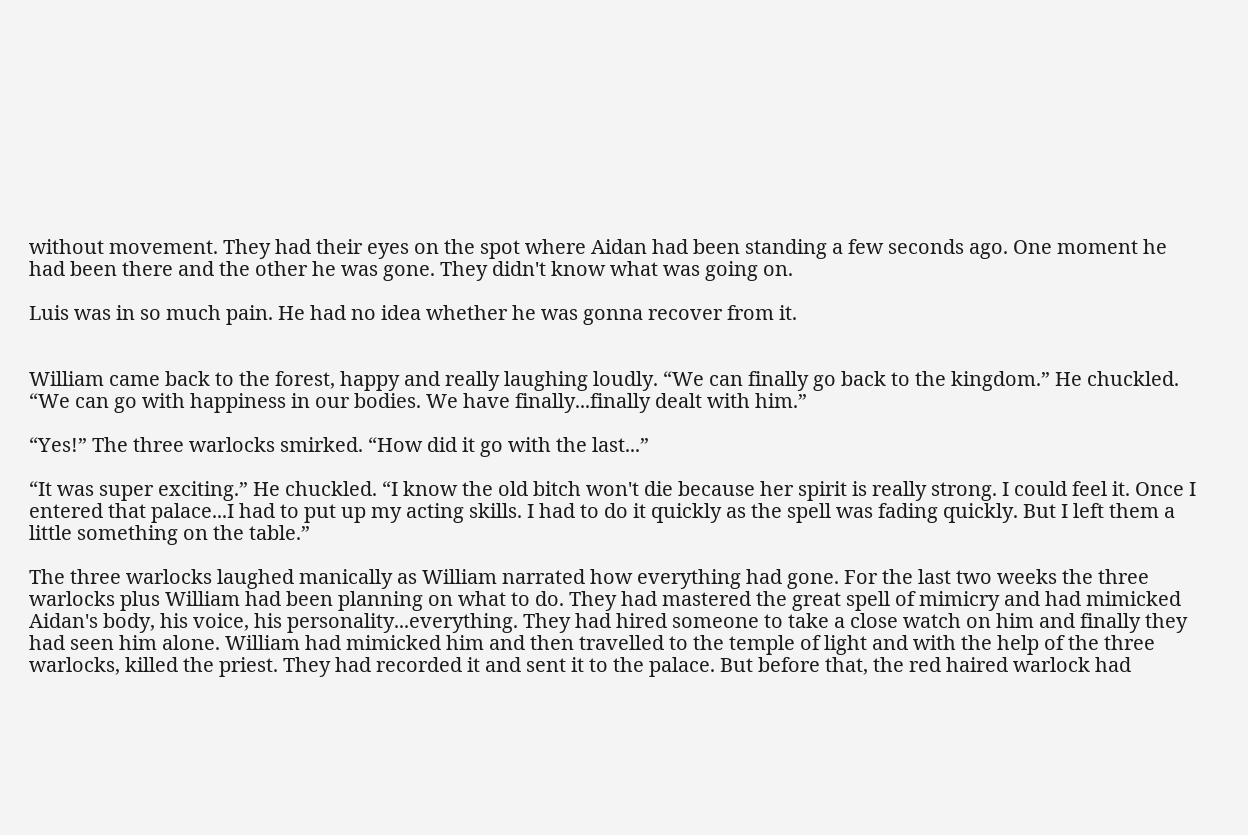without movement. They had their eyes on the spot where Aidan had been standing a few seconds ago. One moment he had been there and the other he was gone. They didn't know what was going on.

Luis was in so much pain. He had no idea whether he was gonna recover from it.


William came back to the forest, happy and really laughing loudly. “We can finally go back to the kingdom.” He chuckled. “We can go with happiness in our bodies. We have finally...finally dealt with him.”

“Yes!” The three warlocks smirked. “How did it go with the last...”

“It was super exciting.” He chuckled. “I know the old bitch won't die because her spirit is really strong. I could feel it. Once I entered that palace...I had to put up my acting skills. I had to do it quickly as the spell was fading quickly. But I left them a little something on the table.”

The three warlocks laughed manically as William narrated how everything had gone. For the last two weeks the three warlocks plus William had been planning on what to do. They had mastered the great spell of mimicry and had mimicked Aidan's body, his voice, his personality...everything. They had hired someone to take a close watch on him and finally they had seen him alone. William had mimicked him and then travelled to the temple of light and with the help of the three warlocks, killed the priest. They had recorded it and sent it to the palace. But before that, the red haired warlock had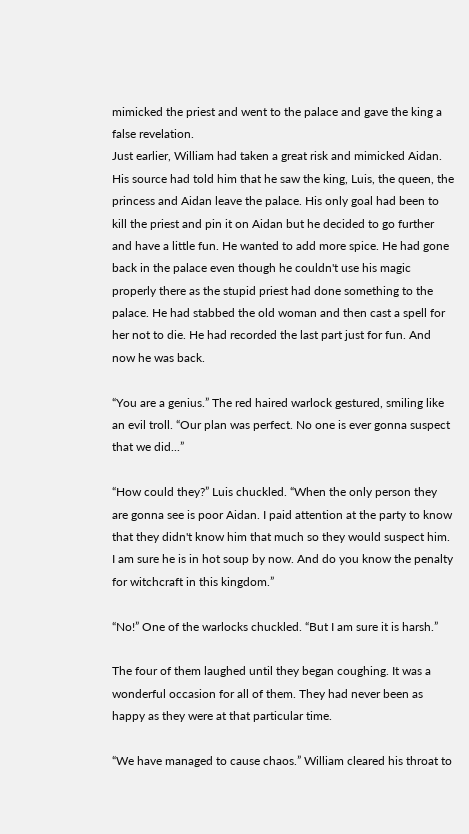mimicked the priest and went to the palace and gave the king a false revelation.
Just earlier, William had taken a great risk and mimicked Aidan. His source had told him that he saw the king, Luis, the queen, the princess and Aidan leave the palace. His only goal had been to kill the priest and pin it on Aidan but he decided to go further and have a little fun. He wanted to add more spice. He had gone back in the palace even though he couldn't use his magic properly there as the stupid priest had done something to the palace. He had stabbed the old woman and then cast a spell for her not to die. He had recorded the last part just for fun. And now he was back.

“You are a genius.” The red haired warlock gestured, smiling like an evil troll. “Our plan was perfect. No one is ever gonna suspect that we did...”

“How could they?” Luis chuckled. “When the only person they are gonna see is poor Aidan. I paid attention at the party to know that they didn't know him that much so they would suspect him. I am sure he is in hot soup by now. And do you know the penalty for witchcraft in this kingdom.”

“No!” One of the warlocks chuckled. “But I am sure it is harsh.”

The four of them laughed until they began coughing. It was a wonderful occasion for all of them. They had never been as happy as they were at that particular time.

“We have managed to cause chaos.” William cleared his throat to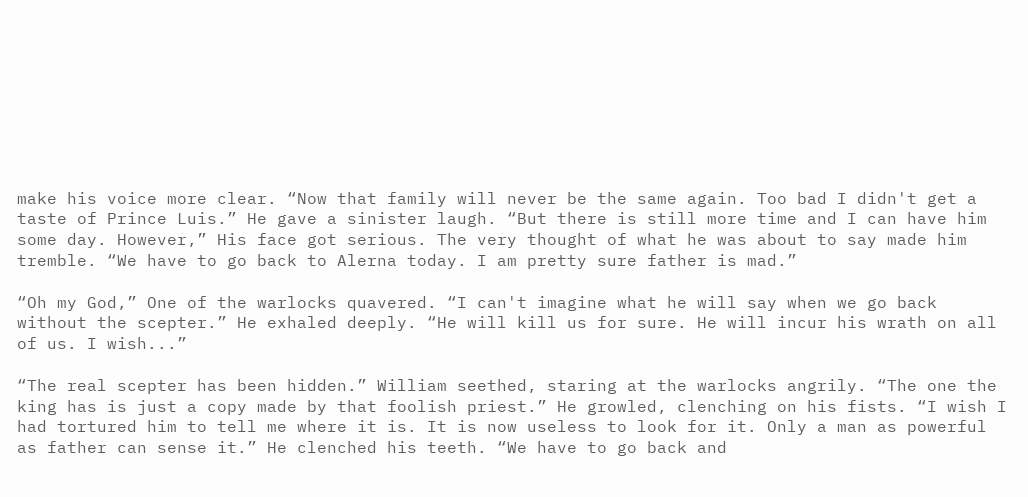make his voice more clear. “Now that family will never be the same again. Too bad I didn't get a taste of Prince Luis.” He gave a sinister laugh. “But there is still more time and I can have him some day. However,” His face got serious. The very thought of what he was about to say made him tremble. “We have to go back to Alerna today. I am pretty sure father is mad.”

“Oh my God,” One of the warlocks quavered. “I can't imagine what he will say when we go back without the scepter.” He exhaled deeply. “He will kill us for sure. He will incur his wrath on all of us. I wish...”

“The real scepter has been hidden.” William seethed, staring at the warlocks angrily. “The one the king has is just a copy made by that foolish priest.” He growled, clenching on his fists. “I wish I had tortured him to tell me where it is. It is now useless to look for it. Only a man as powerful as father can sense it.” He clenched his teeth. “We have to go back and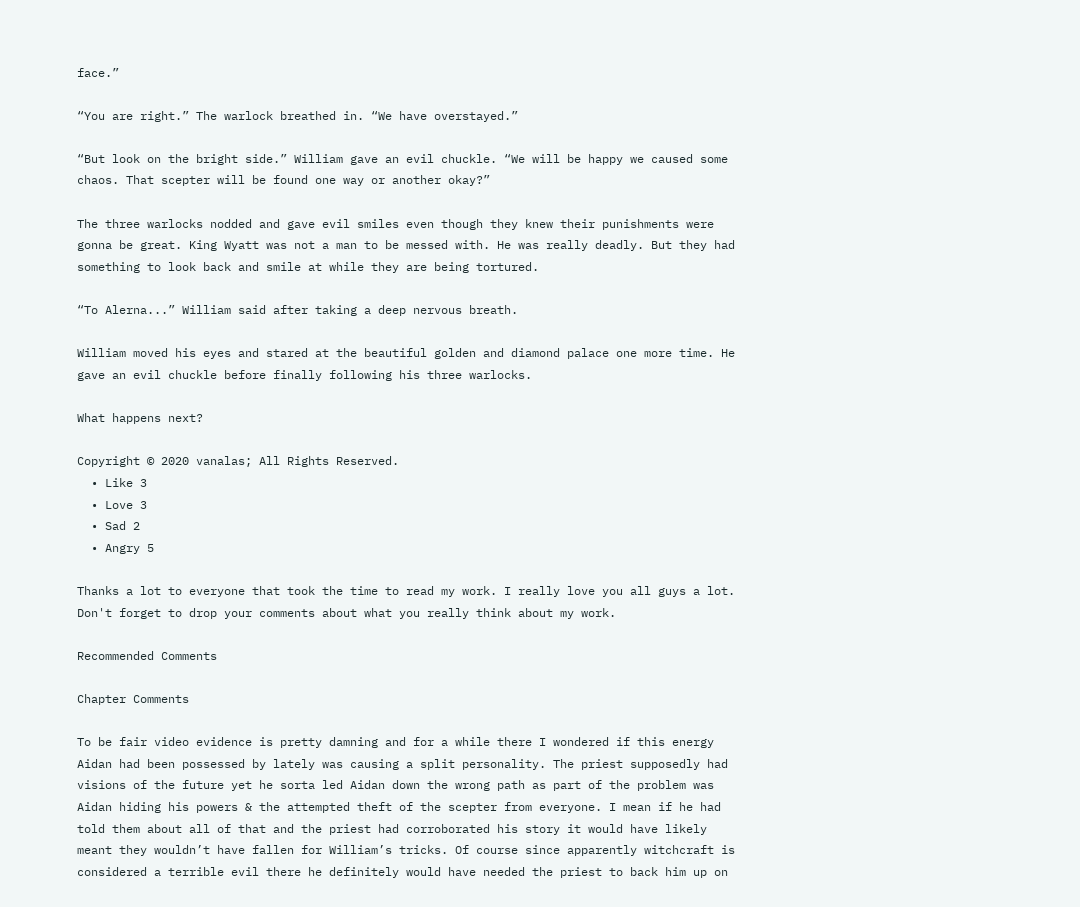face.”

“You are right.” The warlock breathed in. “We have overstayed.”

“But look on the bright side.” William gave an evil chuckle. “We will be happy we caused some chaos. That scepter will be found one way or another okay?”

The three warlocks nodded and gave evil smiles even though they knew their punishments were gonna be great. King Wyatt was not a man to be messed with. He was really deadly. But they had something to look back and smile at while they are being tortured.

“To Alerna...” William said after taking a deep nervous breath.

William moved his eyes and stared at the beautiful golden and diamond palace one more time. He gave an evil chuckle before finally following his three warlocks.

What happens next?

Copyright © 2020 vanalas; All Rights Reserved.
  • Like 3
  • Love 3
  • Sad 2
  • Angry 5

Thanks a lot to everyone that took the time to read my work. I really love you all guys a lot. Don't forget to drop your comments about what you really think about my work.

Recommended Comments

Chapter Comments

To be fair video evidence is pretty damning and for a while there I wondered if this energy Aidan had been possessed by lately was causing a split personality. The priest supposedly had visions of the future yet he sorta led Aidan down the wrong path as part of the problem was Aidan hiding his powers & the attempted theft of the scepter from everyone. I mean if he had told them about all of that and the priest had corroborated his story it would have likely meant they wouldn’t have fallen for William’s tricks. Of course since apparently witchcraft is considered a terrible evil there he definitely would have needed the priest to back him up on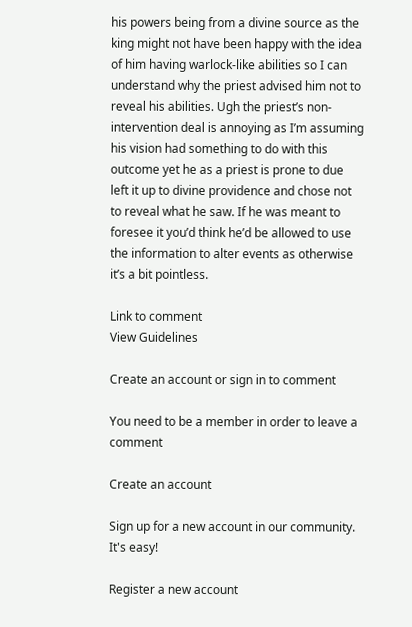his powers being from a divine source as the king might not have been happy with the idea of him having warlock-like abilities so I can understand why the priest advised him not to reveal his abilities. Ugh the priest’s non-intervention deal is annoying as I’m assuming his vision had something to do with this outcome yet he as a priest is prone to due left it up to divine providence and chose not to reveal what he saw. If he was meant to foresee it you’d think he’d be allowed to use the information to alter events as otherwise it’s a bit pointless.

Link to comment
View Guidelines

Create an account or sign in to comment

You need to be a member in order to leave a comment

Create an account

Sign up for a new account in our community. It's easy!

Register a new account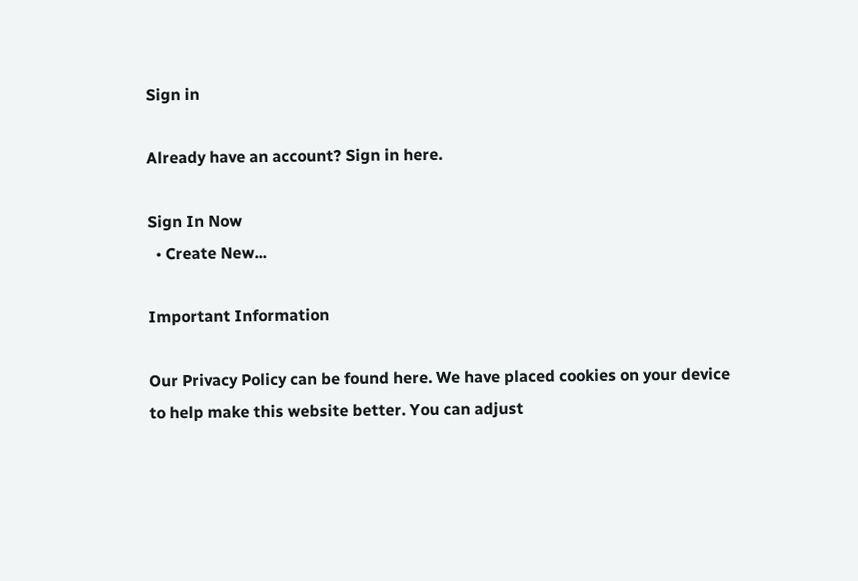Sign in

Already have an account? Sign in here.

Sign In Now
  • Create New...

Important Information

Our Privacy Policy can be found here. We have placed cookies on your device to help make this website better. You can adjust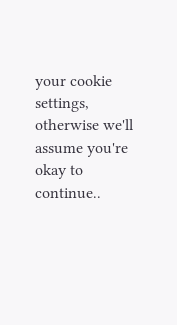your cookie settings, otherwise we'll assume you're okay to continue..